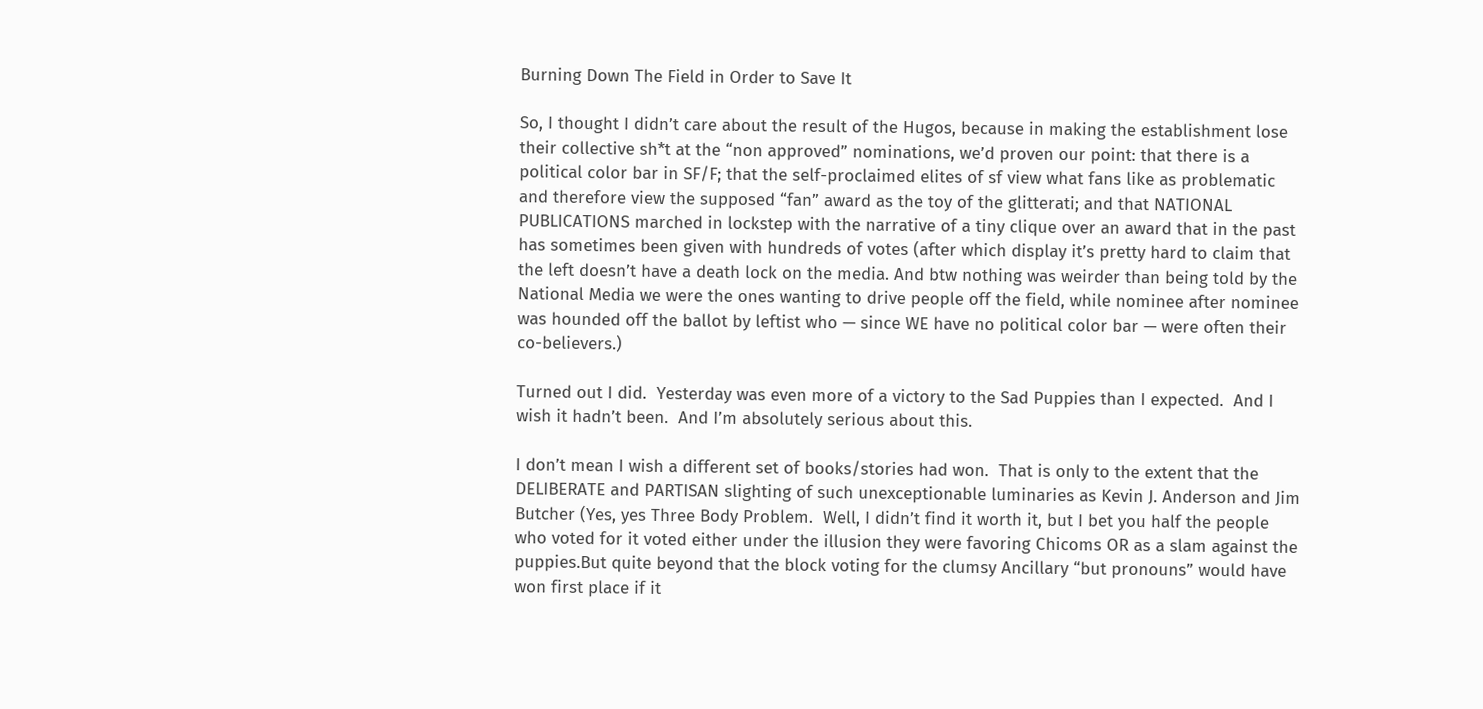Burning Down The Field in Order to Save It

So, I thought I didn’t care about the result of the Hugos, because in making the establishment lose their collective sh*t at the “non approved” nominations, we’d proven our point: that there is a political color bar in SF/F; that the self-proclaimed elites of sf view what fans like as problematic and therefore view the supposed “fan” award as the toy of the glitterati; and that NATIONAL PUBLICATIONS marched in lockstep with the narrative of a tiny clique over an award that in the past has sometimes been given with hundreds of votes (after which display it’s pretty hard to claim that the left doesn’t have a death lock on the media. And btw nothing was weirder than being told by the National Media we were the ones wanting to drive people off the field, while nominee after nominee was hounded off the ballot by leftist who — since WE have no political color bar — were often their co-believers.)

Turned out I did.  Yesterday was even more of a victory to the Sad Puppies than I expected.  And I wish it hadn’t been.  And I’m absolutely serious about this.

I don’t mean I wish a different set of books/stories had won.  That is only to the extent that the DELIBERATE and PARTISAN slighting of such unexceptionable luminaries as Kevin J. Anderson and Jim Butcher (Yes, yes Three Body Problem.  Well, I didn’t find it worth it, but I bet you half the people who voted for it voted either under the illusion they were favoring Chicoms OR as a slam against the puppies.But quite beyond that the block voting for the clumsy Ancillary “but pronouns” would have won first place if it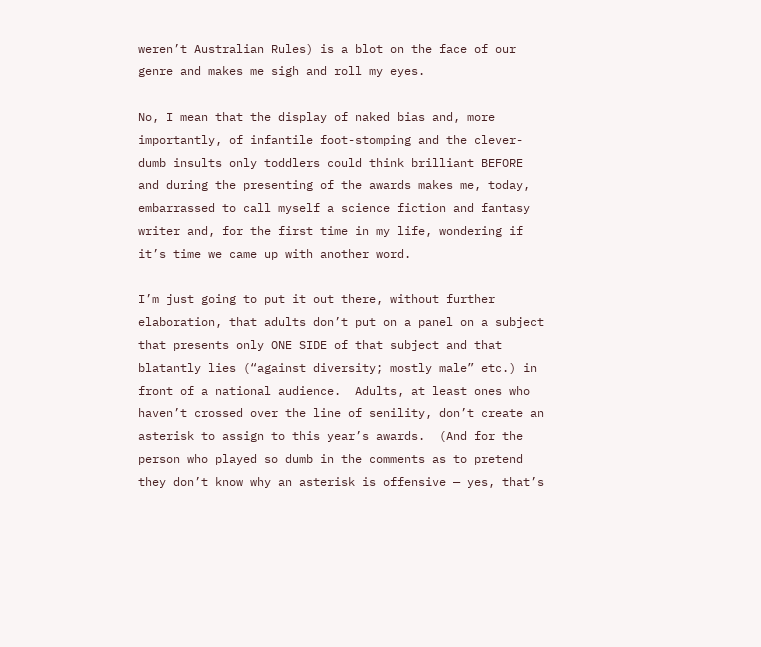weren’t Australian Rules) is a blot on the face of our genre and makes me sigh and roll my eyes.

No, I mean that the display of naked bias and, more importantly, of infantile foot-stomping and the clever-dumb insults only toddlers could think brilliant BEFORE and during the presenting of the awards makes me, today, embarrassed to call myself a science fiction and fantasy writer and, for the first time in my life, wondering if it’s time we came up with another word.

I’m just going to put it out there, without further elaboration, that adults don’t put on a panel on a subject that presents only ONE SIDE of that subject and that blatantly lies (“against diversity; mostly male” etc.) in front of a national audience.  Adults, at least ones who haven’t crossed over the line of senility, don’t create an asterisk to assign to this year’s awards.  (And for the person who played so dumb in the comments as to pretend they don’t know why an asterisk is offensive — yes, that’s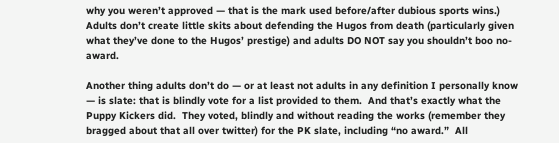why you weren’t approved — that is the mark used before/after dubious sports wins.) Adults don’t create little skits about defending the Hugos from death (particularly given what they’ve done to the Hugos’ prestige) and adults DO NOT say you shouldn’t boo no-award.

Another thing adults don’t do — or at least not adults in any definition I personally know — is slate: that is blindly vote for a list provided to them.  And that’s exactly what the Puppy Kickers did.  They voted, blindly and without reading the works (remember they bragged about that all over twitter) for the PK slate, including “no award.”  All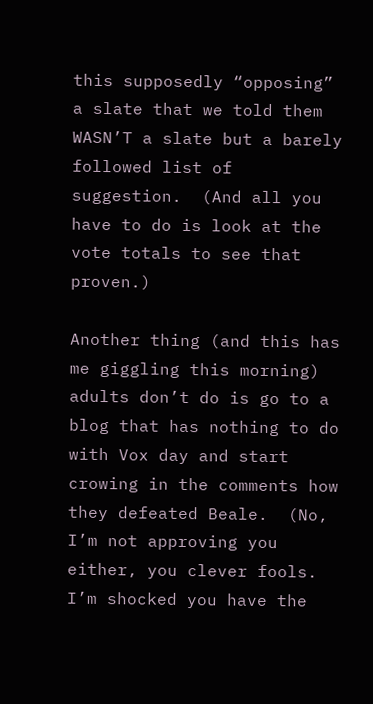this supposedly “opposing” a slate that we told them WASN’T a slate but a barely followed list of suggestion.  (And all you have to do is look at the vote totals to see that proven.)

Another thing (and this has me giggling this morning) adults don’t do is go to a blog that has nothing to do with Vox day and start crowing in the comments how they defeated Beale.  (No, I’m not approving you either, you clever fools.  I’m shocked you have the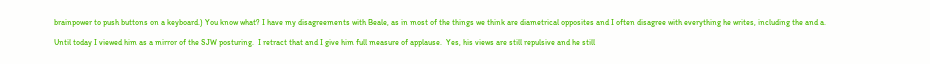brainpower to push buttons on a keyboard.) You know what? I have my disagreements with Beale, as in most of the things we think are diametrical opposites and I often disagree with everything he writes, including the and a.

Until today I viewed him as a mirror of the SJW posturing.  I retract that and I give him full measure of applause.  Yes, his views are still repulsive and he still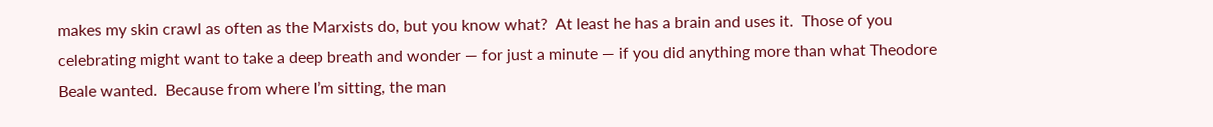makes my skin crawl as often as the Marxists do, but you know what?  At least he has a brain and uses it.  Those of you celebrating might want to take a deep breath and wonder — for just a minute — if you did anything more than what Theodore Beale wanted.  Because from where I’m sitting, the man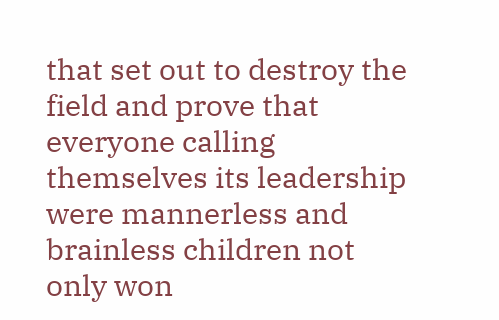that set out to destroy the field and prove that everyone calling themselves its leadership were mannerless and brainless children not only won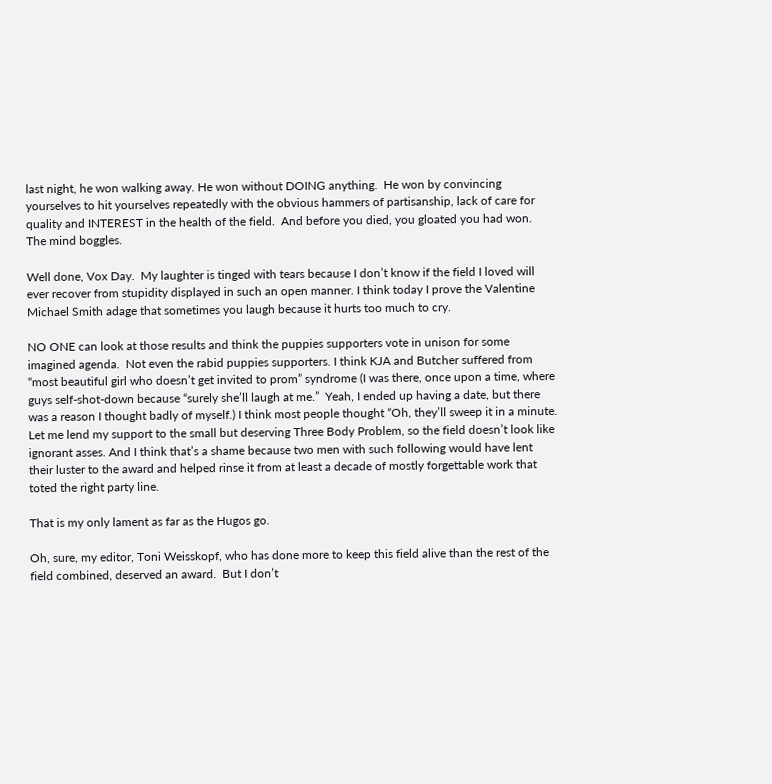last night, he won walking away. He won without DOING anything.  He won by convincing yourselves to hit yourselves repeatedly with the obvious hammers of partisanship, lack of care for quality and INTEREST in the health of the field.  And before you died, you gloated you had won.  The mind boggles.

Well done, Vox Day.  My laughter is tinged with tears because I don’t know if the field I loved will ever recover from stupidity displayed in such an open manner. I think today I prove the Valentine Michael Smith adage that sometimes you laugh because it hurts too much to cry.

NO ONE can look at those results and think the puppies supporters vote in unison for some imagined agenda.  Not even the rabid puppies supporters. I think KJA and Butcher suffered from “most beautiful girl who doesn’t get invited to prom” syndrome (I was there, once upon a time, where guys self-shot-down because “surely she’ll laugh at me.”  Yeah, I ended up having a date, but there was a reason I thought badly of myself.) I think most people thought “Oh, they’ll sweep it in a minute.  Let me lend my support to the small but deserving Three Body Problem, so the field doesn’t look like ignorant asses. And I think that’s a shame because two men with such following would have lent their luster to the award and helped rinse it from at least a decade of mostly forgettable work that toted the right party line.

That is my only lament as far as the Hugos go.

Oh, sure, my editor, Toni Weisskopf, who has done more to keep this field alive than the rest of the field combined, deserved an award.  But I don’t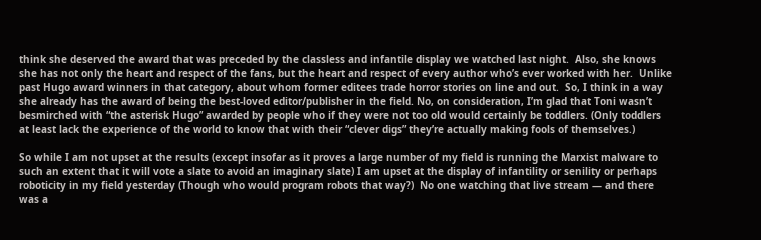think she deserved the award that was preceded by the classless and infantile display we watched last night.  Also, she knows she has not only the heart and respect of the fans, but the heart and respect of every author who’s ever worked with her.  Unlike past Hugo award winners in that category, about whom former editees trade horror stories on line and out.  So, I think in a way she already has the award of being the best-loved editor/publisher in the field. No, on consideration, I’m glad that Toni wasn’t besmirched with “the asterisk Hugo” awarded by people who if they were not too old would certainly be toddlers. (Only toddlers at least lack the experience of the world to know that with their “clever digs” they’re actually making fools of themselves.)

So while I am not upset at the results (except insofar as it proves a large number of my field is running the Marxist malware to such an extent that it will vote a slate to avoid an imaginary slate) I am upset at the display of infantility or senility or perhaps roboticity in my field yesterday (Though who would program robots that way?)  No one watching that live stream — and there was a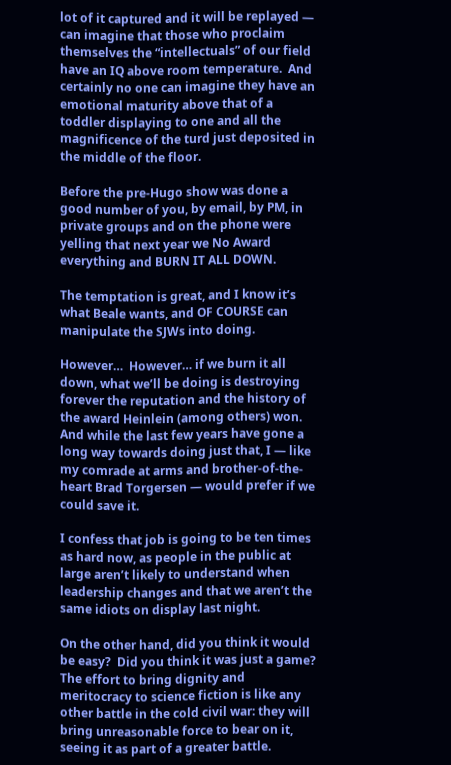lot of it captured and it will be replayed — can imagine that those who proclaim themselves the “intellectuals” of our field have an IQ above room temperature.  And certainly no one can imagine they have an emotional maturity above that of a toddler displaying to one and all the magnificence of the turd just deposited in the middle of the floor.

Before the pre-Hugo show was done a good number of you, by email, by PM, in private groups and on the phone were yelling that next year we No Award everything and BURN IT ALL DOWN.

The temptation is great, and I know it’s what Beale wants, and OF COURSE can manipulate the SJWs into doing.

However…  However… if we burn it all down, what we’ll be doing is destroying forever the reputation and the history of the award Heinlein (among others) won.  And while the last few years have gone a long way towards doing just that, I — like my comrade at arms and brother-of-the-heart Brad Torgersen — would prefer if we could save it.

I confess that job is going to be ten times as hard now, as people in the public at large aren’t likely to understand when leadership changes and that we aren’t the same idiots on display last night.

On the other hand, did you think it would be easy?  Did you think it was just a game? The effort to bring dignity and meritocracy to science fiction is like any other battle in the cold civil war: they will bring unreasonable force to bear on it, seeing it as part of a greater battle.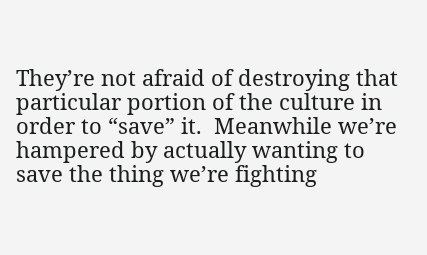They’re not afraid of destroying that particular portion of the culture in order to “save” it.  Meanwhile we’re hampered by actually wanting to save the thing we’re fighting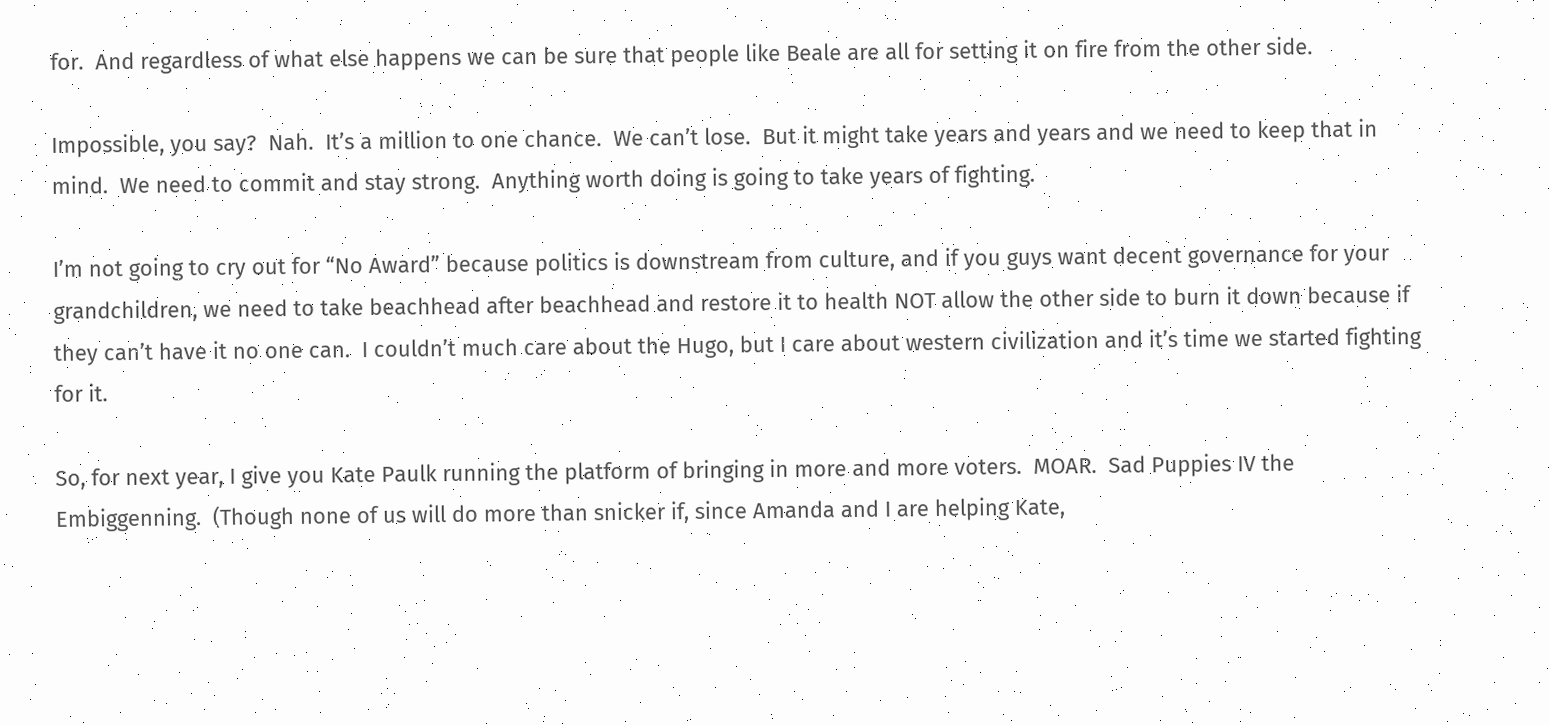for.  And regardless of what else happens we can be sure that people like Beale are all for setting it on fire from the other side.

Impossible, you say?  Nah.  It’s a million to one chance.  We can’t lose.  But it might take years and years and we need to keep that in mind.  We need to commit and stay strong.  Anything worth doing is going to take years of fighting.

I’m not going to cry out for “No Award” because politics is downstream from culture, and if you guys want decent governance for your grandchildren, we need to take beachhead after beachhead and restore it to health NOT allow the other side to burn it down because if they can’t have it no one can.  I couldn’t much care about the Hugo, but I care about western civilization and it’s time we started fighting for it.

So, for next year, I give you Kate Paulk running the platform of bringing in more and more voters.  MOAR.  Sad Puppies IV the Embiggenning.  (Though none of us will do more than snicker if, since Amanda and I are helping Kate,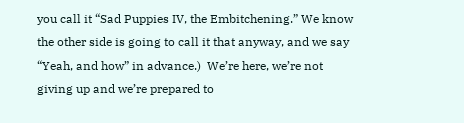you call it “Sad Puppies IV, the Embitchening.” We know the other side is going to call it that anyway, and we say “Yeah, and how” in advance.)  We’re here, we’re not giving up and we’re prepared to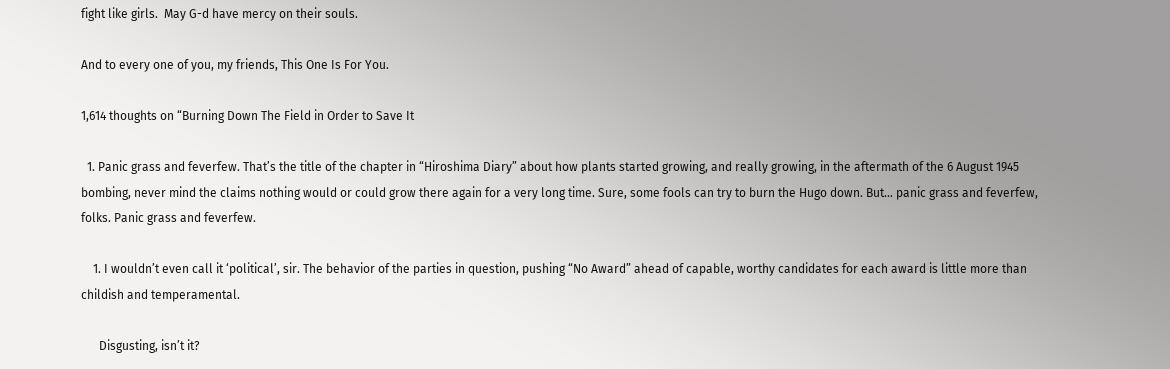fight like girls.  May G-d have mercy on their souls.

And to every one of you, my friends, This One Is For You.

1,614 thoughts on “Burning Down The Field in Order to Save It

  1. Panic grass and feverfew. That’s the title of the chapter in “Hiroshima Diary” about how plants started growing, and really growing, in the aftermath of the 6 August 1945 bombing, never mind the claims nothing would or could grow there again for a very long time. Sure, some fools can try to burn the Hugo down. But… panic grass and feverfew, folks. Panic grass and feverfew.

    1. I wouldn’t even call it ‘political’, sir. The behavior of the parties in question, pushing “No Award” ahead of capable, worthy candidates for each award is little more than childish and temperamental.

      Disgusting, isn’t it?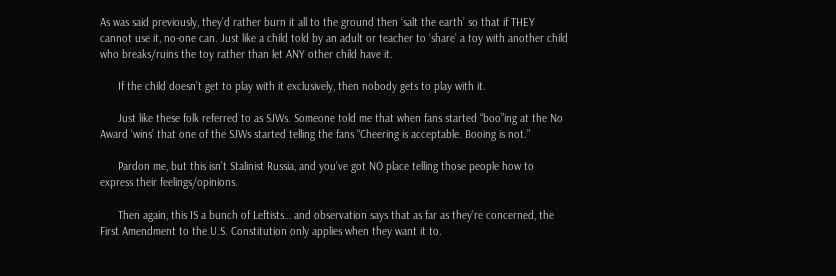As was said previously, they’d rather burn it all to the ground then ‘salt the earth’ so that if THEY cannot use it, no-one can. Just like a child told by an adult or teacher to ‘share’ a toy with another child who breaks/ruins the toy rather than let ANY other child have it.

      If the child doesn’t get to play with it exclusively, then nobody gets to play with it.

      Just like these folk referred to as SJWs. Someone told me that when fans started “boo”ing at the No Award ‘wins’ that one of the SJWs started telling the fans “Cheering is acceptable. Booing is not.”

      Pardon me, but this isn’t Stalinist Russia, and you’ve got NO place telling those people how to express their feelings/opinions.

      Then again, this IS a bunch of Leftists… and observation says that as far as they’re concerned, the First Amendment to the U.S. Constitution only applies when they want it to.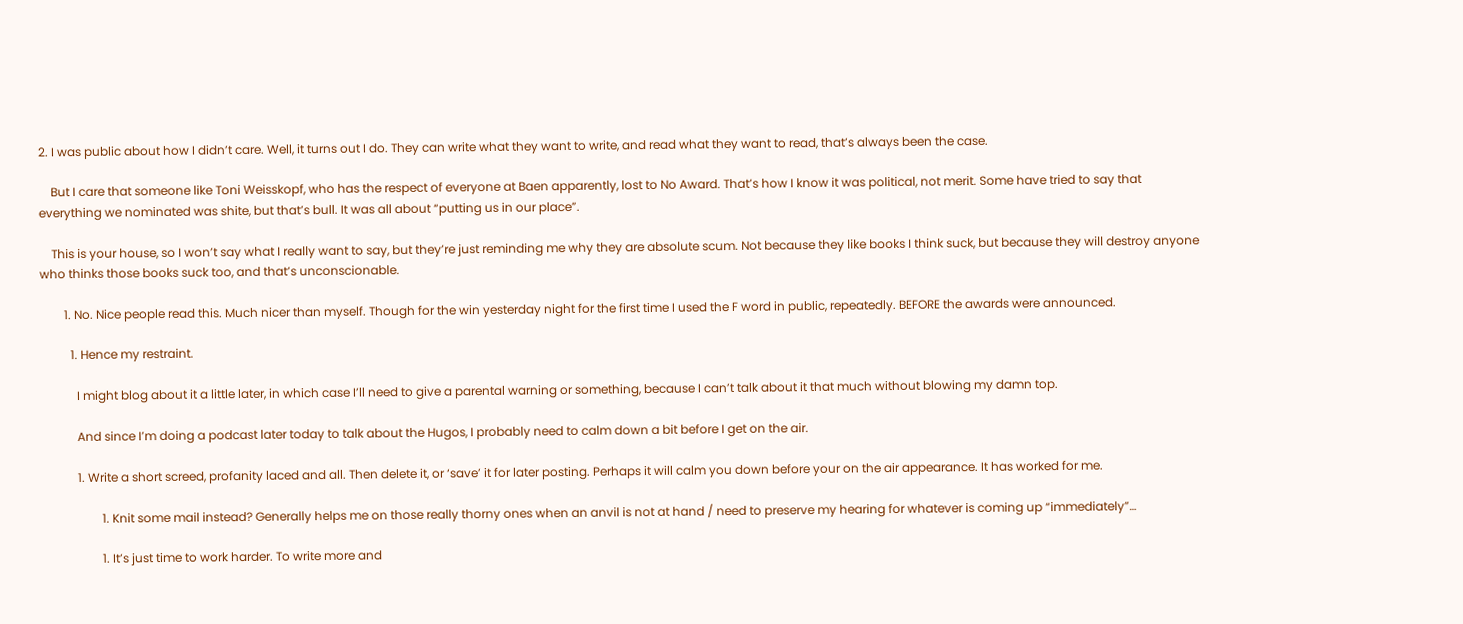2. I was public about how I didn’t care. Well, it turns out I do. They can write what they want to write, and read what they want to read, that’s always been the case.

    But I care that someone like Toni Weisskopf, who has the respect of everyone at Baen apparently, lost to No Award. That’s how I know it was political, not merit. Some have tried to say that everything we nominated was shite, but that’s bull. It was all about “putting us in our place”.

    This is your house, so I won’t say what I really want to say, but they’re just reminding me why they are absolute scum. Not because they like books I think suck, but because they will destroy anyone who thinks those books suck too, and that’s unconscionable.

        1. No. Nice people read this. Much nicer than myself. Though for the win yesterday night for the first time I used the F word in public, repeatedly. BEFORE the awards were announced.

          1. Hence my restraint.

            I might blog about it a little later, in which case I’ll need to give a parental warning or something, because I can’t talk about it that much without blowing my damn top.

            And since I’m doing a podcast later today to talk about the Hugos, I probably need to calm down a bit before I get on the air.

            1. Write a short screed, profanity laced and all. Then delete it, or ‘save’ it for later posting. Perhaps it will calm you down before your on the air appearance. It has worked for me.

                    1. Knit some mail instead? Generally helps me on those really thorny ones when an anvil is not at hand / need to preserve my hearing for whatever is coming up “immediately”…

                    1. It’s just time to work harder. To write more and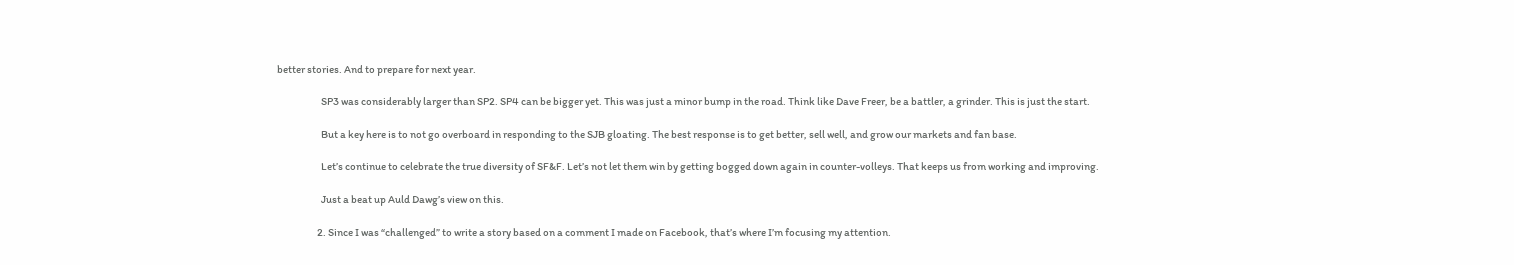better stories. And to prepare for next year.

                      SP3 was considerably larger than SP2. SP4 can be bigger yet. This was just a minor bump in the road. Think like Dave Freer, be a battler, a grinder. This is just the start.

                      But a key here is to not go overboard in responding to the SJB gloating. The best response is to get better, sell well, and grow our markets and fan base.

                      Let’s continue to celebrate the true diversity of SF&F. Let’s not let them win by getting bogged down again in counter-volleys. That keeps us from working and improving.

                      Just a beat up Auld Dawg’s view on this.

                    2. Since I was “challenged” to write a story based on a comment I made on Facebook, that’s where I’m focusing my attention.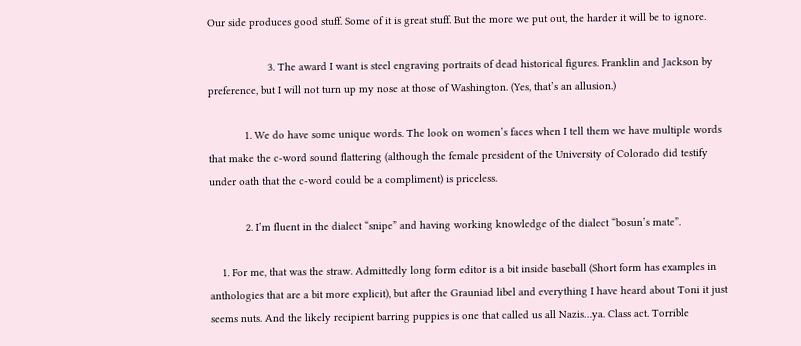Our side produces good stuff. Some of it is great stuff. But the more we put out, the harder it will be to ignore.

                    3. The award I want is steel engraving portraits of dead historical figures. Franklin and Jackson by preference, but I will not turn up my nose at those of Washington. (Yes, that’s an allusion.)

            1. We do have some unique words. The look on women’s faces when I tell them we have multiple words that make the c-word sound flattering (although the female president of the University of Colorado did testify under oath that the c-word could be a compliment) is priceless.

            2. I’m fluent in the dialect “snipe” and having working knowledge of the dialect “bosun’s mate”.

    1. For me, that was the straw. Admittedly long form editor is a bit inside baseball (Short form has examples in anthologies that are a bit more explicit), but after the Grauniad libel and everything I have heard about Toni it just seems nuts. And the likely recipient barring puppies is one that called us all Nazis…ya. Class act. Torrible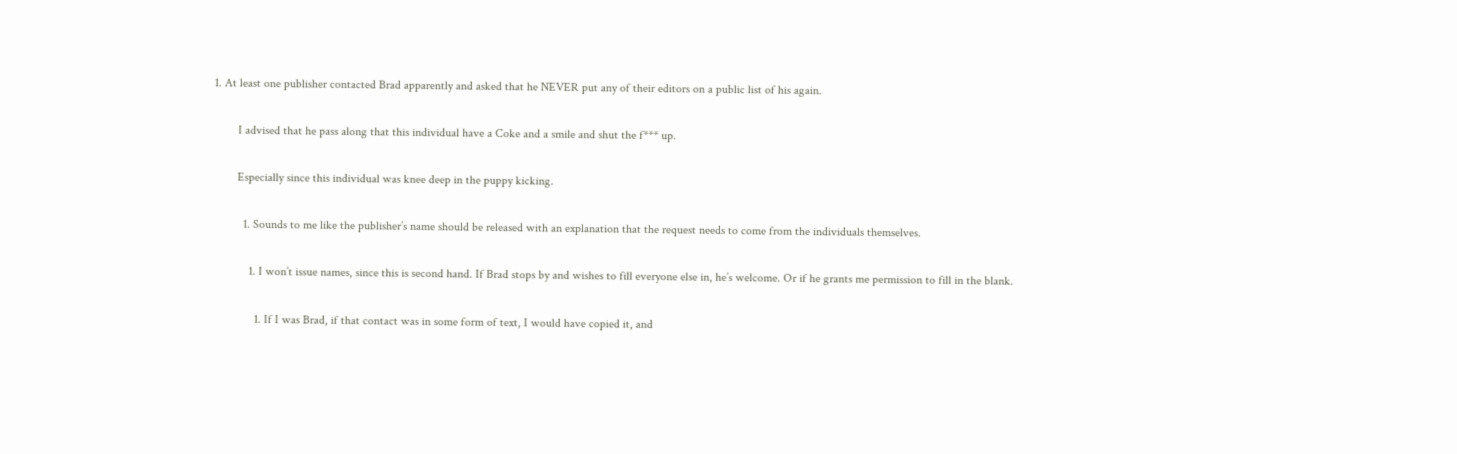1. At least one publisher contacted Brad apparently and asked that he NEVER put any of their editors on a public list of his again.

        I advised that he pass along that this individual have a Coke and a smile and shut the f*** up.

        Especially since this individual was knee deep in the puppy kicking.

          1. Sounds to me like the publisher’s name should be released with an explanation that the request needs to come from the individuals themselves.

            1. I won’t issue names, since this is second hand. If Brad stops by and wishes to fill everyone else in, he’s welcome. Or if he grants me permission to fill in the blank.

              1. If I was Brad, if that contact was in some form of text, I would have copied it, and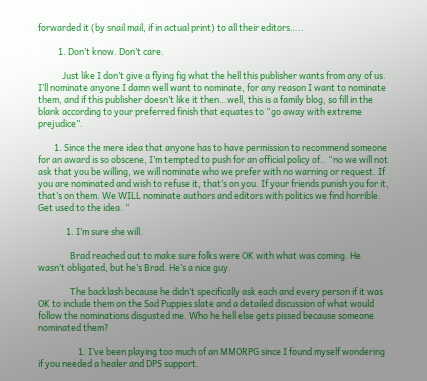forwarded it (by snail mail, if in actual print) to all their editors…..

          1. Don’t know. Don’t care.

            Just like I don’t give a flying fig what the hell this publisher wants from any of us. I’ll nominate anyone I damn well want to nominate, for any reason I want to nominate them, and if this publisher doesn’t like it then…well, this is a family blog, so fill in the blank according to your preferred finish that equates to “go away with extreme prejudice”.

        1. Since the mere idea that anyone has to have permission to recommend someone for an award is so obscene, I’m tempted to push for an official policy of.. “no we will not ask that you be willing, we will nominate who we prefer with no warning or request. If you are nominated and wish to refuse it, that’s on you. If your friends punish you for it, that’s on them. We WILL nominate authors and editors with politics we find horrible. Get used to the idea. “

              1. I’m sure she will.

                Brad reached out to make sure folks were OK with what was coming. He wasn’t obligated, but he’s Brad. He’s a nice guy.

                The backlash because he didn’t specifically ask each and every person if it was OK to include them on the Sad Puppies slate and a detailed discussion of what would follow the nominations disgusted me. Who he hell else gets pissed because someone nominated them?

                    1. I’ve been playing too much of an MMORPG since I found myself wondering if you needed a healer and DPS support.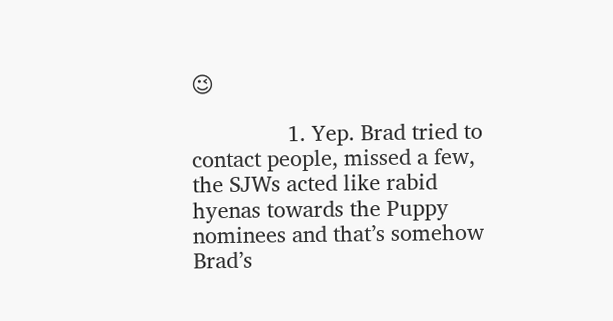😉

                1. Yep. Brad tried to contact people, missed a few, the SJWs acted like rabid hyenas towards the Puppy nominees and that’s somehow Brad’s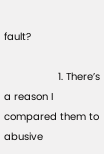fault?

                  1. There’s a reason I compared them to abusive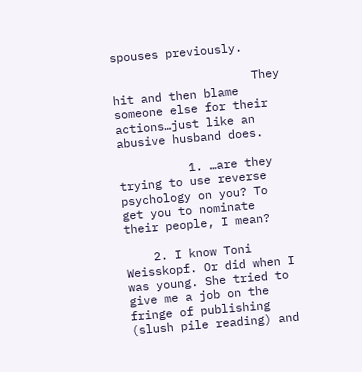spouses previously.

                    They hit and then blame someone else for their actions…just like an abusive husband does.

          1. …are they trying to use reverse psychology on you? To get you to nominate their people, I mean?

    2. I know Toni Weisskopf. Or did when I was young. She tried to give me a job on the fringe of publishing (slush pile reading) and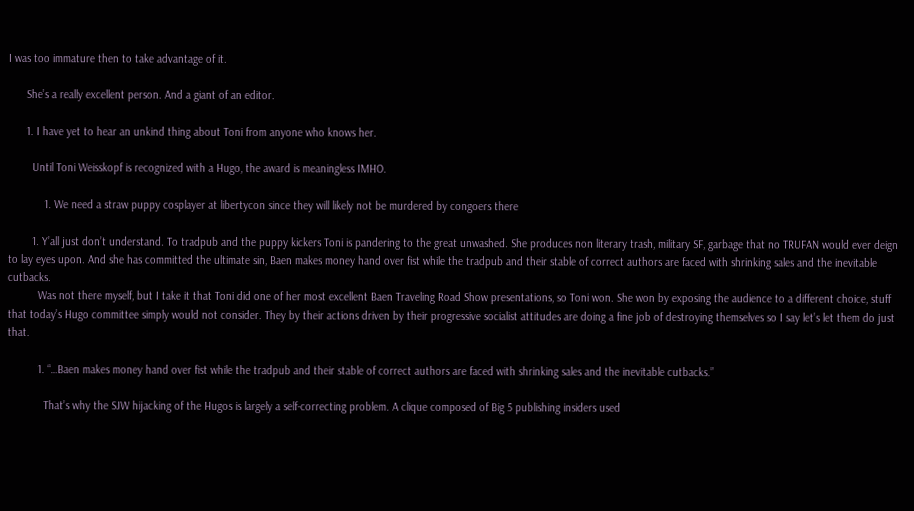I was too immature then to take advantage of it.

      She’s a really excellent person. And a giant of an editor.

      1. I have yet to hear an unkind thing about Toni from anyone who knows her.

        Until Toni Weisskopf is recognized with a Hugo, the award is meaningless IMHO.

            1. We need a straw puppy cosplayer at libertycon since they will likely not be murdered by congoers there

        1. Y’all just don’t understand. To tradpub and the puppy kickers Toni is pandering to the great unwashed. She produces non literary trash, military SF, garbage that no TRUFAN would ever deign to lay eyes upon. And she has committed the ultimate sin, Baen makes money hand over fist while the tradpub and their stable of correct authors are faced with shrinking sales and the inevitable cutbacks.
          Was not there myself, but I take it that Toni did one of her most excellent Baen Traveling Road Show presentations, so Toni won. She won by exposing the audience to a different choice, stuff that today’s Hugo committee simply would not consider. They by their actions driven by their progressive socialist attitudes are doing a fine job of destroying themselves so I say let’s let them do just that.

          1. “…Baen makes money hand over fist while the tradpub and their stable of correct authors are faced with shrinking sales and the inevitable cutbacks.”

            That’s why the SJW hijacking of the Hugos is largely a self-correcting problem. A clique composed of Big 5 publishing insiders used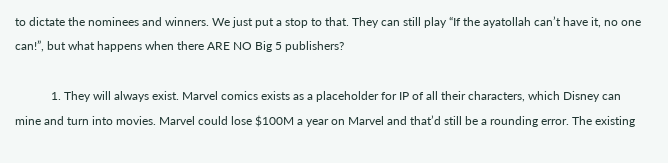to dictate the nominees and winners. We just put a stop to that. They can still play “If the ayatollah can’t have it, no one can!”, but what happens when there ARE NO Big 5 publishers?

            1. They will always exist. Marvel comics exists as a placeholder for IP of all their characters, which Disney can mine and turn into movies. Marvel could lose $100M a year on Marvel and that’d still be a rounding error. The existing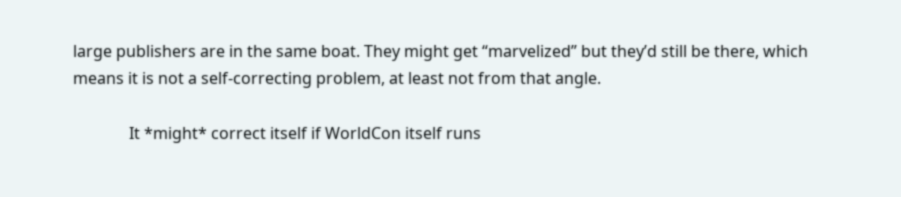large publishers are in the same boat. They might get “marvelized” but they’d still be there, which means it is not a self-correcting problem, at least not from that angle.

              It *might* correct itself if WorldCon itself runs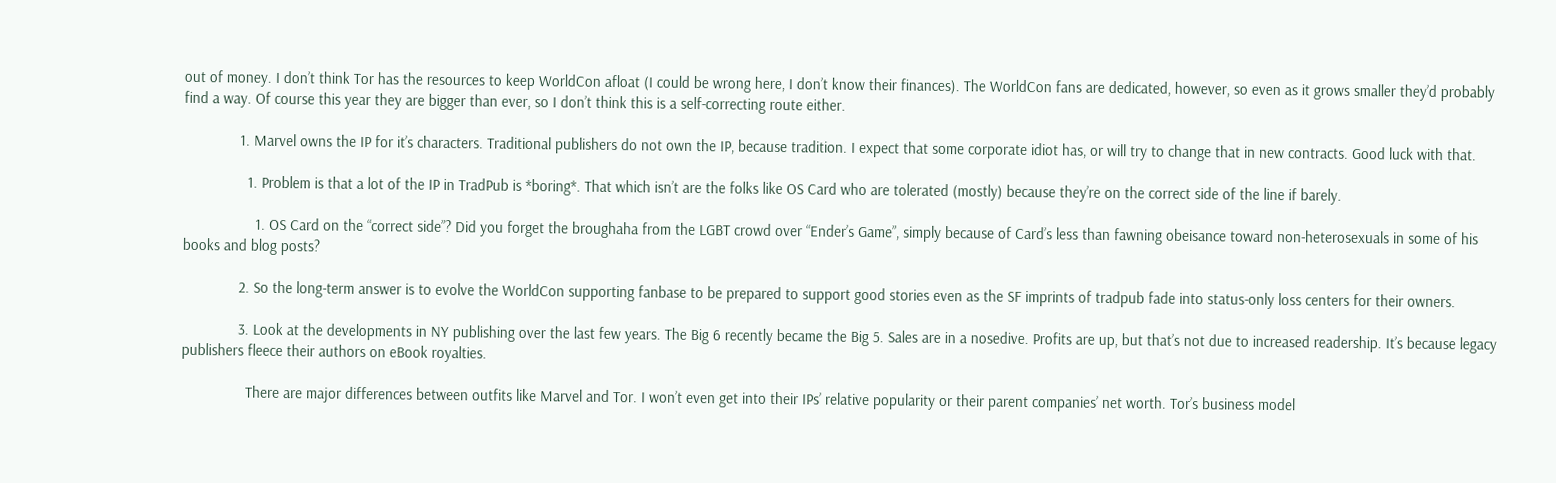out of money. I don’t think Tor has the resources to keep WorldCon afloat (I could be wrong here, I don’t know their finances). The WorldCon fans are dedicated, however, so even as it grows smaller they’d probably find a way. Of course this year they are bigger than ever, so I don’t think this is a self-correcting route either.

              1. Marvel owns the IP for it’s characters. Traditional publishers do not own the IP, because tradition. I expect that some corporate idiot has, or will try to change that in new contracts. Good luck with that.

                1. Problem is that a lot of the IP in TradPub is *boring*. That which isn’t are the folks like OS Card who are tolerated (mostly) because they’re on the correct side of the line if barely.

                  1. OS Card on the “correct side”? Did you forget the broughaha from the LGBT crowd over “Ender’s Game”, simply because of Card’s less than fawning obeisance toward non-heterosexuals in some of his books and blog posts?

              2. So the long-term answer is to evolve the WorldCon supporting fanbase to be prepared to support good stories even as the SF imprints of tradpub fade into status-only loss centers for their owners.

              3. Look at the developments in NY publishing over the last few years. The Big 6 recently became the Big 5. Sales are in a nosedive. Profits are up, but that’s not due to increased readership. It’s because legacy publishers fleece their authors on eBook royalties.

                There are major differences between outfits like Marvel and Tor. I won’t even get into their IPs’ relative popularity or their parent companies’ net worth. Tor’s business model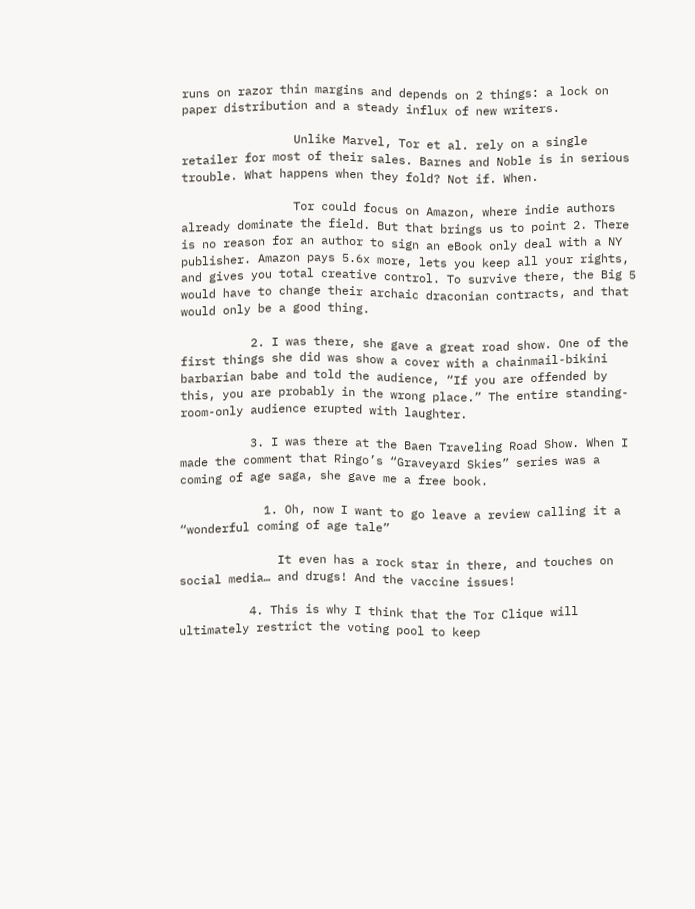runs on razor thin margins and depends on 2 things: a lock on paper distribution and a steady influx of new writers.

                Unlike Marvel, Tor et al. rely on a single retailer for most of their sales. Barnes and Noble is in serious trouble. What happens when they fold? Not if. When.

                Tor could focus on Amazon, where indie authors already dominate the field. But that brings us to point 2. There is no reason for an author to sign an eBook only deal with a NY publisher. Amazon pays 5.6x more, lets you keep all your rights, and gives you total creative control. To survive there, the Big 5 would have to change their archaic draconian contracts, and that would only be a good thing.

          2. I was there, she gave a great road show. One of the first things she did was show a cover with a chainmail-bikini barbarian babe and told the audience, “If you are offended by this, you are probably in the wrong place.” The entire standing-room-only audience erupted with laughter.

          3. I was there at the Baen Traveling Road Show. When I made the comment that Ringo’s “Graveyard Skies” series was a coming of age saga, she gave me a free book.

            1. Oh, now I want to go leave a review calling it a “wonderful coming of age tale”

              It even has a rock star in there, and touches on social media… and drugs! And the vaccine issues!

          4. This is why I think that the Tor Clique will ultimately restrict the voting pool to keep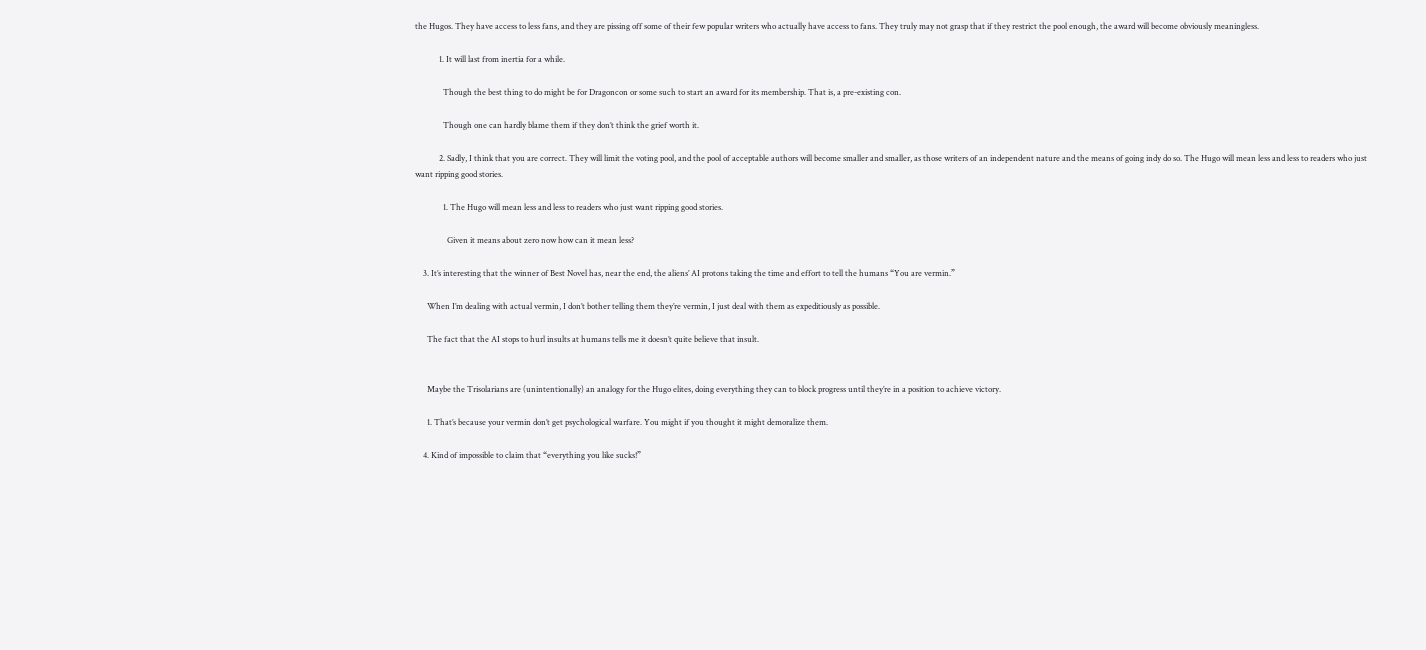the Hugos. They have access to less fans, and they are pissing off some of their few popular writers who actually have access to fans. They truly may not grasp that if they restrict the pool enough, the award will become obviously meaningless.

            1. It will last from inertia for a while.

              Though the best thing to do might be for Dragoncon or some such to start an award for its membership. That is, a pre-existing con.

              Though one can hardly blame them if they don’t think the grief worth it.

            2. Sadly, I think that you are correct. They will limit the voting pool, and the pool of acceptable authors will become smaller and smaller, as those writers of an independent nature and the means of going indy do so. The Hugo will mean less and less to readers who just want ripping good stories.

              1. The Hugo will mean less and less to readers who just want ripping good stories.

                Given it means about zero now how can it mean less?

    3. It’s interesting that the winner of Best Novel has, near the end, the aliens’ AI protons taking the time and effort to tell the humans “You are vermin.”

      When I’m dealing with actual vermin, I don’t bother telling them they’re vermin, I just deal with them as expeditiously as possible.

      The fact that the AI stops to hurl insults at humans tells me it doesn’t quite believe that insult.


      Maybe the Trisolarians are (unintentionally) an analogy for the Hugo elites, doing everything they can to block progress until they’re in a position to achieve victory.

      1. That’s because your vermin don’t get psychological warfare. You might if you thought it might demoralize them.

    4. Kind of impossible to claim that “everything you like sucks!”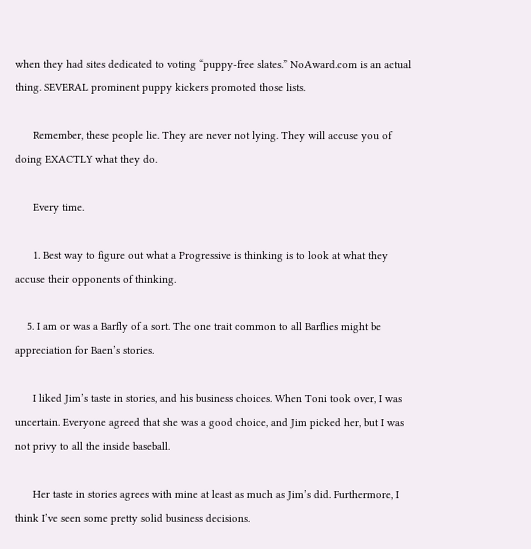when they had sites dedicated to voting “puppy-free slates.” NoAward.com is an actual thing. SEVERAL prominent puppy kickers promoted those lists.

      Remember, these people lie. They are never not lying. They will accuse you of doing EXACTLY what they do.

      Every time.

      1. Best way to figure out what a Progressive is thinking is to look at what they accuse their opponents of thinking.

    5. I am or was a Barfly of a sort. The one trait common to all Barflies might be appreciation for Baen’s stories.

      I liked Jim’s taste in stories, and his business choices. When Toni took over, I was uncertain. Everyone agreed that she was a good choice, and Jim picked her, but I was not privy to all the inside baseball.

      Her taste in stories agrees with mine at least as much as Jim’s did. Furthermore, I think I’ve seen some pretty solid business decisions.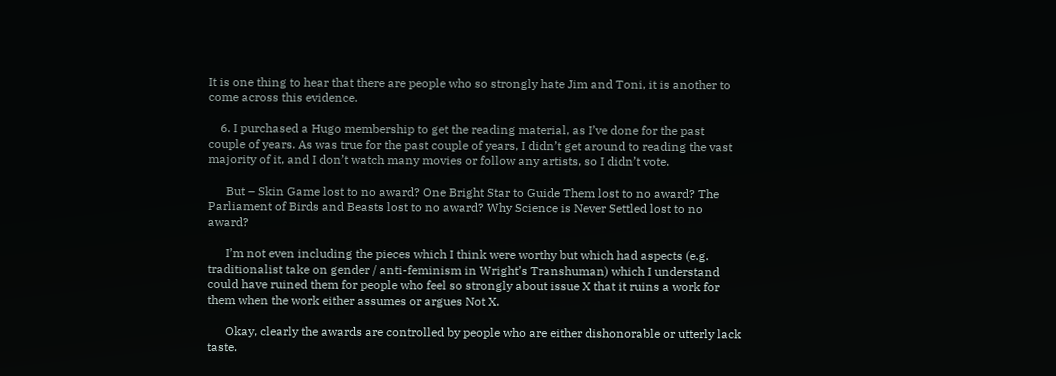It is one thing to hear that there are people who so strongly hate Jim and Toni, it is another to come across this evidence.

    6. I purchased a Hugo membership to get the reading material, as I’ve done for the past couple of years. As was true for the past couple of years, I didn’t get around to reading the vast majority of it, and I don’t watch many movies or follow any artists, so I didn’t vote.

      But – Skin Game lost to no award? One Bright Star to Guide Them lost to no award? The Parliament of Birds and Beasts lost to no award? Why Science is Never Settled lost to no award?

      I’m not even including the pieces which I think were worthy but which had aspects (e.g. traditionalist take on gender / anti-feminism in Wright’s Transhuman) which I understand could have ruined them for people who feel so strongly about issue X that it ruins a work for them when the work either assumes or argues Not X.

      Okay, clearly the awards are controlled by people who are either dishonorable or utterly lack taste.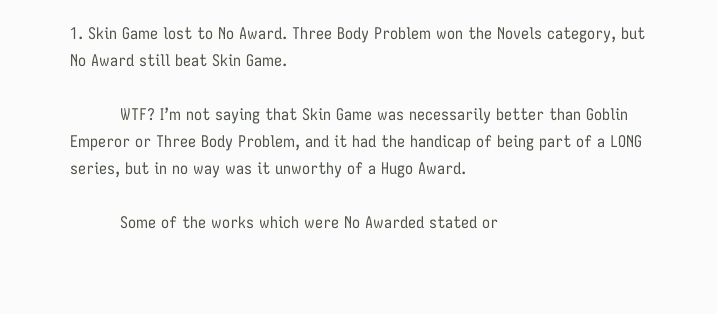1. Skin Game lost to No Award. Three Body Problem won the Novels category, but No Award still beat Skin Game.

          WTF? I’m not saying that Skin Game was necessarily better than Goblin Emperor or Three Body Problem, and it had the handicap of being part of a LONG series, but in no way was it unworthy of a Hugo Award.

          Some of the works which were No Awarded stated or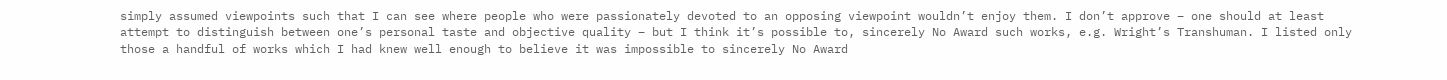simply assumed viewpoints such that I can see where people who were passionately devoted to an opposing viewpoint wouldn’t enjoy them. I don’t approve – one should at least attempt to distinguish between one’s personal taste and objective quality – but I think it’s possible to, sincerely No Award such works, e.g. Wright’s Transhuman. I listed only those a handful of works which I had knew well enough to believe it was impossible to sincerely No Award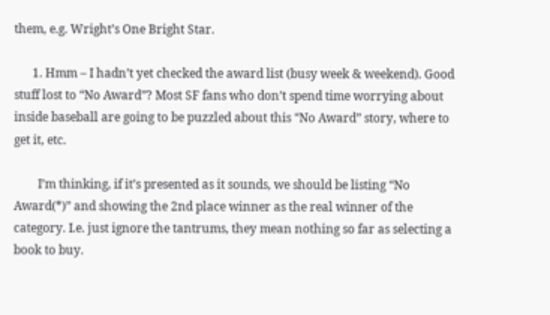them, e.g. Wright’s One Bright Star.

      1. Hmm – I hadn’t yet checked the award list (busy week & weekend). Good stuff lost to “No Award”? Most SF fans who don’t spend time worrying about inside baseball are going to be puzzled about this “No Award” story, where to get it, etc.

        I’m thinking, if it’s presented as it sounds, we should be listing “No Award(*)” and showing the 2nd place winner as the real winner of the category. I.e. just ignore the tantrums, they mean nothing so far as selecting a book to buy.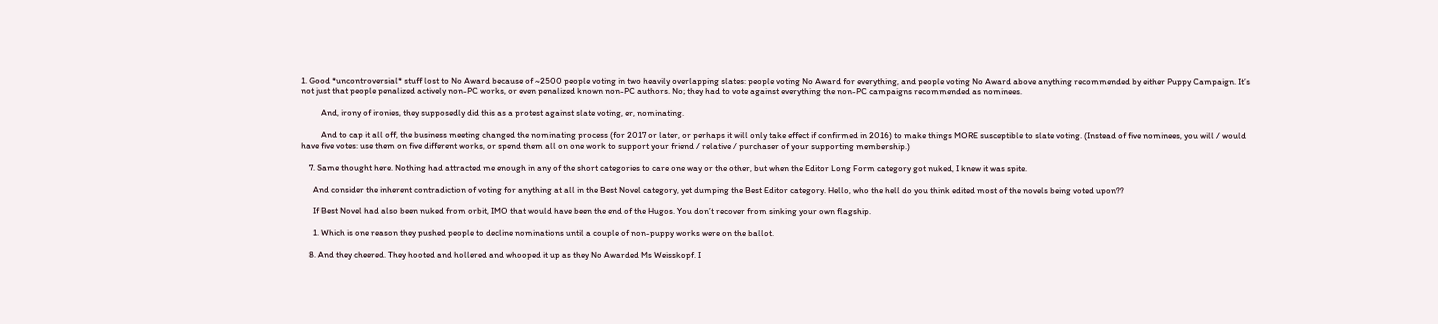1. Good *uncontroversial* stuff lost to No Award because of ~2500 people voting in two heavily overlapping slates: people voting No Award for everything, and people voting No Award above anything recommended by either Puppy Campaign. It’s not just that people penalized actively non-PC works, or even penalized known non-PC authors. No; they had to vote against everything the non-PC campaigns recommended as nominees.

          And, irony of ironies, they supposedly did this as a protest against slate voting, er, nominating.

          And to cap it all off, the business meeting changed the nominating process (for 2017 or later, or perhaps it will only take effect if confirmed in 2016) to make things MORE susceptible to slate voting. (Instead of five nominees, you will / would have five votes: use them on five different works, or spend them all on one work to support your friend / relative / purchaser of your supporting membership.)

    7. Same thought here. Nothing had attracted me enough in any of the short categories to care one way or the other, but when the Editor Long Form category got nuked, I knew it was spite.

      And consider the inherent contradiction of voting for anything at all in the Best Novel category, yet dumping the Best Editor category. Hello, who the hell do you think edited most of the novels being voted upon??

      If Best Novel had also been nuked from orbit, IMO that would have been the end of the Hugos. You don’t recover from sinking your own flagship.

      1. Which is one reason they pushed people to decline nominations until a couple of non-puppy works were on the ballot.

    8. And they cheered. They hooted and hollered and whooped it up as they No Awarded Ms Weisskopf. I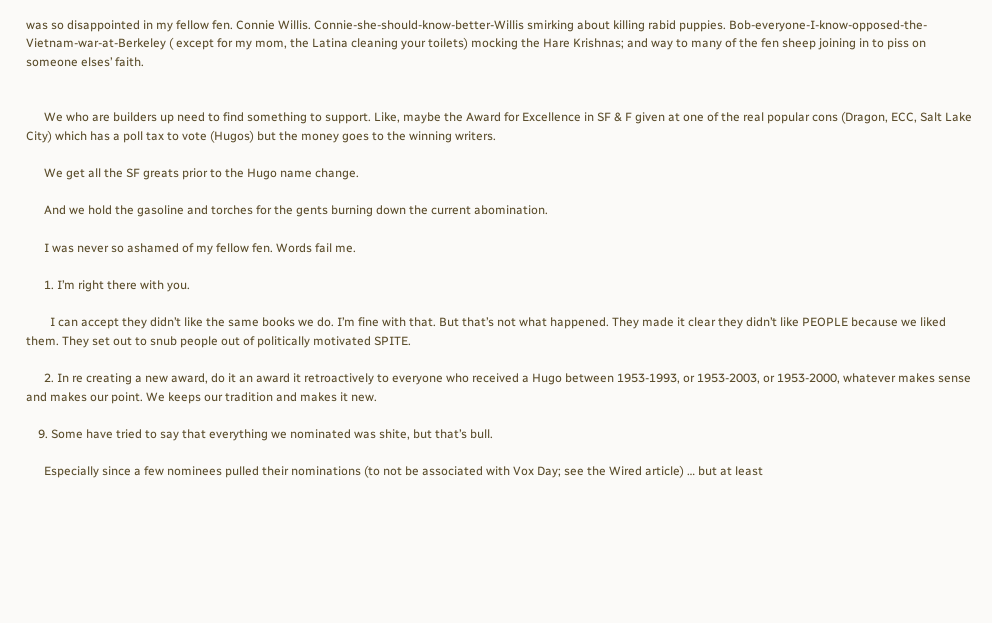was so disappointed in my fellow fen. Connie Willis. Connie-she-should-know-better-Willis smirking about killing rabid puppies. Bob-everyone-I-know-opposed-the-Vietnam-war-at-Berkeley ( except for my mom, the Latina cleaning your toilets) mocking the Hare Krishnas; and way to many of the fen sheep joining in to piss on someone elses’ faith.


      We who are builders up need to find something to support. Like, maybe the Award for Excellence in SF & F given at one of the real popular cons (Dragon, ECC, Salt Lake City) which has a poll tax to vote (Hugos) but the money goes to the winning writers.

      We get all the SF greats prior to the Hugo name change.

      And we hold the gasoline and torches for the gents burning down the current abomination.

      I was never so ashamed of my fellow fen. Words fail me.

      1. I’m right there with you.

        I can accept they didn’t like the same books we do. I’m fine with that. But that’s not what happened. They made it clear they didn’t like PEOPLE because we liked them. They set out to snub people out of politically motivated SPITE.

      2. In re creating a new award, do it an award it retroactively to everyone who received a Hugo between 1953-1993, or 1953-2003, or 1953-2000, whatever makes sense and makes our point. We keeps our tradition and makes it new.

    9. Some have tried to say that everything we nominated was shite, but that’s bull.

      Especially since a few nominees pulled their nominations (to not be associated with Vox Day; see the Wired article) … but at least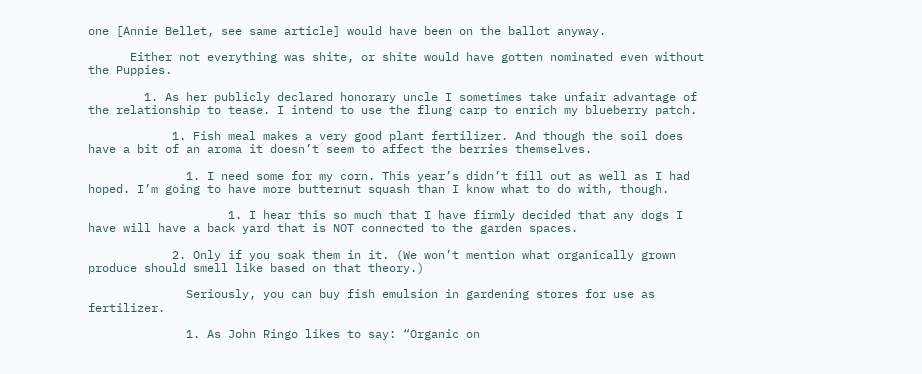one [Annie Bellet, see same article] would have been on the ballot anyway.

      Either not everything was shite, or shite would have gotten nominated even without the Puppies.

        1. As her publicly declared honorary uncle I sometimes take unfair advantage of the relationship to tease. I intend to use the flung carp to enrich my blueberry patch.

            1. Fish meal makes a very good plant fertilizer. And though the soil does have a bit of an aroma it doesn’t seem to affect the berries themselves.

              1. I need some for my corn. This year’s didn’t fill out as well as I had hoped. I’m going to have more butternut squash than I know what to do with, though.

                    1. I hear this so much that I have firmly decided that any dogs I have will have a back yard that is NOT connected to the garden spaces.

            2. Only if you soak them in it. (We won’t mention what organically grown produce should smell like based on that theory.)

              Seriously, you can buy fish emulsion in gardening stores for use as fertilizer.

              1. As John Ringo likes to say: “Organic on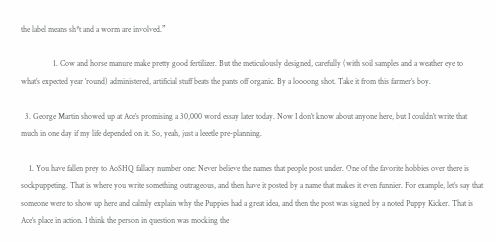the label means sh*t and a worm are involved.”

                1. Cow and horse manure make pretty good fertilizer. But the meticulously designed, carefully (with soil samples and a weather eye to what’s expected year ’round) administered, artificial stuff beats the pants off organic. By a loooong shot. Take it from this farmer’s boy.

  3. George Martin showed up at Ace’s promising a 30,000 word essay later today. Now I don’t know about anyone here, but I couldn’t write that much in one day if my life depended on it. So, yeah, just a leeetle pre-planning.

    1. You have fallen prey to AoSHQ fallacy number one: Never believe the names that people post under. One of the favorite hobbies over there is sockpuppeting. That is where you write something outrageous, and then have it posted by a name that makes it even funnier. For example, let’s say that someone were to show up here and calmly explain why the Puppies had a great idea, and then the post was signed by a noted Puppy Kicker. That is Ace’s place in action. I think the person in question was mocking the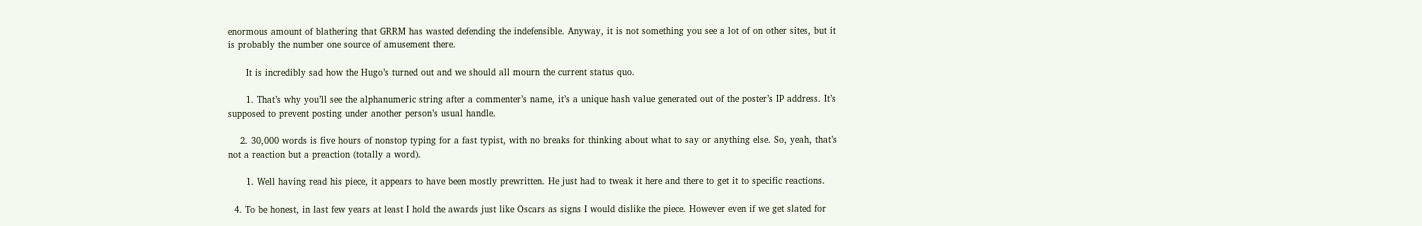enormous amount of blathering that GRRM has wasted defending the indefensible. Anyway, it is not something you see a lot of on other sites, but it is probably the number one source of amusement there.

      It is incredibly sad how the Hugo’s turned out and we should all mourn the current status quo.

      1. That’s why you’ll see the alphanumeric string after a commenter’s name, it’s a unique hash value generated out of the poster’s IP address. It’s supposed to prevent posting under another person’s usual handle.

    2. 30,000 words is five hours of nonstop typing for a fast typist, with no breaks for thinking about what to say or anything else. So, yeah, that’s not a reaction but a preaction (totally a word).

      1. Well having read his piece, it appears to have been mostly prewritten. He just had to tweak it here and there to get it to specific reactions.

  4. To be honest, in last few years at least I hold the awards just like Oscars as signs I would dislike the piece. However even if we get slated for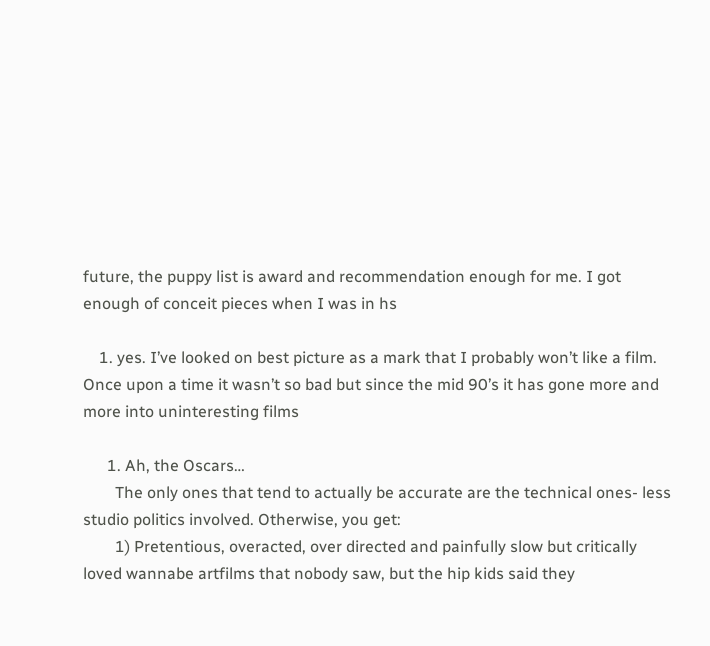future, the puppy list is award and recommendation enough for me. I got enough of conceit pieces when I was in hs

    1. yes. I’ve looked on best picture as a mark that I probably won’t like a film. Once upon a time it wasn’t so bad but since the mid 90’s it has gone more and more into uninteresting films

      1. Ah, the Oscars…
        The only ones that tend to actually be accurate are the technical ones- less studio politics involved. Otherwise, you get:
        1) Pretentious, overacted, over directed and painfully slow but critically loved wannabe artfilms that nobody saw, but the hip kids said they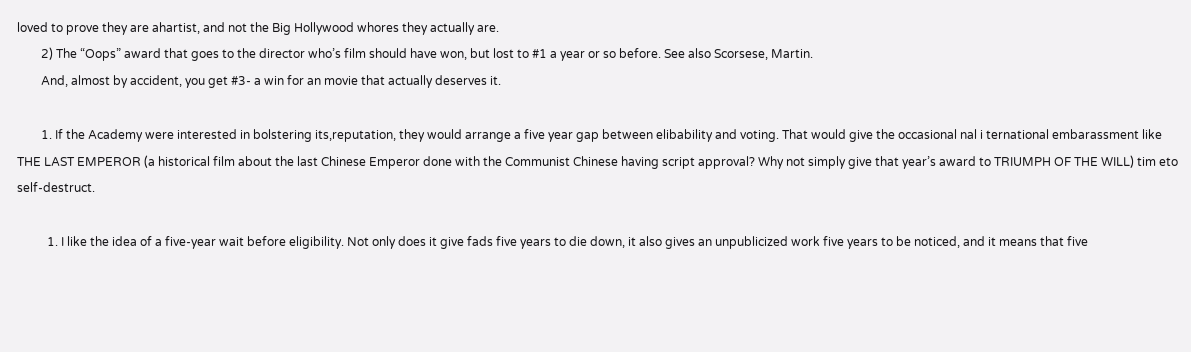loved to prove they are ahartist, and not the Big Hollywood whores they actually are.
        2) The “Oops” award that goes to the director who’s film should have won, but lost to #1 a year or so before. See also Scorsese, Martin.
        And, almost by accident, you get #3- a win for an movie that actually deserves it.

        1. If the Academy were interested in bolstering its,reputation, they would arrange a five year gap between elibability and voting. That would give the occasional nal i ternational embarassment like THE LAST EMPEROR (a historical film about the last Chinese Emperor done with the Communist Chinese having script approval? Why not simply give that year’s award to TRIUMPH OF THE WILL) tim eto self-destruct.

          1. I like the idea of a five-year wait before eligibility. Not only does it give fads five years to die down, it also gives an unpublicized work five years to be noticed, and it means that five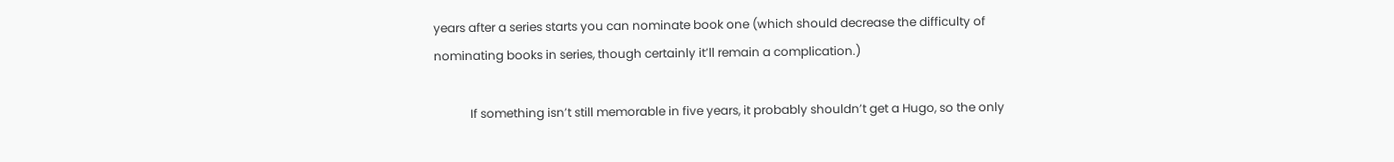years after a series starts you can nominate book one (which should decrease the difficulty of nominating books in series, though certainly it’ll remain a complication.)

            If something isn’t still memorable in five years, it probably shouldn’t get a Hugo, so the only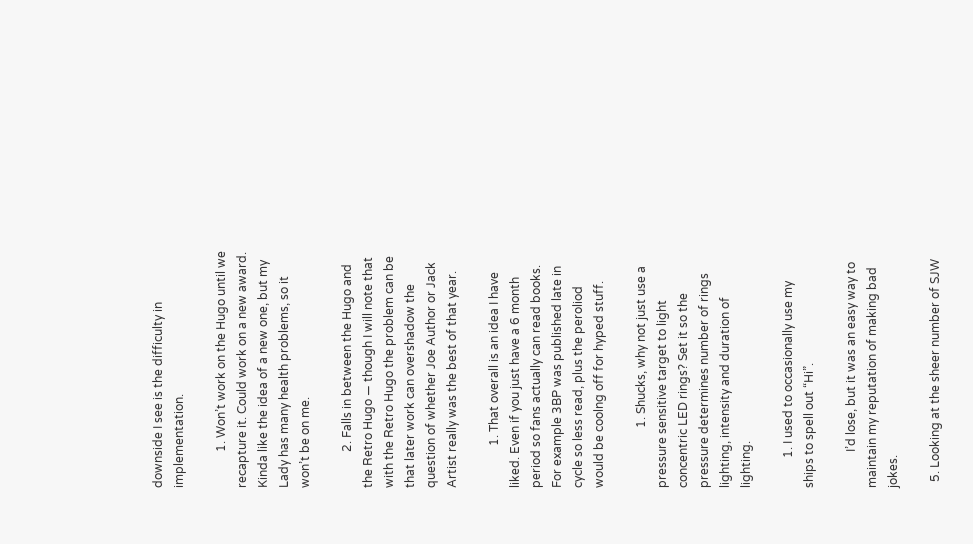downside I see is the difficulty in implementation.

            1. Won’t work on the Hugo until we recapture it. Could work on a new award. Kinda like the idea of a new one, but my Lady has many health problems, so it won’t be on me.

            2. Falls in between the Hugo and the Retro Hugo — though I will note that with the Retro Hugo the problem can be that later work can overshadow the question of whether Joe Author or Jack Artist really was the best of that year.

              1. That overall is an idea I have liked. Even if you just have a 6 month period so fans actually can read books. For example 3BP was published late in cycle so less read, plus the peroliod would be coolng off for hyped stuff.

                    1. Shucks, why not just use a pressure sensitive target to light concentric LED rings? Set it so the pressure determines number of rings lighting, intensity and duration of lighting.

          1. I used to occasionally use my ships to spell out “Hi”.

            I’d lose, but it was an easy way to maintain my reputation of making bad jokes.

  5. Looking at the sheer number of SJW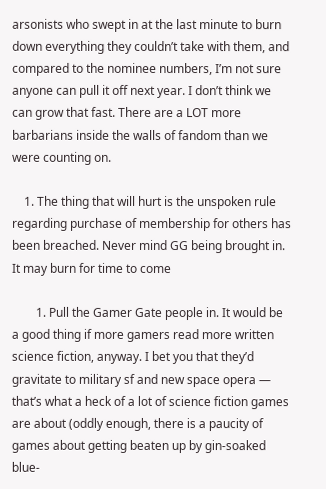arsonists who swept in at the last minute to burn down everything they couldn’t take with them, and compared to the nominee numbers, I’m not sure anyone can pull it off next year. I don’t think we can grow that fast. There are a LOT more barbarians inside the walls of fandom than we were counting on.

    1. The thing that will hurt is the unspoken rule regarding purchase of membership for others has been breached. Never mind GG being brought in. It may burn for time to come

        1. Pull the Gamer Gate people in. It would be a good thing if more gamers read more written science fiction, anyway. I bet you that they’d gravitate to military sf and new space opera — that’s what a heck of a lot of science fiction games are about (oddly enough, there is a paucity of games about getting beaten up by gin-soaked blue-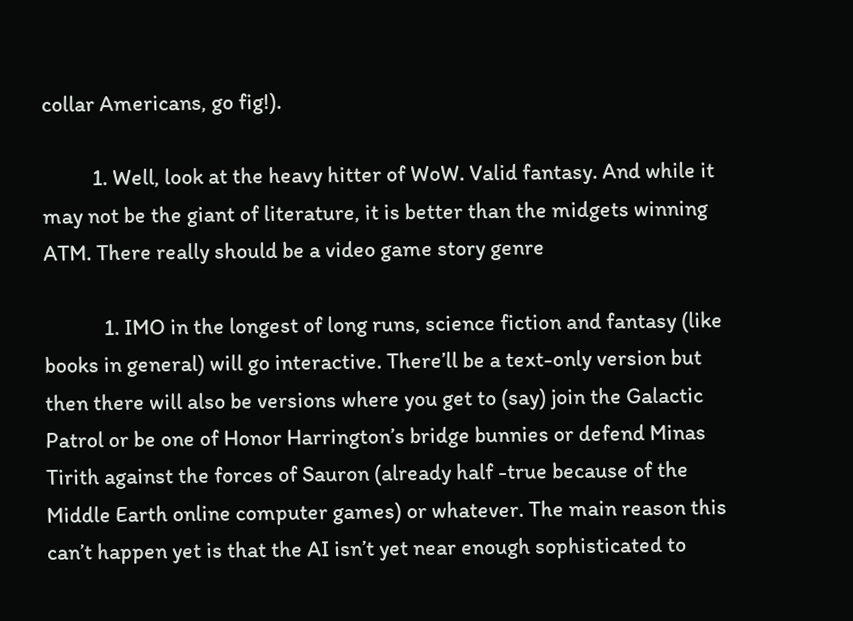collar Americans, go fig!).

          1. Well, look at the heavy hitter of WoW. Valid fantasy. And while it may not be the giant of literature, it is better than the midgets winning ATM. There really should be a video game story genre

            1. IMO in the longest of long runs, science fiction and fantasy (like books in general) will go interactive. There’ll be a text-only version but then there will also be versions where you get to (say) join the Galactic Patrol or be one of Honor Harrington’s bridge bunnies or defend Minas Tirith against the forces of Sauron (already half -true because of the Middle Earth online computer games) or whatever. The main reason this can’t happen yet is that the AI isn’t yet near enough sophisticated to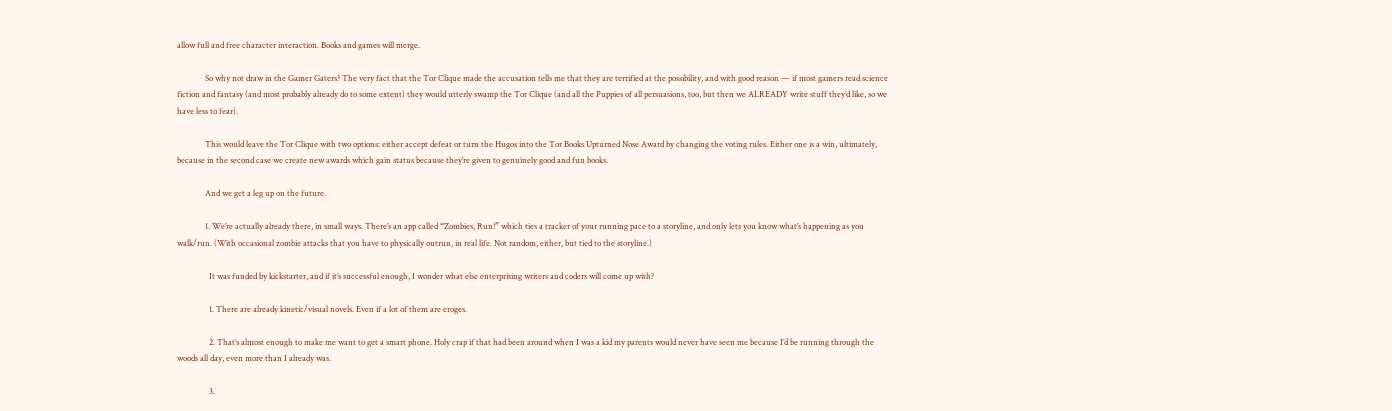allow full and free character interaction. Books and games will merge.

              So why not draw in the Gamer Gaters? The very fact that the Tor Clique made the accusation tells me that they are terrified at the possibility, and with good reason — if most gamers read science fiction and fantasy (and most probably already do to some extent) they would utterly swamp the Tor Clique (and all the Puppies of all persuasions, too, but then we ALREADY write stuff they’d like, so we have less to fear).

              This would leave the Tor Clique with two options: either accept defeat or turn the Hugos into the Tor Books Upturned Nose Award by changing the voting rules. Either one is a win, ultimately, because in the second case we create new awards which gain status because they’re given to genuinely good and fun books.

              And we get a leg up on the future.

              1. We’re actually already there, in small ways. There’s an app called “Zombies, Run!” which ties a tracker of your running pace to a storyline, and only lets you know what’s happening as you walk/run. (With occasional zombie attacks that you have to physically outrun, in real life. Not random, either, but tied to the storyline.)

                It was funded by kickstarter, and if it’s successful enough, I wonder what else enterprising writers and coders will come up with?

                1. There are already kinetic/visual novels. Even if a lot of them are eroges.

                2. That’s almost enough to make me want to get a smart phone. Holy crap if that had been around when I was a kid my parents would never have seen me because I’d be running through the woods all day, even more than I already was.

                3.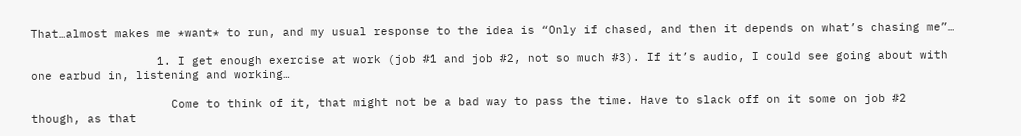That…almost makes me *want* to run, and my usual response to the idea is “Only if chased, and then it depends on what’s chasing me”…

                  1. I get enough exercise at work (job #1 and job #2, not so much #3). If it’s audio, I could see going about with one earbud in, listening and working…

                    Come to think of it, that might not be a bad way to pass the time. Have to slack off on it some on job #2 though, as that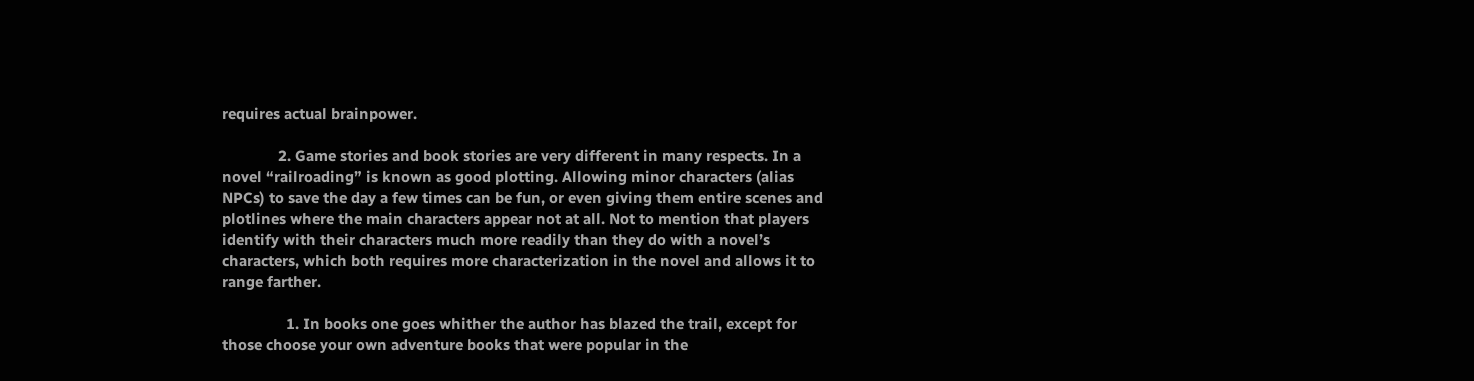requires actual brainpower.

              2. Game stories and book stories are very different in many respects. In a novel “railroading” is known as good plotting. Allowing minor characters (alias NPCs) to save the day a few times can be fun, or even giving them entire scenes and plotlines where the main characters appear not at all. Not to mention that players identify with their characters much more readily than they do with a novel’s characters, which both requires more characterization in the novel and allows it to range farther.

                1. In books one goes whither the author has blazed the trail, except for those choose your own adventure books that were popular in the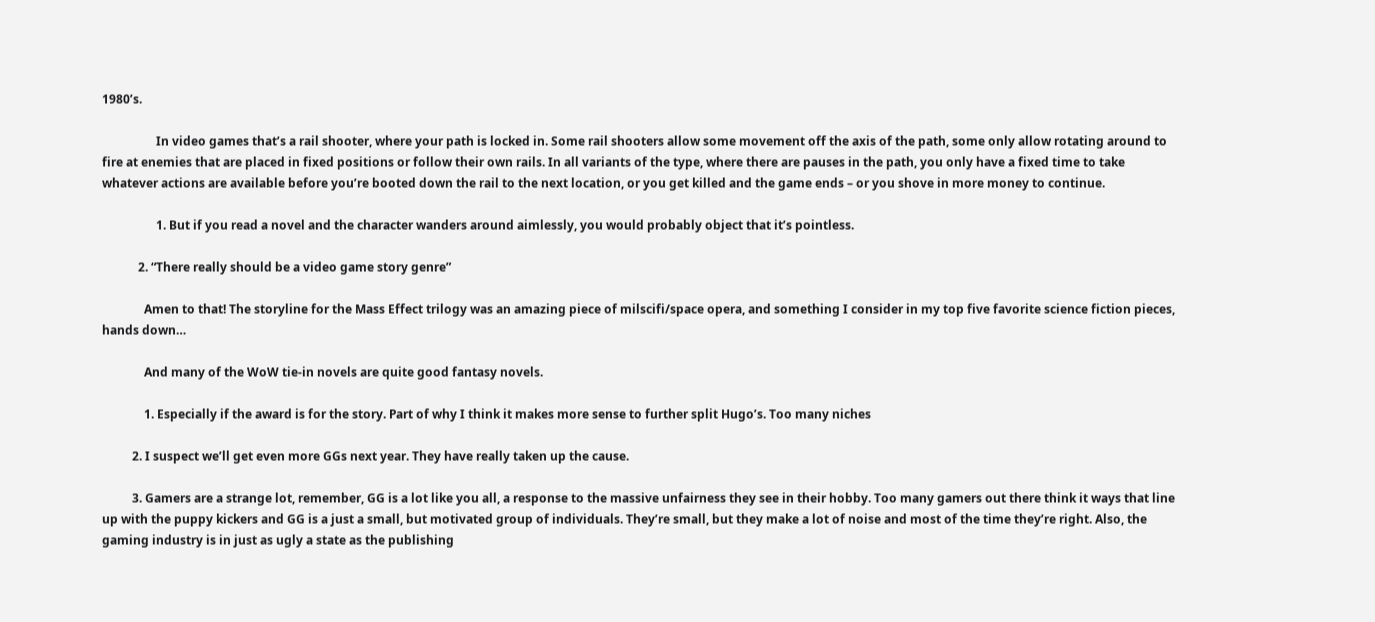1980’s.

                  In video games that’s a rail shooter, where your path is locked in. Some rail shooters allow some movement off the axis of the path, some only allow rotating around to fire at enemies that are placed in fixed positions or follow their own rails. In all variants of the type, where there are pauses in the path, you only have a fixed time to take whatever actions are available before you’re booted down the rail to the next location, or you get killed and the game ends – or you shove in more money to continue.

                  1. But if you read a novel and the character wanders around aimlessly, you would probably object that it’s pointless.

            2. “There really should be a video game story genre”

              Amen to that! The storyline for the Mass Effect trilogy was an amazing piece of milscifi/space opera, and something I consider in my top five favorite science fiction pieces, hands down…

              And many of the WoW tie-in novels are quite good fantasy novels.

              1. Especially if the award is for the story. Part of why I think it makes more sense to further split Hugo’s. Too many niches

          2. I suspect we’ll get even more GGs next year. They have really taken up the cause.

          3. Gamers are a strange lot, remember, GG is a lot like you all, a response to the massive unfairness they see in their hobby. Too many gamers out there think it ways that line up with the puppy kickers and GG is a just a small, but motivated group of individuals. They’re small, but they make a lot of noise and most of the time they’re right. Also, the gaming industry is in just as ugly a state as the publishing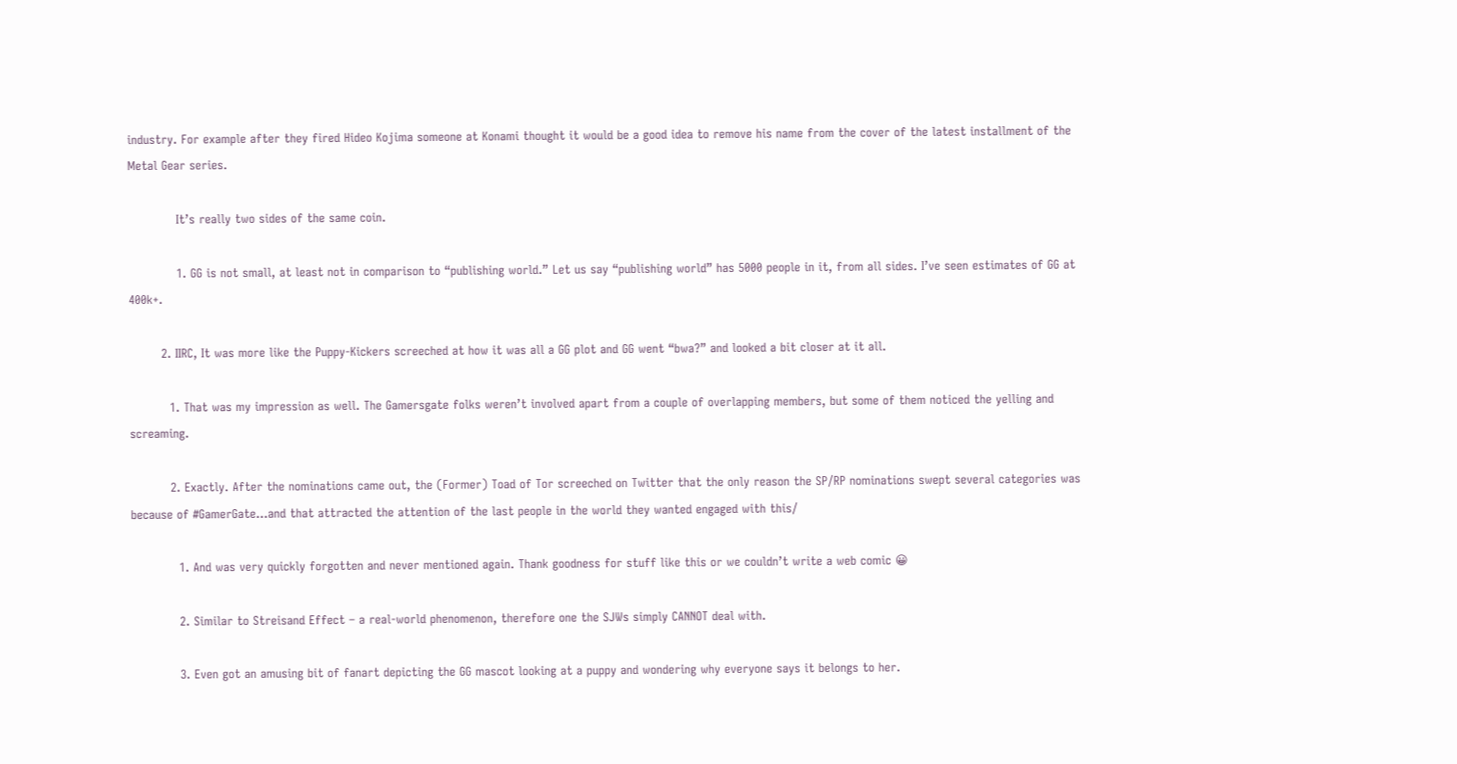industry. For example after they fired Hideo Kojima someone at Konami thought it would be a good idea to remove his name from the cover of the latest installment of the Metal Gear series.

            It’s really two sides of the same coin.

            1. GG is not small, at least not in comparison to “publishing world.” Let us say “publishing world” has 5000 people in it, from all sides. I’ve seen estimates of GG at 400k+.

        2. IIRC, It was more like the Puppy-Kickers screeched at how it was all a GG plot and GG went “bwa?” and looked a bit closer at it all.

          1. That was my impression as well. The Gamersgate folks weren’t involved apart from a couple of overlapping members, but some of them noticed the yelling and screaming.

          2. Exactly. After the nominations came out, the (Former) Toad of Tor screeched on Twitter that the only reason the SP/RP nominations swept several categories was because of #GamerGate…and that attracted the attention of the last people in the world they wanted engaged with this/

            1. And was very quickly forgotten and never mentioned again. Thank goodness for stuff like this or we couldn’t write a web comic 😀

            2. Similar to Streisand Effect – a real-world phenomenon, therefore one the SJWs simply CANNOT deal with.

            3. Even got an amusing bit of fanart depicting the GG mascot looking at a puppy and wondering why everyone says it belongs to her.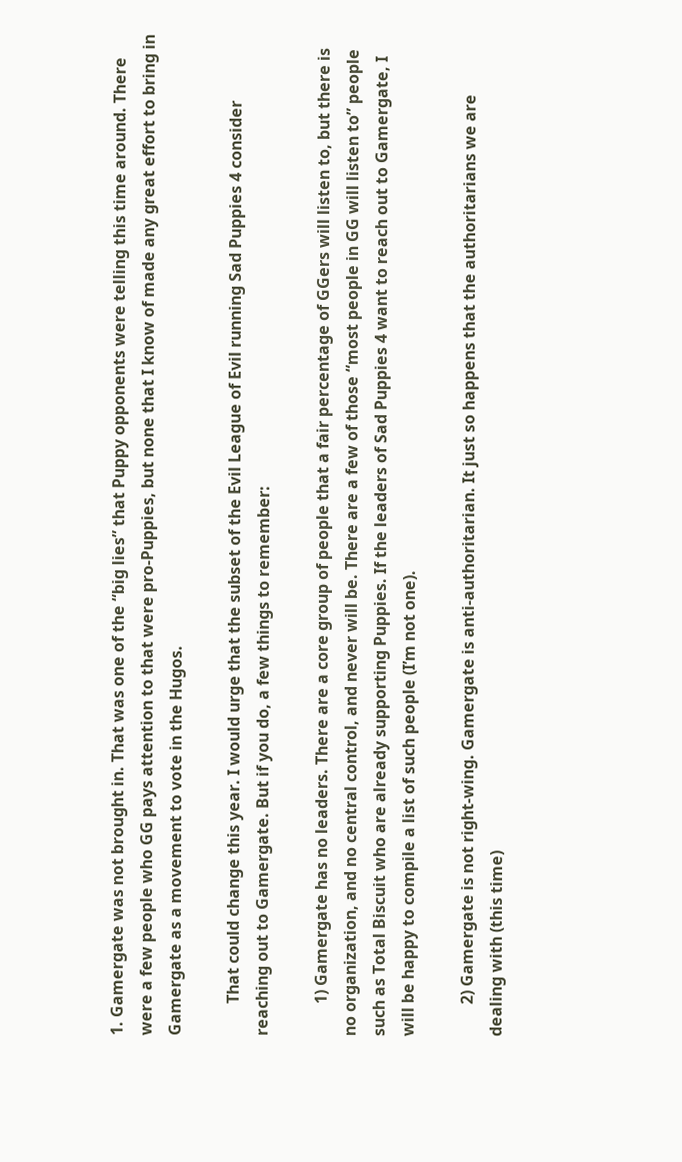1. Gamergate was not brought in. That was one of the “big lies” that Puppy opponents were telling this time around. There were a few people who GG pays attention to that were pro-Puppies, but none that I know of made any great effort to bring in Gamergate as a movement to vote in the Hugos.

        That could change this year. I would urge that the subset of the Evil League of Evil running Sad Puppies 4 consider reaching out to Gamergate. But if you do, a few things to remember:

        1) Gamergate has no leaders. There are a core group of people that a fair percentage of GGers will listen to, but there is no organization, and no central control, and never will be. There are a few of those “most people in GG will listen to” people such as Total Biscuit who are already supporting Puppies. If the leaders of Sad Puppies 4 want to reach out to Gamergate, I will be happy to compile a list of such people (I’m not one).

        2) Gamergate is not right-wing. Gamergate is anti-authoritarian. It just so happens that the authoritarians we are dealing with (this time)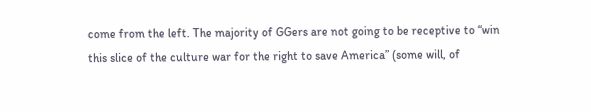come from the left. The majority of GGers are not going to be receptive to “win this slice of the culture war for the right to save America” (some will, of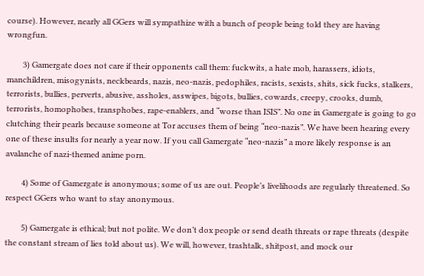course). However, nearly all GGers will sympathize with a bunch of people being told they are having wrongfun.

        3) Gamergate does not care if their opponents call them: fuckwits, a hate mob, harassers, idiots, manchildren, misogynists, neckbeards, nazis, neo-nazis, pedophiles, racists, sexists, shits, sick fucks, stalkers, terrorists, bullies, perverts, abusive, assholes, asswipes, bigots, bullies, cowards, creepy, crooks, dumb, terrorists, homophobes, transphobes, rape-enablers, and “worse than ISIS”. No one in Gamergate is going to go clutching their pearls because someone at Tor accuses them of being “neo-nazis”. We have been hearing every one of these insults for nearly a year now. If you call Gamergate “neo-nazis” a more likely response is an avalanche of nazi-themed anime porn.

        4) Some of Gamergate is anonymous; some of us are out. People’s livelihoods are regularly threatened. So respect GGers who want to stay anonymous.

        5) Gamergate is ethical; but not polite. We don’t dox people or send death threats or rape threats (despite the constant stream of lies told about us). We will, however, trashtalk, shitpost, and mock our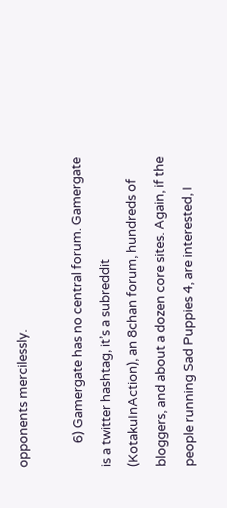opponents mercilessly.

        6) Gamergate has no central forum. Gamergate is a twitter hashtag, it’s a subreddit (KotakuInAction), an 8chan forum, hundreds of bloggers, and about a dozen core sites. Again, if the people running Sad Puppies 4, are interested, I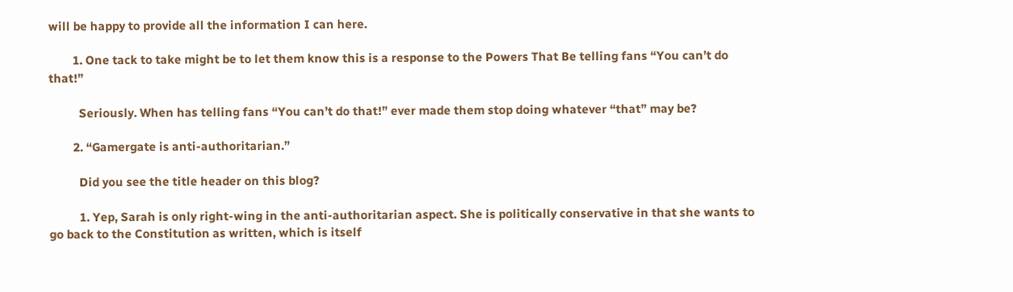will be happy to provide all the information I can here.

        1. One tack to take might be to let them know this is a response to the Powers That Be telling fans “You can’t do that!”

          Seriously. When has telling fans “You can’t do that!” ever made them stop doing whatever “that” may be?

        2. “Gamergate is anti-authoritarian.”

          Did you see the title header on this blog?

          1. Yep, Sarah is only right-wing in the anti-authoritarian aspect. She is politically conservative in that she wants to go back to the Constitution as written, which is itself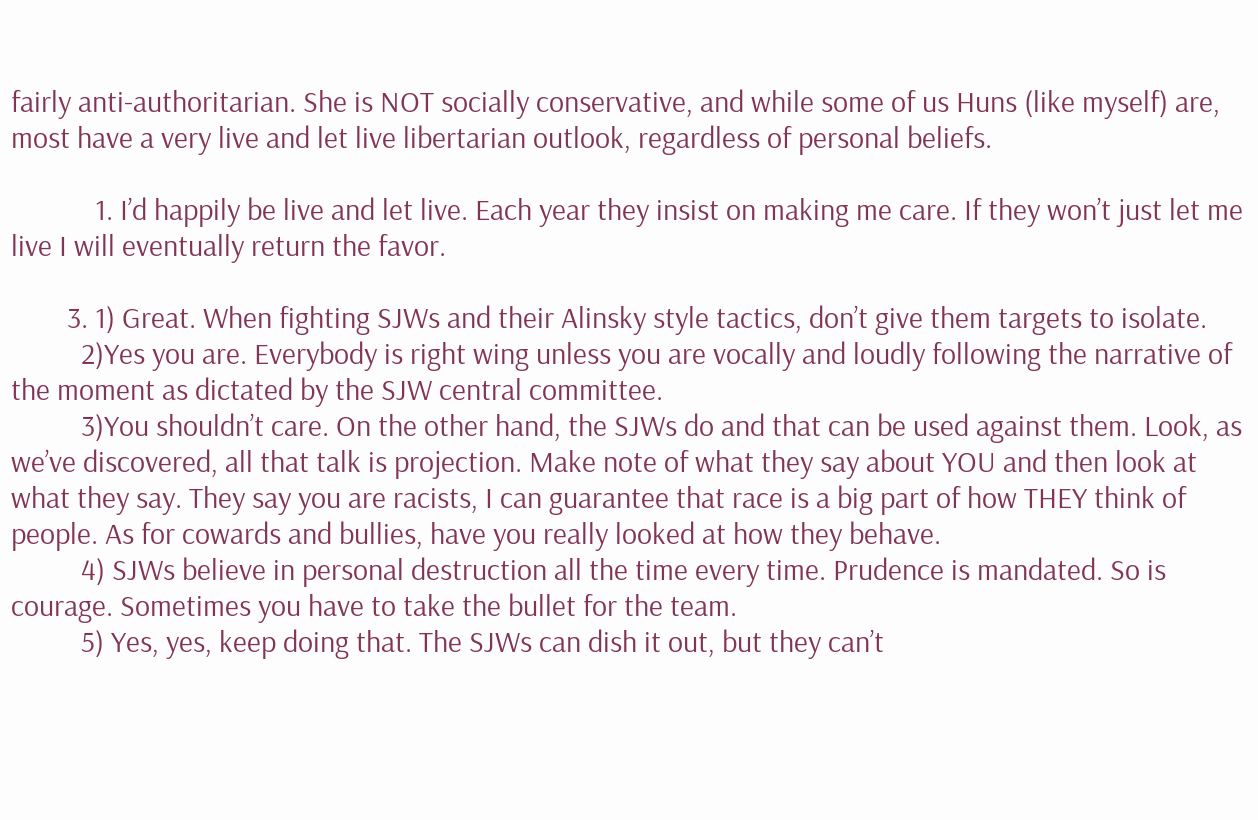fairly anti-authoritarian. She is NOT socially conservative, and while some of us Huns (like myself) are, most have a very live and let live libertarian outlook, regardless of personal beliefs.

            1. I’d happily be live and let live. Each year they insist on making me care. If they won’t just let me live I will eventually return the favor.

        3. 1) Great. When fighting SJWs and their Alinsky style tactics, don’t give them targets to isolate.
          2)Yes you are. Everybody is right wing unless you are vocally and loudly following the narrative of the moment as dictated by the SJW central committee.
          3)You shouldn’t care. On the other hand, the SJWs do and that can be used against them. Look, as we’ve discovered, all that talk is projection. Make note of what they say about YOU and then look at what they say. They say you are racists, I can guarantee that race is a big part of how THEY think of people. As for cowards and bullies, have you really looked at how they behave.
          4) SJWs believe in personal destruction all the time every time. Prudence is mandated. So is courage. Sometimes you have to take the bullet for the team.
          5) Yes, yes, keep doing that. The SJWs can dish it out, but they can’t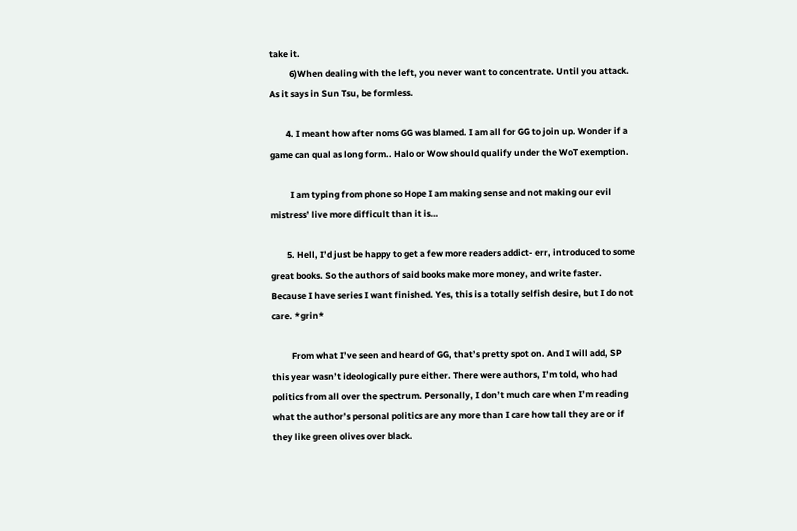take it.
          6)When dealing with the left, you never want to concentrate. Until you attack. As it says in Sun Tsu, be formless.

        4. I meant how after noms GG was blamed. I am all for GG to join up. Wonder if a game can qual as long form.. Halo or Wow should qualify under the WoT exemption.

          I am typing from phone so Hope I am making sense and not making our evil mistress’ live more difficult than it is…

        5. Hell, I’d just be happy to get a few more readers addict- err, introduced to some great books. So the authors of said books make more money, and write faster. Because I have series I want finished. Yes, this is a totally selfish desire, but I do not care. *grin*

          From what I’ve seen and heard of GG, that’s pretty spot on. And I will add, SP this year wasn’t ideologically pure either. There were authors, I’m told, who had politics from all over the spectrum. Personally, I don’t much care when I’m reading what the author’s personal politics are any more than I care how tall they are or if they like green olives over black.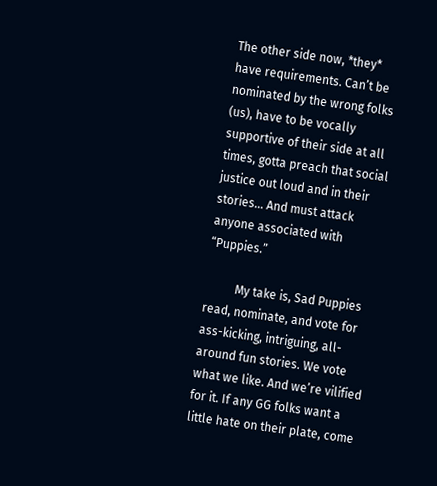The other side now, *they* have requirements. Can’t be nominated by the wrong folks (us), have to be vocally supportive of their side at all times, gotta preach that social justice out loud and in their stories… And must attack anyone associated with “Puppies.”

          My take is, Sad Puppies read, nominate, and vote for ass-kicking, intriguing, all-around fun stories. We vote what we like. And we’re vilified for it. If any GG folks want a little hate on their plate, come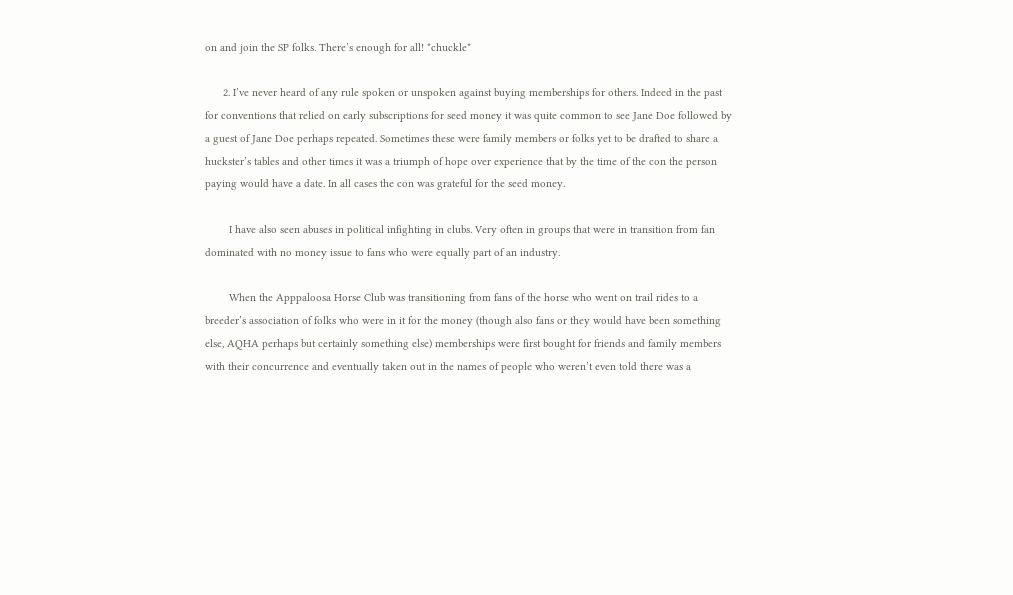on and join the SP folks. There’s enough for all! *chuckle*

      2. I’ve never heard of any rule spoken or unspoken against buying memberships for others. Indeed in the past for conventions that relied on early subscriptions for seed money it was quite common to see Jane Doe followed by a guest of Jane Doe perhaps repeated. Sometimes these were family members or folks yet to be drafted to share a huckster’s tables and other times it was a triumph of hope over experience that by the time of the con the person paying would have a date. In all cases the con was grateful for the seed money.

        I have also seen abuses in political infighting in clubs. Very often in groups that were in transition from fan dominated with no money issue to fans who were equally part of an industry.

        When the Apppaloosa Horse Club was transitioning from fans of the horse who went on trail rides to a breeder’s association of folks who were in it for the money (though also fans or they would have been something else, AQHA perhaps but certainly something else) memberships were first bought for friends and family members with their concurrence and eventually taken out in the names of people who weren’t even told there was a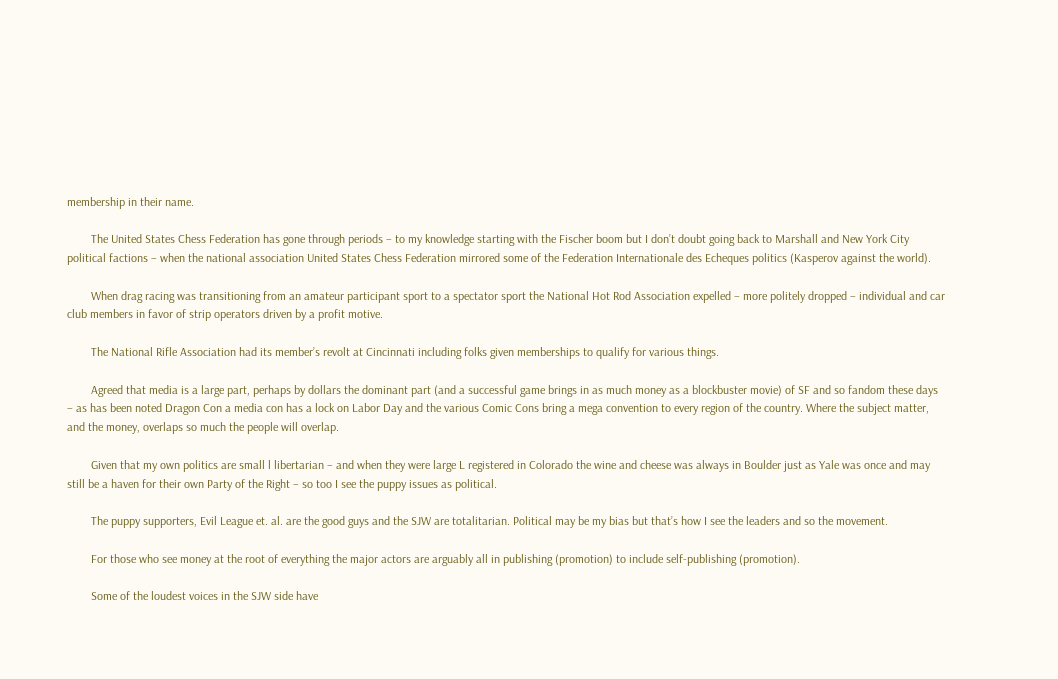membership in their name.

        The United States Chess Federation has gone through periods – to my knowledge starting with the Fischer boom but I don’t doubt going back to Marshall and New York City political factions – when the national association United States Chess Federation mirrored some of the Federation Internationale des Echeques politics (Kasperov against the world).

        When drag racing was transitioning from an amateur participant sport to a spectator sport the National Hot Rod Association expelled – more politely dropped – individual and car club members in favor of strip operators driven by a profit motive.

        The National Rifle Association had its member’s revolt at Cincinnati including folks given memberships to qualify for various things.

        Agreed that media is a large part, perhaps by dollars the dominant part (and a successful game brings in as much money as a blockbuster movie) of SF and so fandom these days – as has been noted Dragon Con a media con has a lock on Labor Day and the various Comic Cons bring a mega convention to every region of the country. Where the subject matter, and the money, overlaps so much the people will overlap.

        Given that my own politics are small l libertarian – and when they were large L registered in Colorado the wine and cheese was always in Boulder just as Yale was once and may still be a haven for their own Party of the Right – so too I see the puppy issues as political.

        The puppy supporters, Evil League et. al. are the good guys and the SJW are totalitarian. Political may be my bias but that’s how I see the leaders and so the movement.

        For those who see money at the root of everything the major actors are arguably all in publishing (promotion) to include self-publishing (promotion).

        Some of the loudest voices in the SJW side have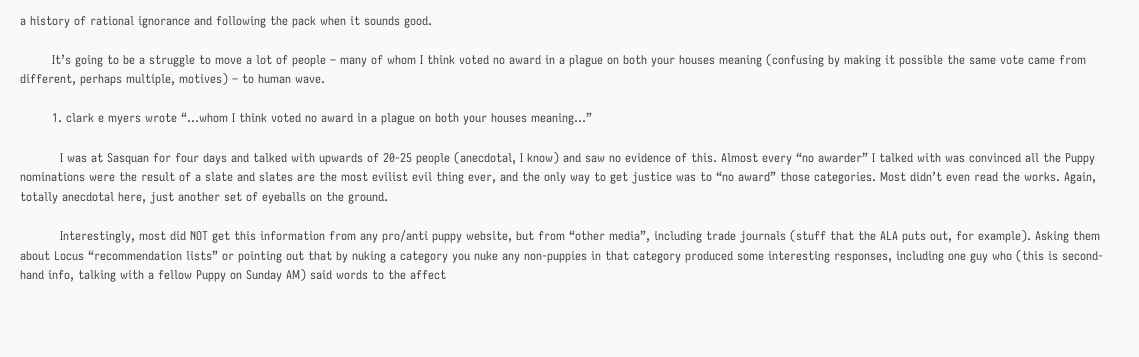a history of rational ignorance and following the pack when it sounds good.

        It’s going to be a struggle to move a lot of people – many of whom I think voted no award in a plague on both your houses meaning (confusing by making it possible the same vote came from different, perhaps multiple, motives) – to human wave.

        1. clark e myers wrote “…whom I think voted no award in a plague on both your houses meaning…”

          I was at Sasquan for four days and talked with upwards of 20-25 people (anecdotal, I know) and saw no evidence of this. Almost every “no awarder” I talked with was convinced all the Puppy nominations were the result of a slate and slates are the most evilist evil thing ever, and the only way to get justice was to “no award” those categories. Most didn’t even read the works. Again, totally anecdotal here, just another set of eyeballs on the ground.

          Interestingly, most did NOT get this information from any pro/anti puppy website, but from “other media”, including trade journals (stuff that the ALA puts out, for example). Asking them about Locus “recommendation lists” or pointing out that by nuking a category you nuke any non-puppies in that category produced some interesting responses, including one guy who (this is second-hand info, talking with a fellow Puppy on Sunday AM) said words to the affect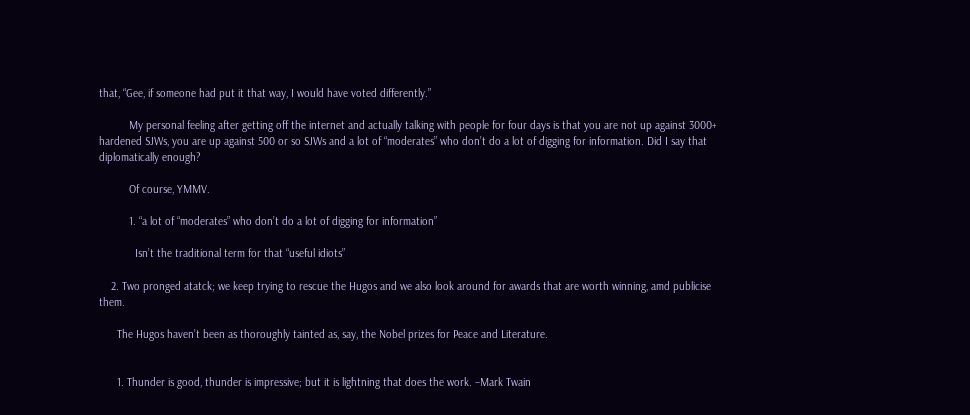that, “Gee, if someone had put it that way, I would have voted differently.”

          My personal feeling after getting off the internet and actually talking with people for four days is that you are not up against 3000+ hardened SJWs, you are up against 500 or so SJWs and a lot of “moderates” who don’t do a lot of digging for information. Did I say that diplomatically enough?

          Of course, YMMV.

          1. “a lot of “moderates” who don’t do a lot of digging for information”

            Isn’t the traditional term for that “useful idiots”

    2. Two pronged atatck; we keep trying to rescue the Hugos and we also look around for awards that are worth winning, amd publicise them.

      The Hugos haven’t been as thoroughly tainted as, say, the Nobel prizes for Peace and Literature.


      1. Thunder is good, thunder is impressive; but it is lightning that does the work. –Mark Twain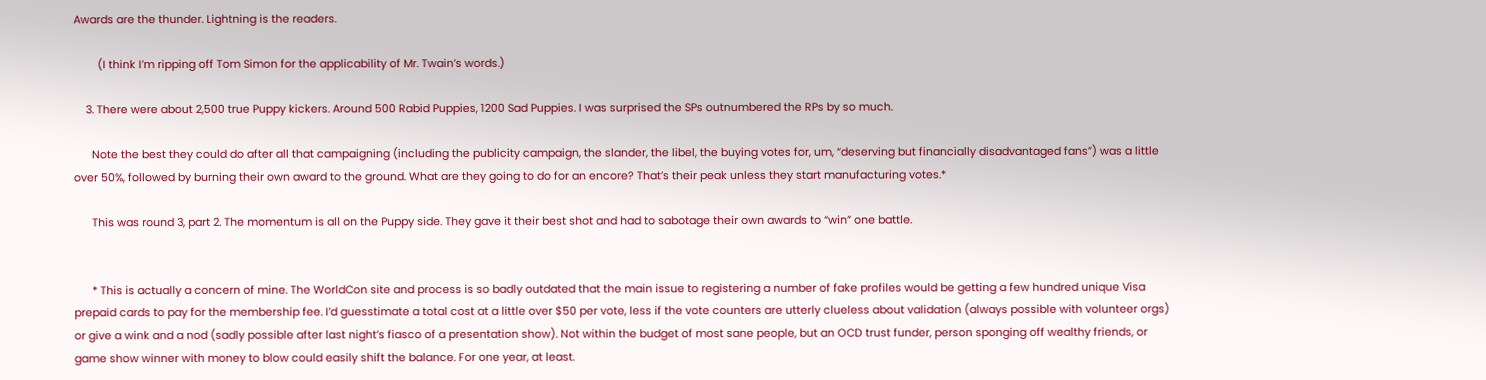Awards are the thunder. Lightning is the readers.

        (I think I’m ripping off Tom Simon for the applicability of Mr. Twain’s words.)

    3. There were about 2,500 true Puppy kickers. Around 500 Rabid Puppies, 1200 Sad Puppies. I was surprised the SPs outnumbered the RPs by so much.

      Note the best they could do after all that campaigning (including the publicity campaign, the slander, the libel, the buying votes for, um, “deserving but financially disadvantaged fans”) was a little over 50%, followed by burning their own award to the ground. What are they going to do for an encore? That’s their peak unless they start manufacturing votes.*

      This was round 3, part 2. The momentum is all on the Puppy side. They gave it their best shot and had to sabotage their own awards to “win” one battle.


      * This is actually a concern of mine. The WorldCon site and process is so badly outdated that the main issue to registering a number of fake profiles would be getting a few hundred unique Visa prepaid cards to pay for the membership fee. I’d guesstimate a total cost at a little over $50 per vote, less if the vote counters are utterly clueless about validation (always possible with volunteer orgs) or give a wink and a nod (sadly possible after last night’s fiasco of a presentation show). Not within the budget of most sane people, but an OCD trust funder, person sponging off wealthy friends, or game show winner with money to blow could easily shift the balance. For one year, at least.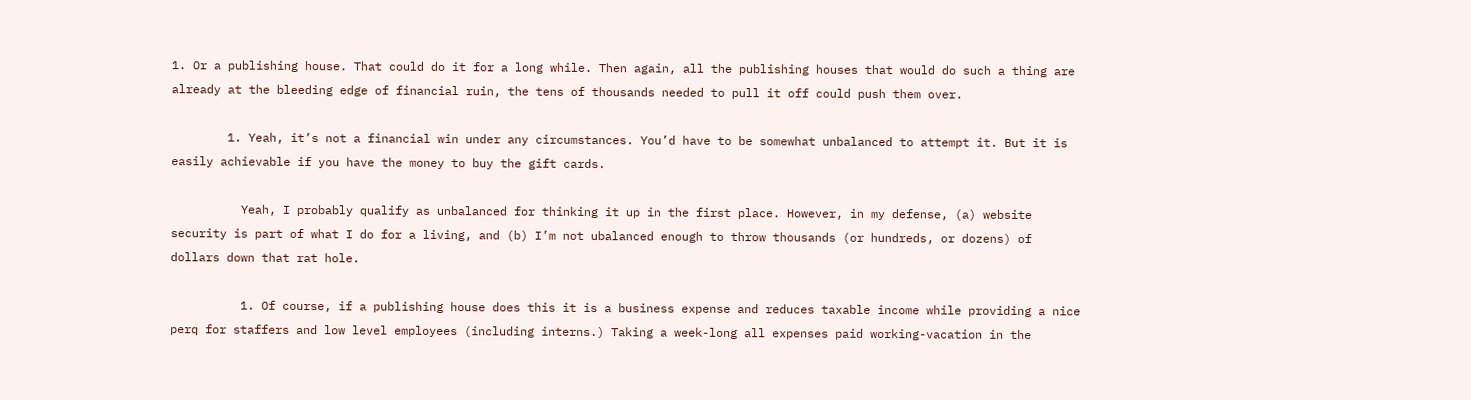1. Or a publishing house. That could do it for a long while. Then again, all the publishing houses that would do such a thing are already at the bleeding edge of financial ruin, the tens of thousands needed to pull it off could push them over.

        1. Yeah, it’s not a financial win under any circumstances. You’d have to be somewhat unbalanced to attempt it. But it is easily achievable if you have the money to buy the gift cards.

          Yeah, I probably qualify as unbalanced for thinking it up in the first place. However, in my defense, (a) website security is part of what I do for a living, and (b) I’m not ubalanced enough to throw thousands (or hundreds, or dozens) of dollars down that rat hole.

          1. Of course, if a publishing house does this it is a business expense and reduces taxable income while providing a nice perq for staffers and low level employees (including interns.) Taking a week-long all expenses paid working-vacation in the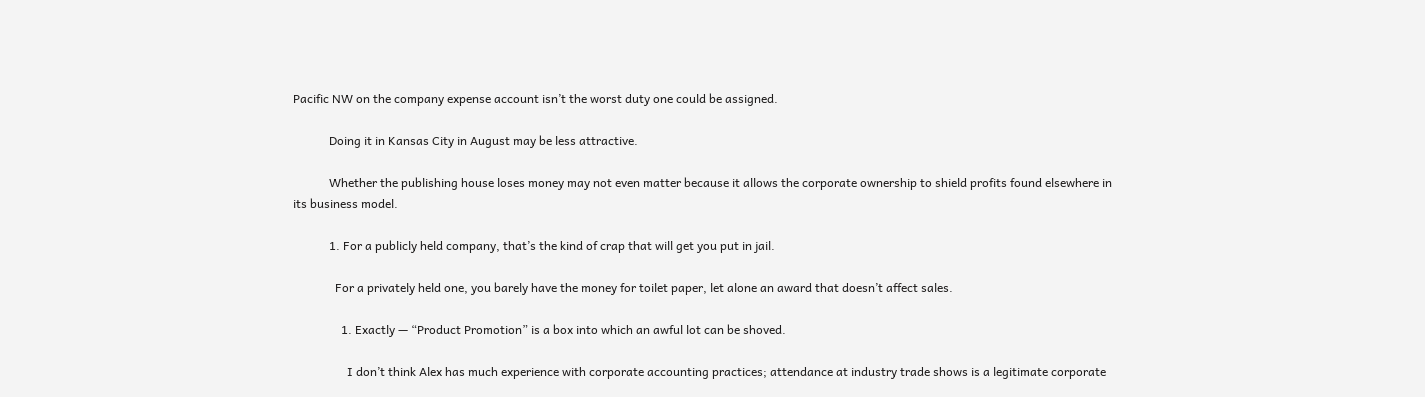Pacific NW on the company expense account isn’t the worst duty one could be assigned.

            Doing it in Kansas City in August may be less attractive.

            Whether the publishing house loses money may not even matter because it allows the corporate ownership to shield profits found elsewhere in its business model.

            1. For a publicly held company, that’s the kind of crap that will get you put in jail.

              For a privately held one, you barely have the money for toilet paper, let alone an award that doesn’t affect sales.

                1. Exactly — “Product Promotion” is a box into which an awful lot can be shoved.

                  I don’t think Alex has much experience with corporate accounting practices; attendance at industry trade shows is a legitimate corporate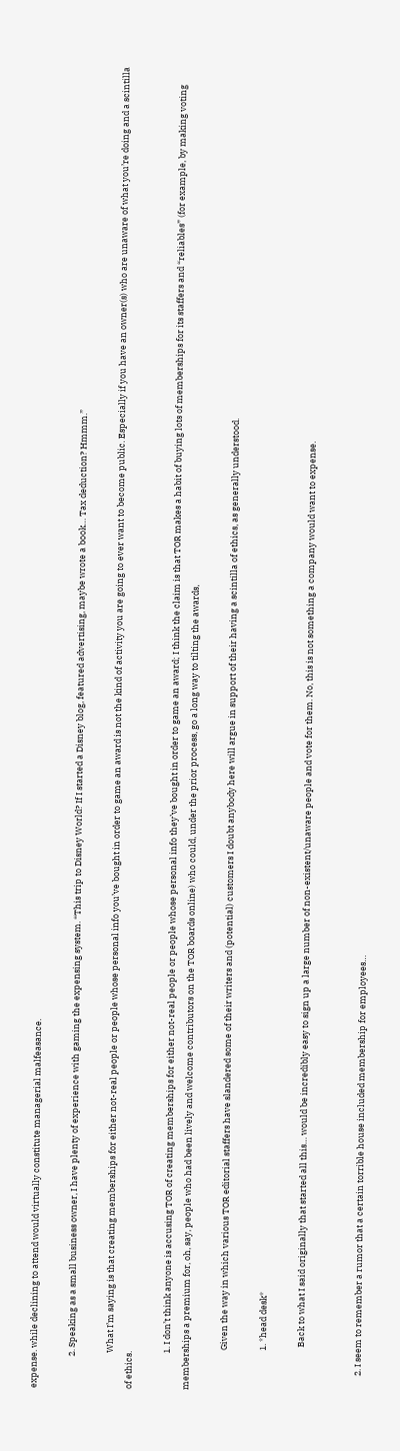expense. while declining to attend would virtually constitute managerial malfeasance.

                2. Speaking as a small business owner, I have plenty of experience with gaming the expensing system. “This trip to Disney World? If I started a Disney blog, featured advertising, maybe wrote a book… Tax deduction? Hmmm.”

                  What I’m saying is that creating memberships for either not-real people or people whose personal info you’ve bought in order to game an award is not the kind of activity you are going to ever want to become public. Especially if you have an owner(s) who are unaware of what you’re doing and a scintilla of ethics.

                  1. I don’t think anyone is accusing TOR of creating memberships for either not-real people or people whose personal info they’ve bought in order to game an award; I think the claim is that TOR makes a habit of buying lots of memberships for its staffers and “reliables” (for example, by making voting memberships a premium for, oh, say, people who had been lively and welcome contributors on the TOR boards online) who could, under the prior process, go a long way to tilting the awards,

                    Given the way in which various TOR editorial staffers have slandered some of their writers and (potential) customers I doubt anybody here will argue in support of their having a scintilla of ethics, as generally understood.

                    1. *head desk*

                      Back to what I said originally that started all this… would be incredibly easy to sign up a large number of non-existent/unaware people and vote for them. No, this is not something a company would want to expense.


        2. I seem to remember a rumor that a certain torrible house included membership for employees…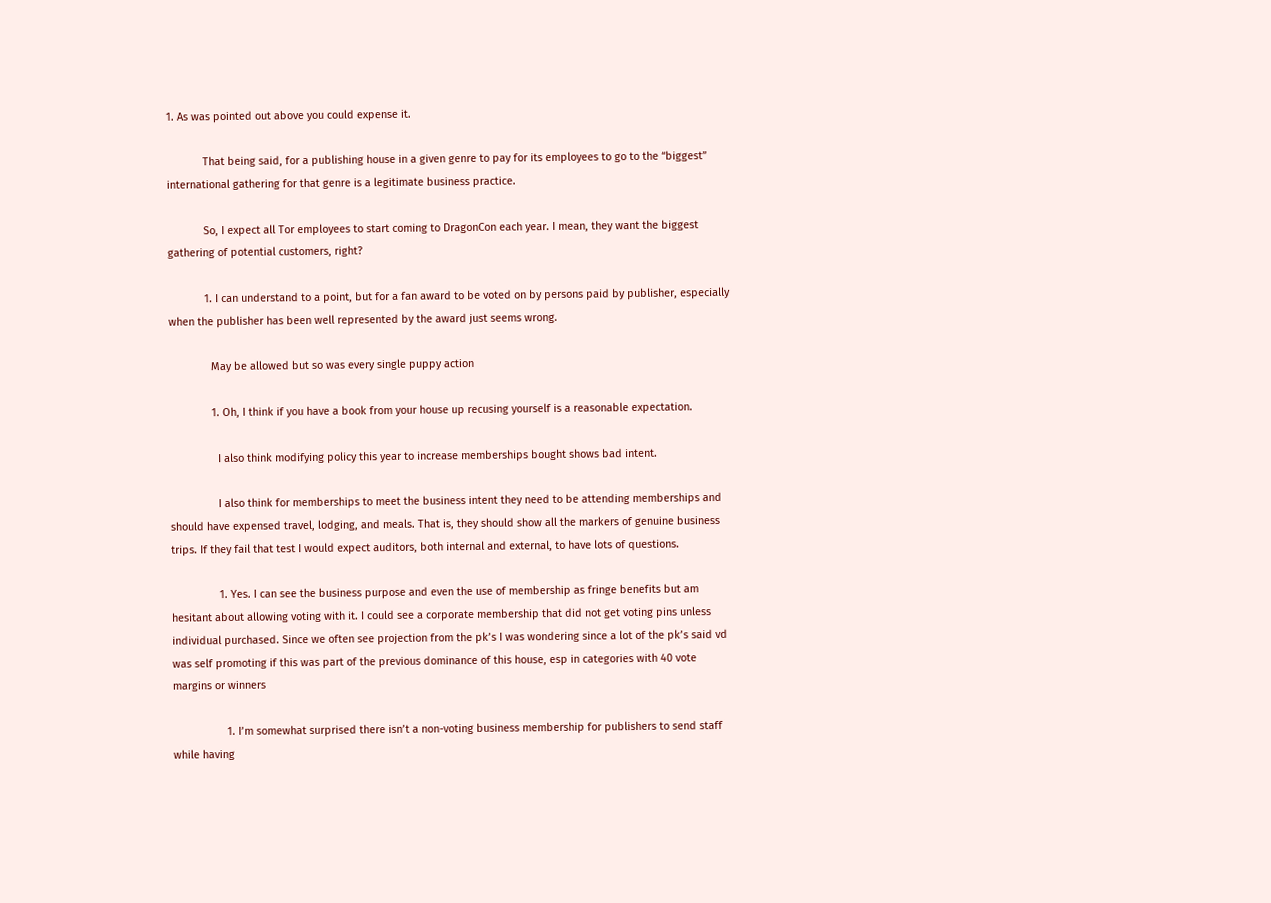1. As was pointed out above you could expense it.

            That being said, for a publishing house in a given genre to pay for its employees to go to the “biggest” international gathering for that genre is a legitimate business practice.

            So, I expect all Tor employees to start coming to DragonCon each year. I mean, they want the biggest gathering of potential customers, right?

            1. I can understand to a point, but for a fan award to be voted on by persons paid by publisher, especially when the publisher has been well represented by the award just seems wrong.

              May be allowed but so was every single puppy action

              1. Oh, I think if you have a book from your house up recusing yourself is a reasonable expectation.

                I also think modifying policy this year to increase memberships bought shows bad intent.

                I also think for memberships to meet the business intent they need to be attending memberships and should have expensed travel, lodging, and meals. That is, they should show all the markers of genuine business trips. If they fail that test I would expect auditors, both internal and external, to have lots of questions.

                1. Yes. I can see the business purpose and even the use of membership as fringe benefits but am hesitant about allowing voting with it. I could see a corporate membership that did not get voting pins unless individual purchased. Since we often see projection from the pk’s I was wondering since a lot of the pk’s said vd was self promoting if this was part of the previous dominance of this house, esp in categories with 40 vote margins or winners

                  1. I’m somewhat surprised there isn’t a non-voting business membership for publishers to send staff while having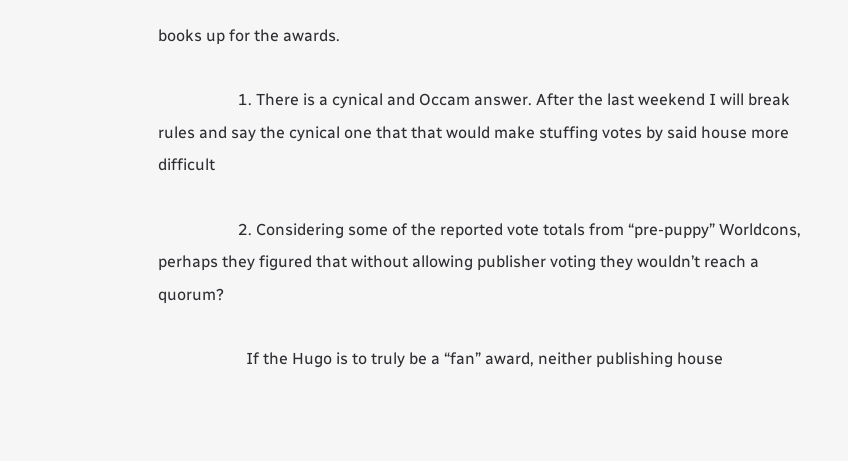books up for the awards.

                    1. There is a cynical and Occam answer. After the last weekend I will break rules and say the cynical one that that would make stuffing votes by said house more difficult

                    2. Considering some of the reported vote totals from “pre-puppy” Worldcons, perhaps they figured that without allowing publisher voting they wouldn’t reach a quorum?

                      If the Hugo is to truly be a “fan” award, neither publishing house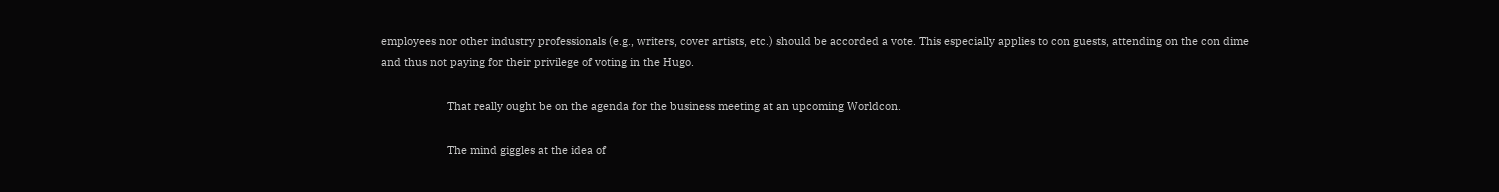employees nor other industry professionals (e.g., writers, cover artists, etc.) should be accorded a vote. This especially applies to con guests, attending on the con dime and thus not paying for their privilege of voting in the Hugo.

                      That really ought be on the agenda for the business meeting at an upcoming Worldcon.

                      The mind giggles at the idea of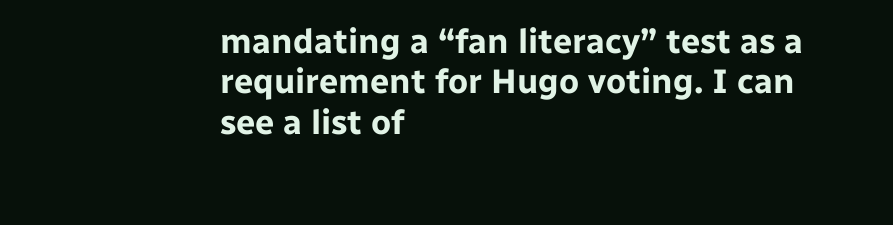mandating a “fan literacy” test as a requirement for Hugo voting. I can see a list of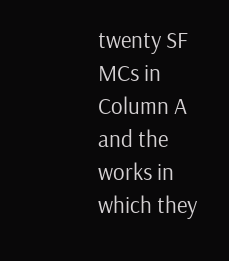twenty SF MCs in Column A and the works in which they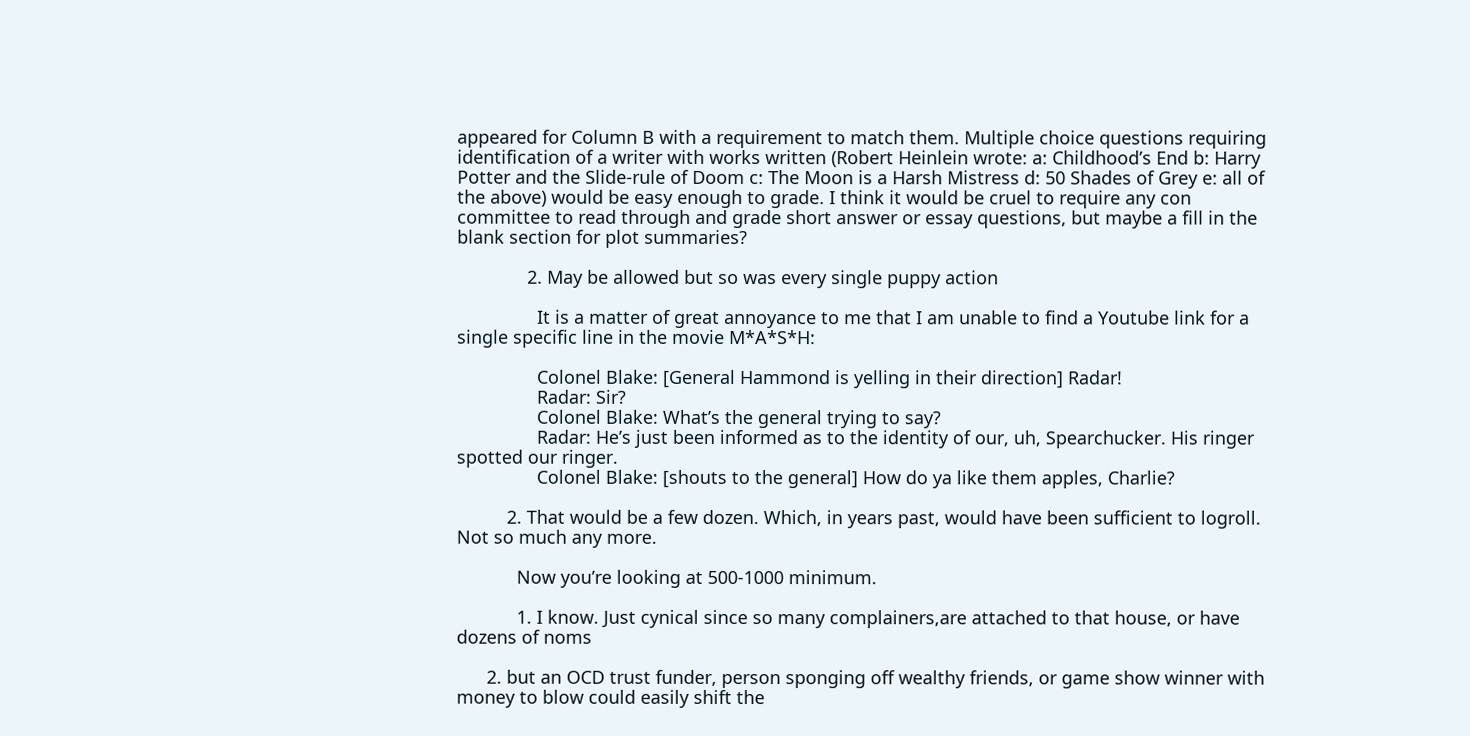appeared for Column B with a requirement to match them. Multiple choice questions requiring identification of a writer with works written (Robert Heinlein wrote: a: Childhood’s End b: Harry Potter and the Slide-rule of Doom c: The Moon is a Harsh Mistress d: 50 Shades of Grey e: all of the above) would be easy enough to grade. I think it would be cruel to require any con committee to read through and grade short answer or essay questions, but maybe a fill in the blank section for plot summaries?

              2. May be allowed but so was every single puppy action

                It is a matter of great annoyance to me that I am unable to find a Youtube link for a single specific line in the movie M*A*S*H:

                Colonel Blake: [General Hammond is yelling in their direction] Radar!
                Radar: Sir?
                Colonel Blake: What’s the general trying to say?
                Radar: He’s just been informed as to the identity of our, uh, Spearchucker. His ringer spotted our ringer.
                Colonel Blake: [shouts to the general] How do ya like them apples, Charlie?

          2. That would be a few dozen. Which, in years past, would have been sufficient to logroll. Not so much any more.

            Now you’re looking at 500-1000 minimum.

            1. I know. Just cynical since so many complainers,are attached to that house, or have dozens of noms

      2. but an OCD trust funder, person sponging off wealthy friends, or game show winner with money to blow could easily shift the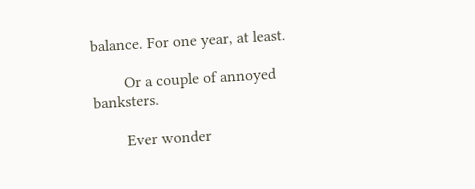balance. For one year, at least.

        Or a couple of annoyed banksters.

        Ever wonder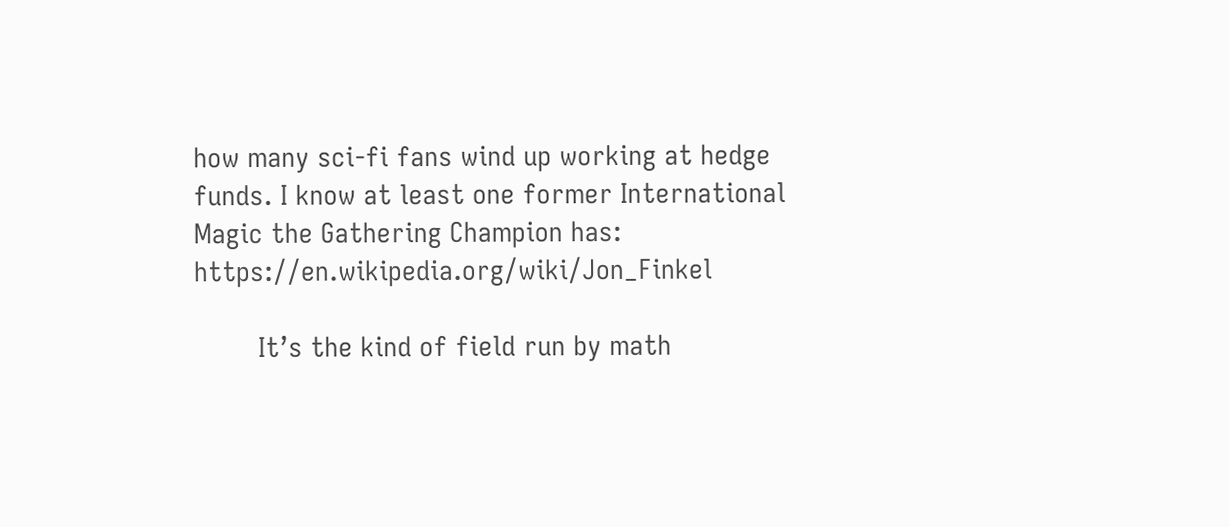how many sci-fi fans wind up working at hedge funds. I know at least one former International Magic the Gathering Champion has: https://en.wikipedia.org/wiki/Jon_Finkel

        It’s the kind of field run by math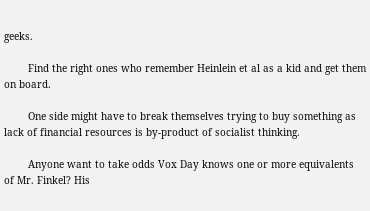geeks.

        Find the right ones who remember Heinlein et al as a kid and get them on board.

        One side might have to break themselves trying to buy something as lack of financial resources is by-product of socialist thinking.

        Anyone want to take odds Vox Day knows one or more equivalents of Mr. Finkel? His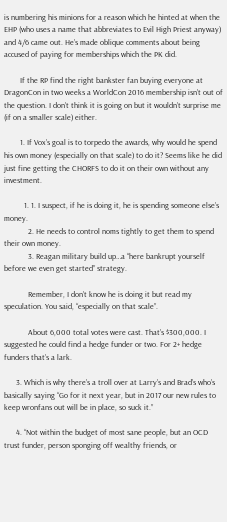is numbering his minions for a reason which he hinted at when the EHP (who uses a name that abbreviates to Evil High Priest anyway) and 4/6 came out. He’s made oblique comments about being accused of paying for memberships which the PK did.

        If the RP find the right bankster fan buying everyone at DragonCon in two weeks a WorldCon 2016 membership isn’t out of the question. I don’t think it is going on but it wouldn’t surprise me (if on a smaller scale) either.

        1. If Vox’s goal is to torpedo the awards, why would he spend his own money (especially on that scale) to do it? Seems like he did just fine getting the CHORFS to do it on their own without any investment.

          1. 1. I suspect, if he is doing it, he is spending someone else’s money.
            2. He needs to control noms tightly to get them to spend their own money.
            3. Reagan military build up…a “here bankrupt yourself before we even get started” strategy.

            Remember, I don’t know he is doing it but read my speculation. You said, “especially on that scale”.

            About 6,000 total votes were cast. That’s $300,000. I suggested he could find a hedge funder or two. For 2+ hedge funders that’s a lark.

      3. Which is why there’s a troll over at Larry’s and Brad’s who’s basically saying “Go for it next year, but in 2017 our new rules to keep wronfans out will be in place, so suck it.”

      4. “Not within the budget of most sane people, but an OCD trust funder, person sponging off wealthy friends, or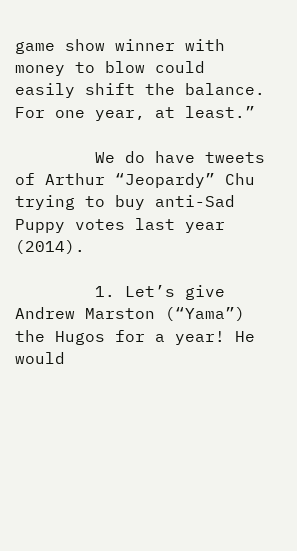game show winner with money to blow could easily shift the balance. For one year, at least.”

        We do have tweets of Arthur “Jeopardy” Chu trying to buy anti-Sad Puppy votes last year (2014).

        1. Let’s give Andrew Marston (“Yama”) the Hugos for a year! He would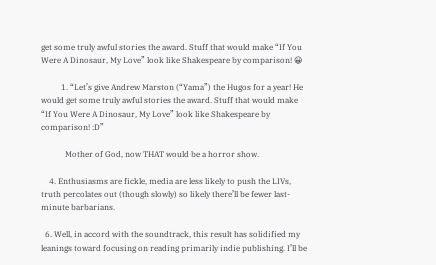get some truly awful stories the award. Stuff that would make “If You Were A Dinosaur, My Love” look like Shakespeare by comparison! 😀

          1. “Let’s give Andrew Marston (“Yama”) the Hugos for a year! He would get some truly awful stories the award. Stuff that would make “If You Were A Dinosaur, My Love” look like Shakespeare by comparison! :D”

            Mother of God, now THAT would be a horror show.

    4. Enthusiasms are fickle, media are less likely to push the LIVs, truth percolates out (though slowly) so likely there’ll be fewer last-minute barbarians.

  6. Well, in accord with the soundtrack, this result has solidified my leanings toward focusing on reading primarily indie publishing. I’ll be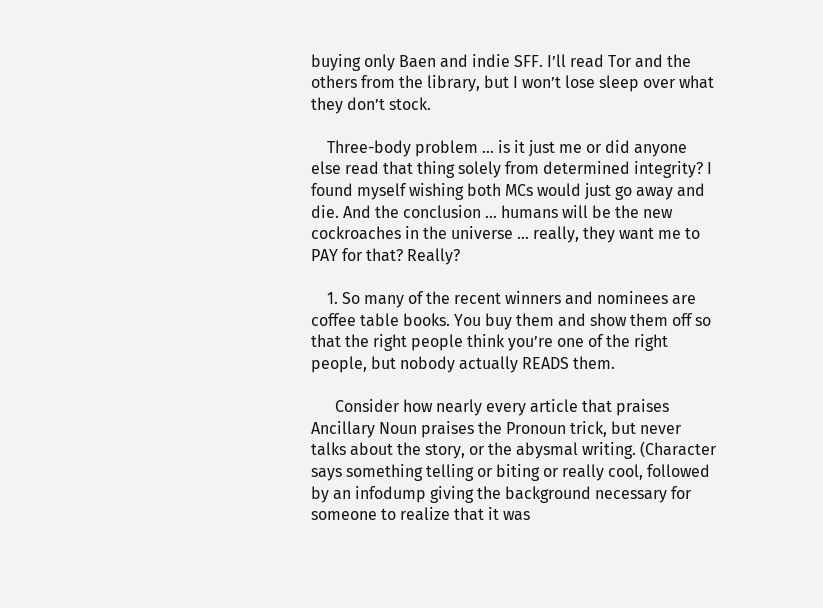buying only Baen and indie SFF. I’ll read Tor and the others from the library, but I won’t lose sleep over what they don’t stock.

    Three-body problem … is it just me or did anyone else read that thing solely from determined integrity? I found myself wishing both MCs would just go away and die. And the conclusion … humans will be the new cockroaches in the universe … really, they want me to PAY for that? Really?

    1. So many of the recent winners and nominees are coffee table books. You buy them and show them off so that the right people think you’re one of the right people, but nobody actually READS them.

      Consider how nearly every article that praises Ancillary Noun praises the Pronoun trick, but never talks about the story, or the abysmal writing. (Character says something telling or biting or really cool, followed by an infodump giving the background necessary for someone to realize that it was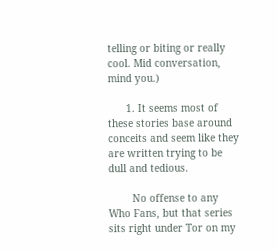telling or biting or really cool. Mid conversation, mind you.)

      1. It seems most of these stories base around conceits and seem like they are written trying to be dull and tedious.

        No offense to any Who Fans, but that series sits right under Tor on my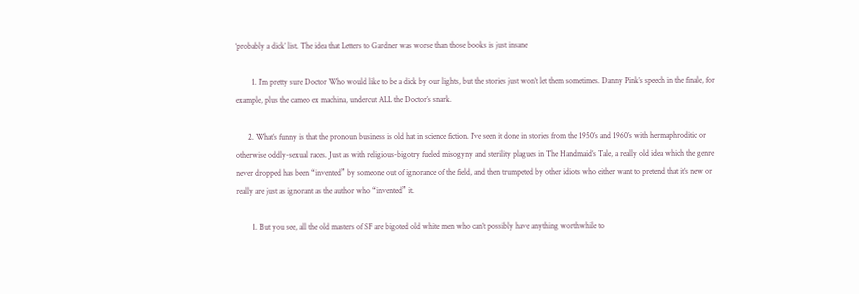‘probably a dick’ list. The idea that Letters to Gardner was worse than those books is just insane

        1. I’m pretty sure Doctor Who would like to be a dick by our lights, but the stories just won’t let them sometimes. Danny Pink’s speech in the finale, for example, plus the cameo ex machina, undercut ALL the Doctor’s snark.

      2. What’s funny is that the pronoun business is old hat in science fiction. I’ve seen it done in stories from the 1950’s and 1960’s with hermaphroditic or otherwise oddly-sexual races. Just as with religious-bigotry fueled misogyny and sterility plagues in The Handmaid’s Tale, a really old idea which the genre never dropped has been “invented” by someone out of ignorance of the field, and then trumpeted by other idiots who either want to pretend that it’s new or really are just as ignorant as the author who “invented” it.

        1. But you see, all the old masters of SF are bigoted old white men who can’t possibly have anything worthwhile to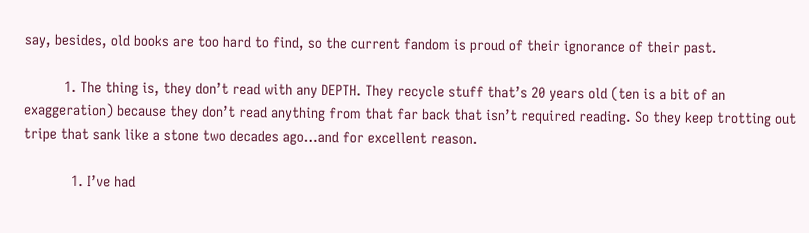say, besides, old books are too hard to find, so the current fandom is proud of their ignorance of their past.

          1. The thing is, they don’t read with any DEPTH. They recycle stuff that’s 20 years old (ten is a bit of an exaggeration) because they don’t read anything from that far back that isn’t required reading. So they keep trotting out tripe that sank like a stone two decades ago…and for excellent reason.

            1. I’ve had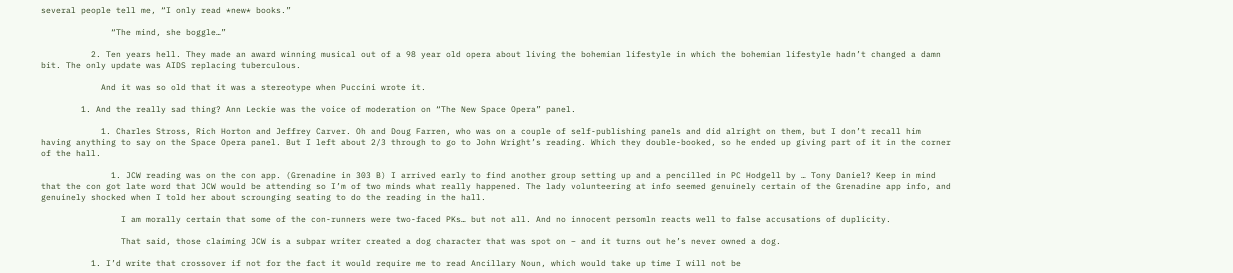several people tell me, “I only read *new* books.”

              “The mind, she boggle…”

          2. Ten years hell. They made an award winning musical out of a 98 year old opera about living the bohemian lifestyle in which the bohemian lifestyle hadn’t changed a damn bit. The only update was AIDS replacing tuberculous.

            And it was so old that it was a stereotype when Puccini wrote it.

        1. And the really sad thing? Ann Leckie was the voice of moderation on “The New Space Opera” panel.

            1. Charles Stross, Rich Horton and Jeffrey Carver. Oh and Doug Farren, who was on a couple of self-publishing panels and did alright on them, but I don’t recall him having anything to say on the Space Opera panel. But I left about 2/3 through to go to John Wright’s reading. Which they double-booked, so he ended up giving part of it in the corner of the hall.

              1. JCW reading was on the con app. (Grenadine in 303 B) I arrived early to find another group setting up and a pencilled in PC Hodgell by … Tony Daniel? Keep in mind that the con got late word that JCW would be attending so I’m of two minds what really happened. The lady volunteering at info seemed genuinely certain of the Grenadine app info, and genuinely shocked when I told her about scrounging seating to do the reading in the hall.

                I am morally certain that some of the con-runners were two-faced PKs… but not all. And no innocent persomln reacts well to false accusations of duplicity.

                That said, those claiming JCW is a subpar writer created a dog character that was spot on – and it turns out he’s never owned a dog.

          1. I’d write that crossover if not for the fact it would require me to read Ancillary Noun, which would take up time I will not be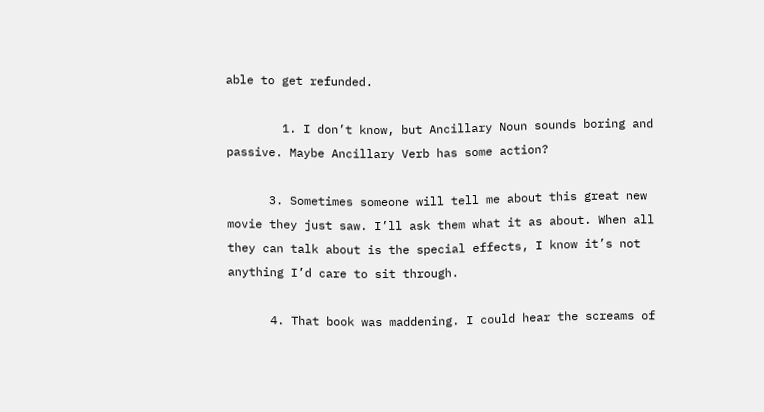able to get refunded.

        1. I don’t know, but Ancillary Noun sounds boring and passive. Maybe Ancillary Verb has some action?

      3. Sometimes someone will tell me about this great new movie they just saw. I’ll ask them what it as about. When all they can talk about is the special effects, I know it’s not anything I’d care to sit through.

      4. That book was maddening. I could hear the screams of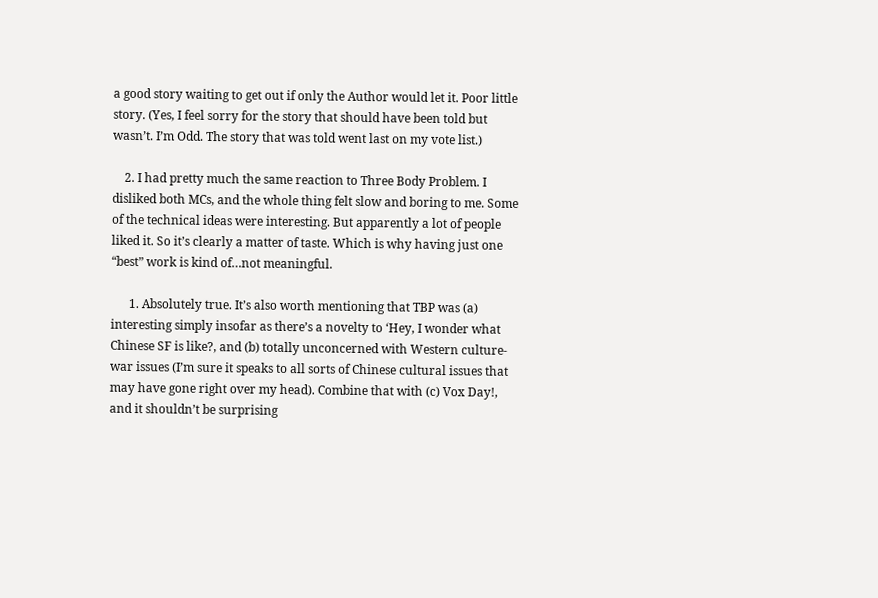a good story waiting to get out if only the Author would let it. Poor little story. (Yes, I feel sorry for the story that should have been told but wasn’t. I’m Odd. The story that was told went last on my vote list.)

    2. I had pretty much the same reaction to Three Body Problem. I disliked both MCs, and the whole thing felt slow and boring to me. Some of the technical ideas were interesting. But apparently a lot of people liked it. So it’s clearly a matter of taste. Which is why having just one “best” work is kind of…not meaningful.

      1. Absolutely true. It’s also worth mentioning that TBP was (a) interesting simply insofar as there’s a novelty to ‘Hey, I wonder what Chinese SF is like?, and (b) totally unconcerned with Western culture-war issues (I’m sure it speaks to all sorts of Chinese cultural issues that may have gone right over my head). Combine that with (c) Vox Day!, and it shouldn’t be surprising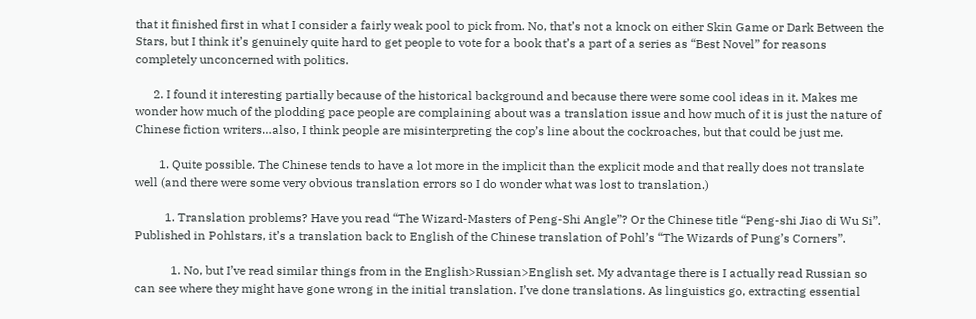that it finished first in what I consider a fairly weak pool to pick from. No, that’s not a knock on either Skin Game or Dark Between the Stars, but I think it’s genuinely quite hard to get people to vote for a book that’s a part of a series as “Best Novel” for reasons completely unconcerned with politics.

      2. I found it interesting partially because of the historical background and because there were some cool ideas in it. Makes me wonder how much of the plodding pace people are complaining about was a translation issue and how much of it is just the nature of Chinese fiction writers…also, I think people are misinterpreting the cop’s line about the cockroaches, but that could be just me.

        1. Quite possible. The Chinese tends to have a lot more in the implicit than the explicit mode and that really does not translate well (and there were some very obvious translation errors so I do wonder what was lost to translation.)

          1. Translation problems? Have you read “The Wizard-Masters of Peng-Shi Angle”? Or the Chinese title “Peng-shi Jiao di Wu Si”. Published in Pohlstars, it’s a translation back to English of the Chinese translation of Pohl’s “The Wizards of Pung’s Corners”.

            1. No, but I’ve read similar things from in the English>Russian>English set. My advantage there is I actually read Russian so can see where they might have gone wrong in the initial translation. I’ve done translations. As linguistics go, extracting essential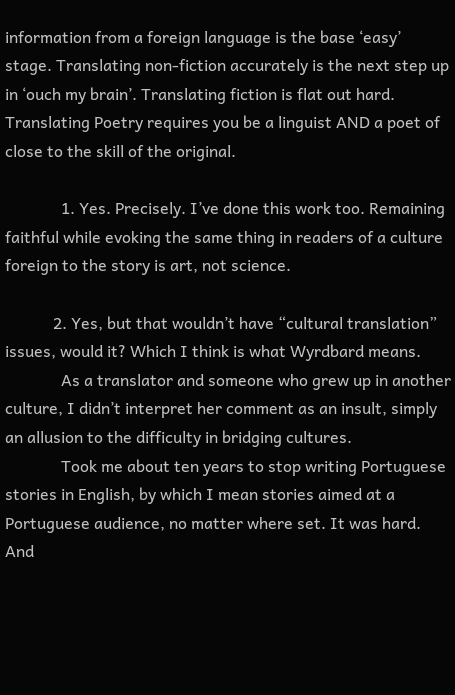information from a foreign language is the base ‘easy’ stage. Translating non-fiction accurately is the next step up in ‘ouch my brain’. Translating fiction is flat out hard. Translating Poetry requires you be a linguist AND a poet of close to the skill of the original.

              1. Yes. Precisely. I’ve done this work too. Remaining faithful while evoking the same thing in readers of a culture foreign to the story is art, not science.

            2. Yes, but that wouldn’t have “cultural translation” issues, would it? Which I think is what Wyrdbard means.
              As a translator and someone who grew up in another culture, I didn’t interpret her comment as an insult, simply an allusion to the difficulty in bridging cultures.
              Took me about ten years to stop writing Portuguese stories in English, by which I mean stories aimed at a Portuguese audience, no matter where set. It was hard. And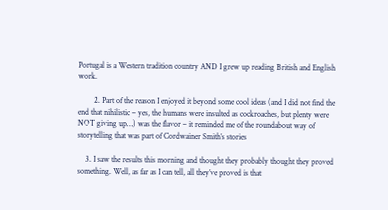Portugal is a Western tradition country AND I grew up reading British and English work.

        2. Part of the reason I enjoyed it beyond some cool ideas (and I did not find the end that nihilistic – yes, the humans were insulted as cockroaches, but plenty were NOT giving up…) was the flavor – it reminded me of the roundabout way of storytelling that was part of Cordwainer Smith’s stories

    3. I saw the results this morning and thought they probably thought they proved something. Well, as far as I can tell, all they’ve proved is that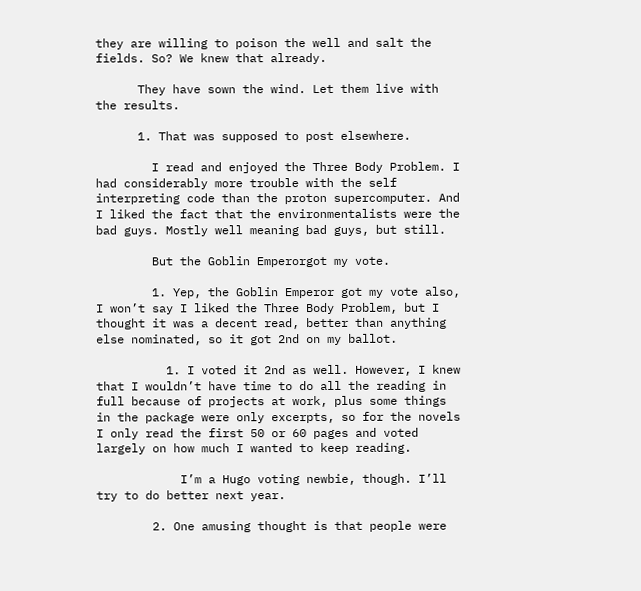they are willing to poison the well and salt the fields. So? We knew that already.

      They have sown the wind. Let them live with the results.

      1. That was supposed to post elsewhere.

        I read and enjoyed the Three Body Problem. I had considerably more trouble with the self interpreting code than the proton supercomputer. And I liked the fact that the environmentalists were the bad guys. Mostly well meaning bad guys, but still.

        But the Goblin Emperorgot my vote.

        1. Yep, the Goblin Emperor got my vote also, I won’t say I liked the Three Body Problem, but I thought it was a decent read, better than anything else nominated, so it got 2nd on my ballot.

          1. I voted it 2nd as well. However, I knew that I wouldn’t have time to do all the reading in full because of projects at work, plus some things in the package were only excerpts, so for the novels I only read the first 50 or 60 pages and voted largely on how much I wanted to keep reading.

            I’m a Hugo voting newbie, though. I’ll try to do better next year.

        2. One amusing thought is that people were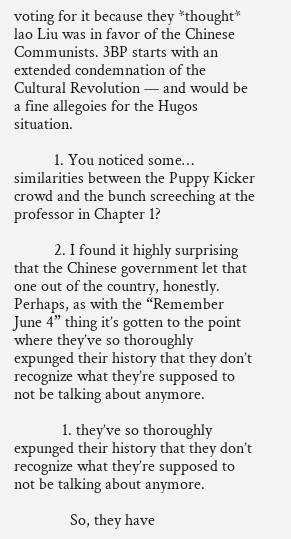voting for it because they *thought* lao Liu was in favor of the Chinese Communists. 3BP starts with an extended condemnation of the Cultural Revolution — and would be a fine allegoies for the Hugos situation.

          1. You noticed some… similarities between the Puppy Kicker crowd and the bunch screeching at the professor in Chapter 1?

          2. I found it highly surprising that the Chinese government let that one out of the country, honestly. Perhaps, as with the “Remember June 4” thing it’s gotten to the point where they’ve so thoroughly expunged their history that they don’t recognize what they’re supposed to not be talking about anymore.

            1. they’ve so thoroughly expunged their history that they don’t recognize what they’re supposed to not be talking about anymore.

              So, they have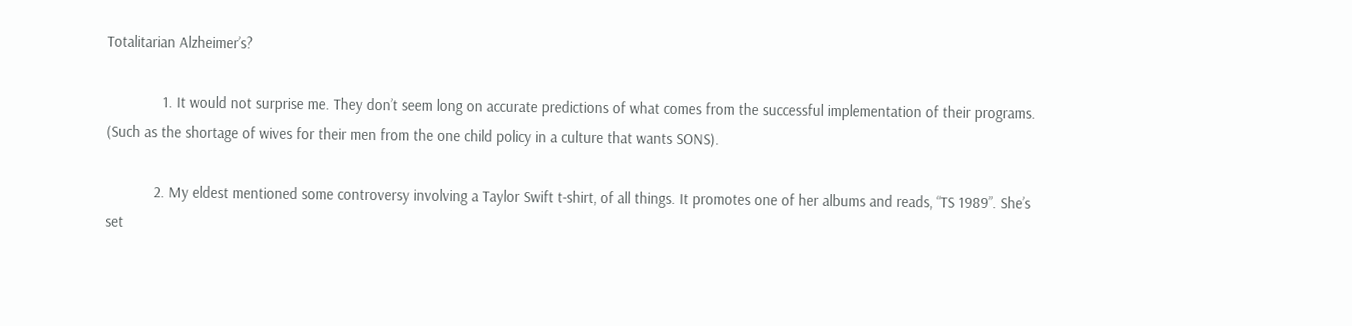Totalitarian Alzheimer’s?

              1. It would not surprise me. They don’t seem long on accurate predictions of what comes from the successful implementation of their programs. (Such as the shortage of wives for their men from the one child policy in a culture that wants SONS).

            2. My eldest mentioned some controversy involving a Taylor Swift t-shirt, of all things. It promotes one of her albums and reads, “TS 1989”. She’s set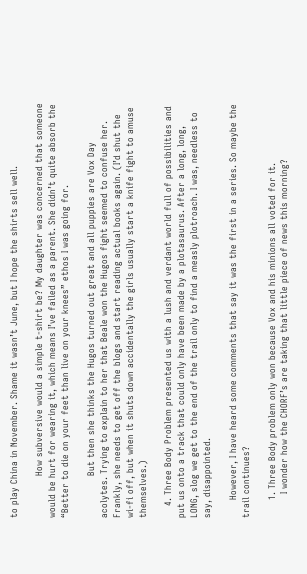to play China in November. Shame it wasn’t June, but I hope the shirts sell well.

              How subversive would a simple t-shirt be? My daughter was concerned that someone would be hurt for wearing it, which means I’ve failed as a parent. She didn’t quite absorb the “Better to die on your feet than live on your knees” ethos I was going for.

              But then she thinks the Hugos turned out great and all puppies are Vox Day acolytes. Trying to explain to her that Beale won the Hugos fight seemed to confuse her. Frankly, she needs to get off the blogs and start reading actual books again. (I’d shut the wi-fi off, but when it shuts down accidentally the girls usually start a knife fight to amuse themselves.)

    4. Three Body Problem presented us with a lush and verdant world full of possibilities and put us onto a track that could only have been made by a plotasaurus. After a long, long, LONG, slog we get to the end of the trail only to find a measly plotroach. I was, needless to say, disappointed.

      However, I have heard some comments that say it was the first in a series. So maybe the trail continues?

      1. Three Body problem only won because Vox and his minions all voted for it.
        I wonder how the CHORF’s are taking that little piece of news this morning?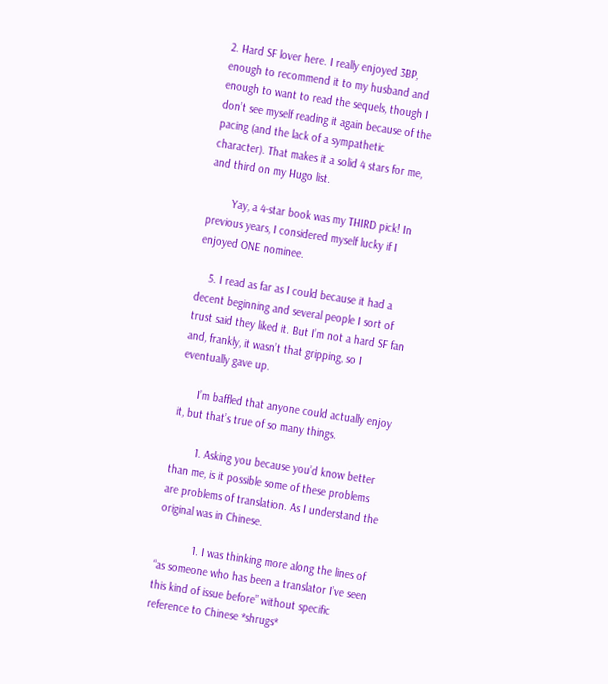2. Hard SF lover here. I really enjoyed 3BP, enough to recommend it to my husband and enough to want to read the sequels, though I don’t see myself reading it again because of the pacing (and the lack of a sympathetic character). That makes it a solid 4 stars for me, and third on my Hugo list.

        Yay, a 4-star book was my THIRD pick! In previous years, I considered myself lucky if I enjoyed ONE nominee.

    5. I read as far as I could because it had a decent beginning and several people I sort of trust said they liked it. But I’m not a hard SF fan and, frankly, it wasn’t that gripping, so I eventually gave up.

      I’m baffled that anyone could actually enjoy it, but that’s true of so many things.

        1. Asking you because you’d know better than me, is it possible some of these problems are problems of translation. As I understand the original was in Chinese.

            1. I was thinking more along the lines of “as someone who has been a translator I’ve seen this kind of issue before” without specific reference to Chinese *shrugs*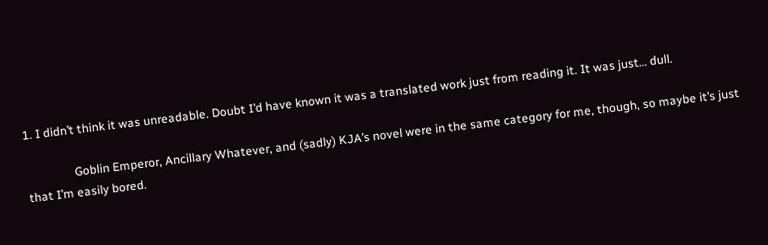1. I didn’t think it was unreadable. Doubt I’d have known it was a translated work just from reading it. It was just… dull.

                Goblin Emperor, Ancillary Whatever, and (sadly) KJA’s novel were in the same category for me, though, so maybe it’s just that I’m easily bored.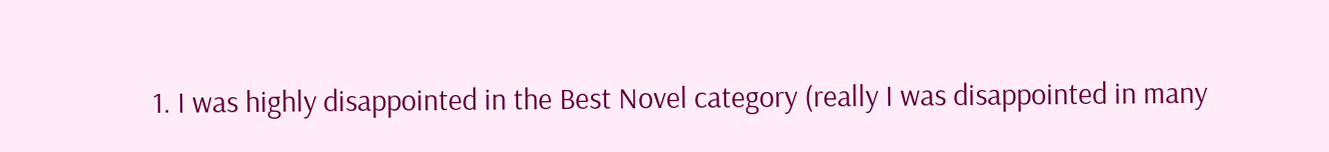1. I was highly disappointed in the Best Novel category (really I was disappointed in many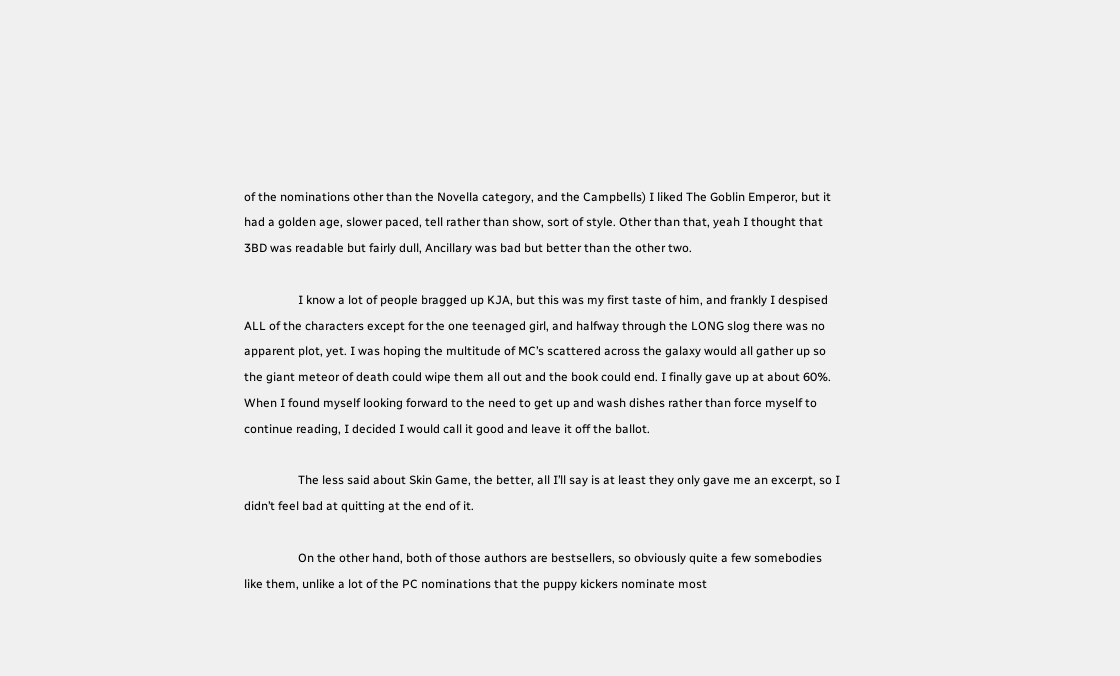of the nominations other than the Novella category, and the Campbells) I liked The Goblin Emperor, but it had a golden age, slower paced, tell rather than show, sort of style. Other than that, yeah I thought that 3BD was readable but fairly dull, Ancillary was bad but better than the other two.

                  I know a lot of people bragged up KJA, but this was my first taste of him, and frankly I despised ALL of the characters except for the one teenaged girl, and halfway through the LONG slog there was no apparent plot, yet. I was hoping the multitude of MC’s scattered across the galaxy would all gather up so the giant meteor of death could wipe them all out and the book could end. I finally gave up at about 60%. When I found myself looking forward to the need to get up and wash dishes rather than force myself to continue reading, I decided I would call it good and leave it off the ballot.

                  The less said about Skin Game, the better, all I’ll say is at least they only gave me an excerpt, so I didn’t feel bad at quitting at the end of it.

                  On the other hand, both of those authors are bestsellers, so obviously quite a few somebodies like them, unlike a lot of the PC nominations that the puppy kickers nominate most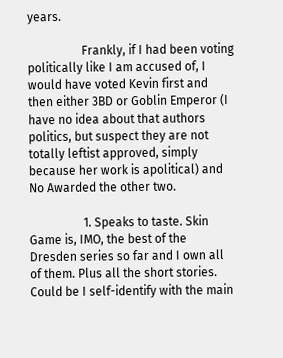years.

                  Frankly, if I had been voting politically like I am accused of, I would have voted Kevin first and then either 3BD or Goblin Emperor (I have no idea about that authors politics, but suspect they are not totally leftist approved, simply because her work is apolitical) and No Awarded the other two.

                  1. Speaks to taste. Skin Game is, IMO, the best of the Dresden series so far and I own all of them. Plus all the short stories. Could be I self-identify with the main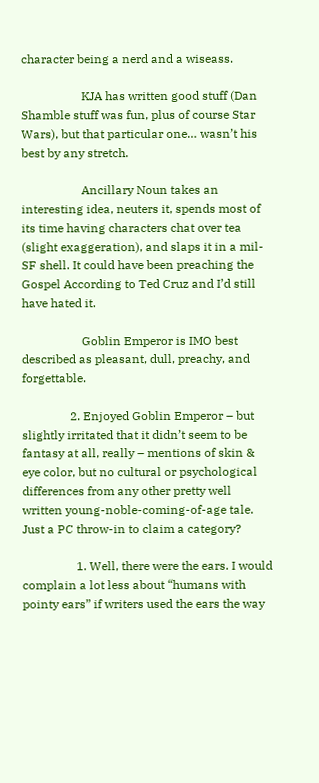character being a nerd and a wiseass.

                    KJA has written good stuff (Dan Shamble stuff was fun, plus of course Star Wars), but that particular one… wasn’t his best by any stretch.

                    Ancillary Noun takes an interesting idea, neuters it, spends most of its time having characters chat over tea (slight exaggeration), and slaps it in a mil-SF shell. It could have been preaching the Gospel According to Ted Cruz and I’d still have hated it.

                    Goblin Emperor is IMO best described as pleasant, dull, preachy, and forgettable.

                2. Enjoyed Goblin Emperor – but slightly irritated that it didn’t seem to be fantasy at all, really – mentions of skin & eye color, but no cultural or psychological differences from any other pretty well written young-noble-coming-of-age tale. Just a PC throw-in to claim a category?

                  1. Well, there were the ears. I would complain a lot less about “humans with pointy ears” if writers used the ears the way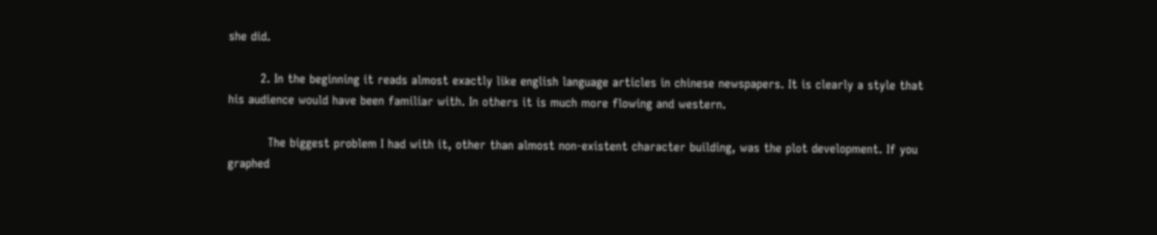she did.

        2. In the beginning it reads almost exactly like english language articles in chinese newspapers. It is clearly a style that his audience would have been familiar with. In others it is much more flowing and western.

          The biggest problem I had with it, other than almost non-existent character building, was the plot development. If you graphed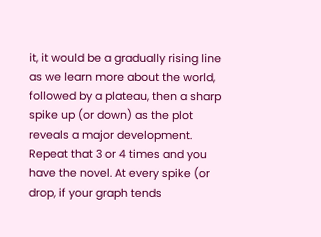it, it would be a gradually rising line as we learn more about the world, followed by a plateau, then a sharp spike up (or down) as the plot reveals a major development. Repeat that 3 or 4 times and you have the novel. At every spike (or drop, if your graph tends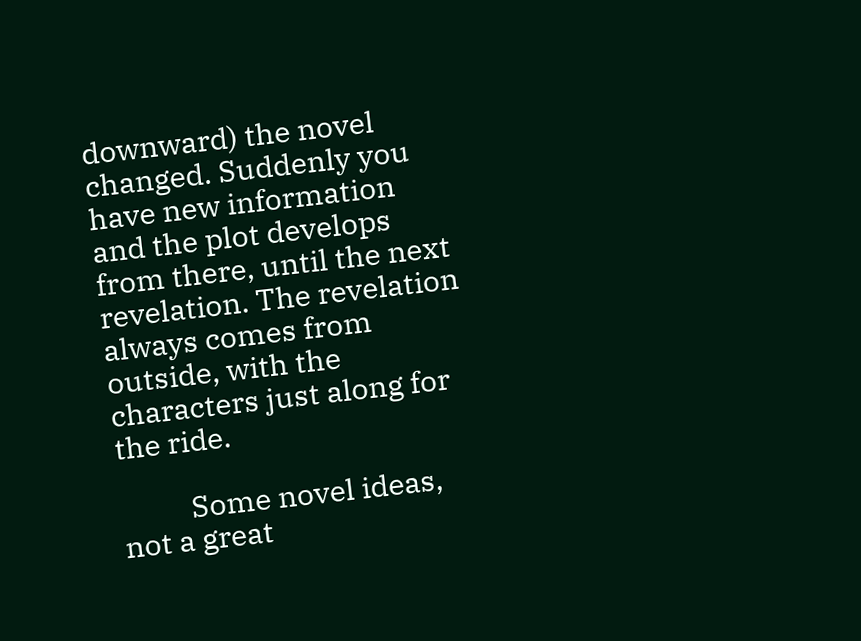downward) the novel changed. Suddenly you have new information and the plot develops from there, until the next revelation. The revelation always comes from outside, with the characters just along for the ride.

          Some novel ideas, not a great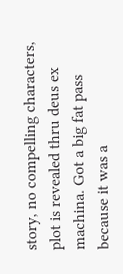story, no compelling characters, plot is revealed thru deus ex machina. Got a big fat pass because it was a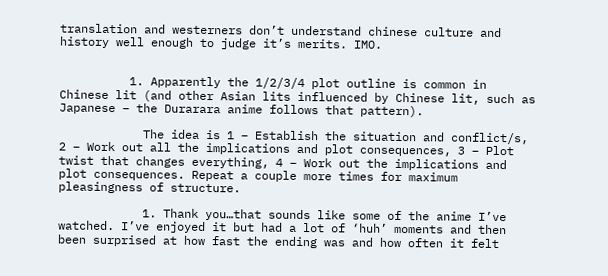translation and westerners don’t understand chinese culture and history well enough to judge it’s merits. IMO.


          1. Apparently the 1/2/3/4 plot outline is common in Chinese lit (and other Asian lits influenced by Chinese lit, such as Japanese – the Durarara anime follows that pattern).

            The idea is 1 – Establish the situation and conflict/s, 2 – Work out all the implications and plot consequences, 3 – Plot twist that changes everything, 4 – Work out the implications and plot consequences. Repeat a couple more times for maximum pleasingness of structure.

            1. Thank you…that sounds like some of the anime I’ve watched. I’ve enjoyed it but had a lot of ‘huh’ moments and then been surprised at how fast the ending was and how often it felt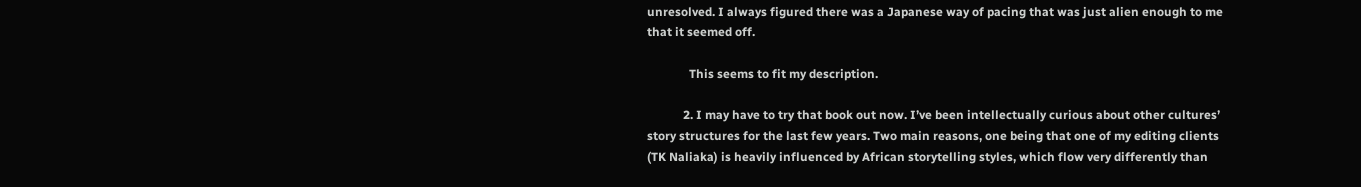unresolved. I always figured there was a Japanese way of pacing that was just alien enough to me that it seemed off.

              This seems to fit my description.

            2. I may have to try that book out now. I’ve been intellectually curious about other cultures’ story structures for the last few years. Two main reasons, one being that one of my editing clients (TK Naliaka) is heavily influenced by African storytelling styles, which flow very differently than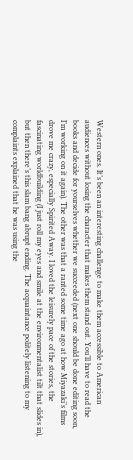Western ones. It’s been an interesting challenge to make them accessible to American audiences without losing the character that makes them stand out. You’ll have to read the books and decide for yourselves whether we succeeded (next one should be done editing soon, I’m working on it again). The other was that a ranted some time ago at how Miyazaki’s films drove me crazy, especially Spirited Away. I loved the leisurely pace of the stories, the fascinating worldbuilding (I just roll my eyes and smile at the environmentalist tilt that slides in), but then there’s this slam bang abrupt ending. The acquaintance politely listening to my complaints explained that he was using the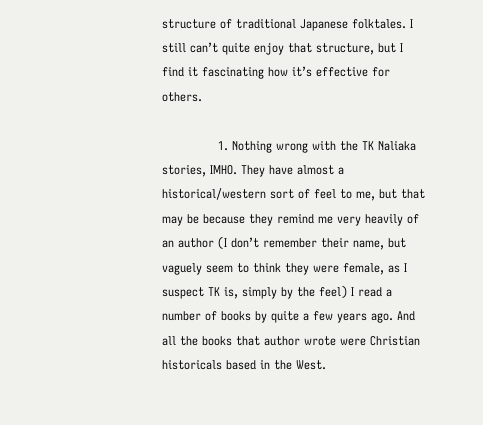structure of traditional Japanese folktales. I still can’t quite enjoy that structure, but I find it fascinating how it’s effective for others.

              1. Nothing wrong with the TK Naliaka stories, IMHO. They have almost a historical/western sort of feel to me, but that may be because they remind me very heavily of an author (I don’t remember their name, but vaguely seem to think they were female, as I suspect TK is, simply by the feel) I read a number of books by quite a few years ago. And all the books that author wrote were Christian historicals based in the West.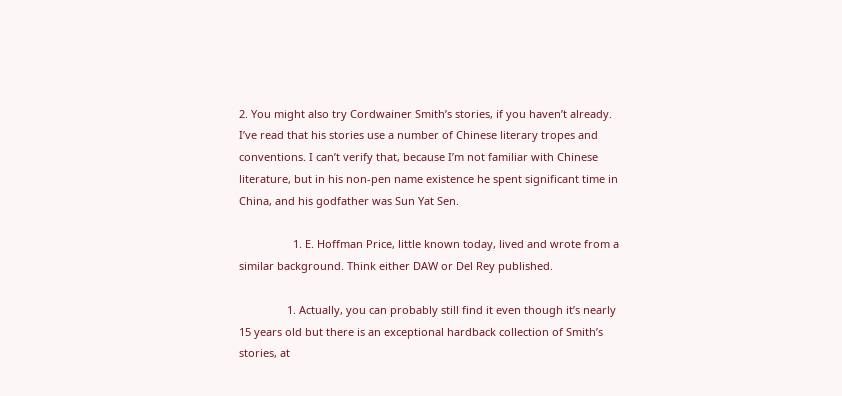2. You might also try Cordwainer Smith’s stories, if you haven’t already. I’ve read that his stories use a number of Chinese literary tropes and conventions. I can’t verify that, because I’m not familiar with Chinese literature, but in his non-pen name existence he spent significant time in China, and his godfather was Sun Yat Sen.

                  1. E. Hoffman Price, little known today, lived and wrote from a similar background. Think either DAW or Del Rey published.

                1. Actually, you can probably still find it even though it’s nearly 15 years old but there is an exceptional hardback collection of Smith’s stories, at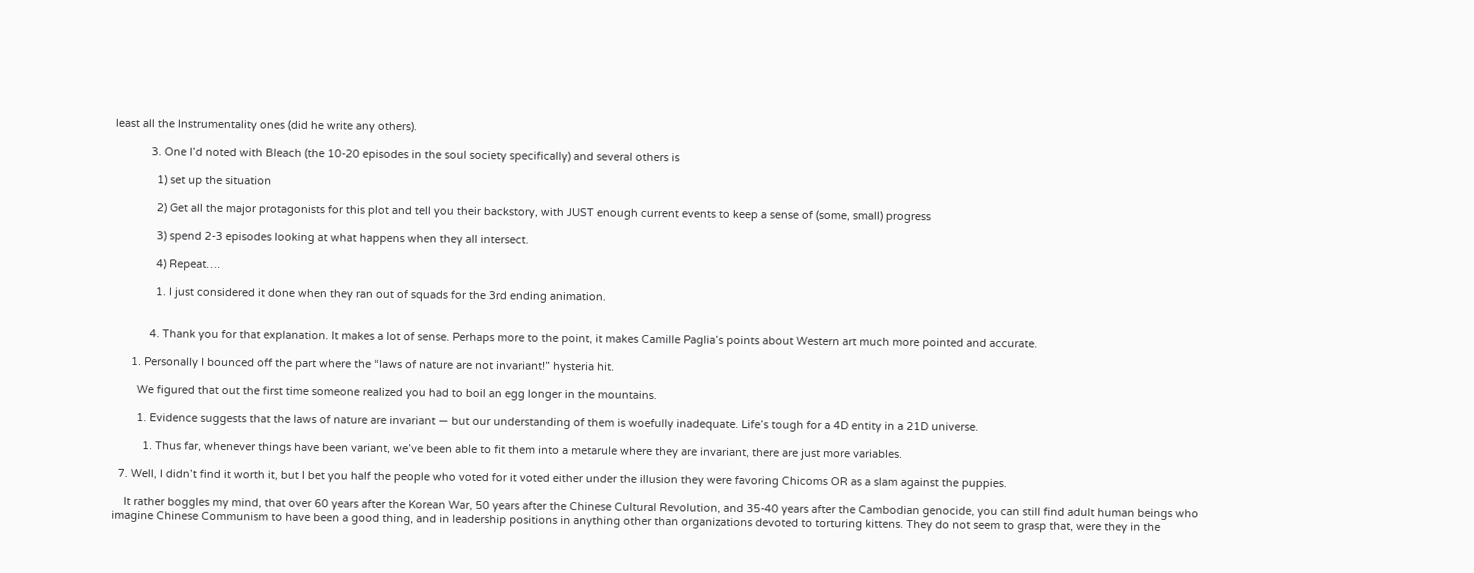least all the Instrumentality ones (did he write any others).

            3. One I’d noted with Bleach (the 10-20 episodes in the soul society specifically) and several others is

              1) set up the situation

              2) Get all the major protagonists for this plot and tell you their backstory, with JUST enough current events to keep a sense of (some, small) progress

              3) spend 2-3 episodes looking at what happens when they all intersect.

              4) Repeat….

              1. I just considered it done when they ran out of squads for the 3rd ending animation.


            4. Thank you for that explanation. It makes a lot of sense. Perhaps more to the point, it makes Camille Paglia’s points about Western art much more pointed and accurate.

      1. Personally I bounced off the part where the “laws of nature are not invariant!” hysteria hit.

        We figured that out the first time someone realized you had to boil an egg longer in the mountains.

        1. Evidence suggests that the laws of nature are invariant — but our understanding of them is woefully inadequate. Life’s tough for a 4D entity in a 21D universe.

          1. Thus far, whenever things have been variant, we’ve been able to fit them into a metarule where they are invariant, there are just more variables.

  7. Well, I didn’t find it worth it, but I bet you half the people who voted for it voted either under the illusion they were favoring Chicoms OR as a slam against the puppies.

    It rather boggles my mind, that over 60 years after the Korean War, 50 years after the Chinese Cultural Revolution, and 35-40 years after the Cambodian genocide, you can still find adult human beings who imagine Chinese Communism to have been a good thing, and in leadership positions in anything other than organizations devoted to torturing kittens. They do not seem to grasp that, were they in the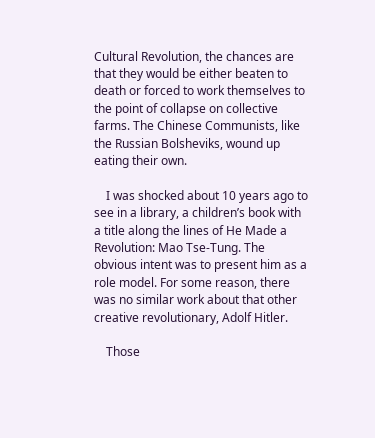Cultural Revolution, the chances are that they would be either beaten to death or forced to work themselves to the point of collapse on collective farms. The Chinese Communists, like the Russian Bolsheviks, wound up eating their own.

    I was shocked about 10 years ago to see in a library, a children’s book with a title along the lines of He Made a Revolution: Mao Tse-Tung. The obvious intent was to present him as a role model. For some reason, there was no similar work about that other creative revolutionary, Adolf Hitler.

    Those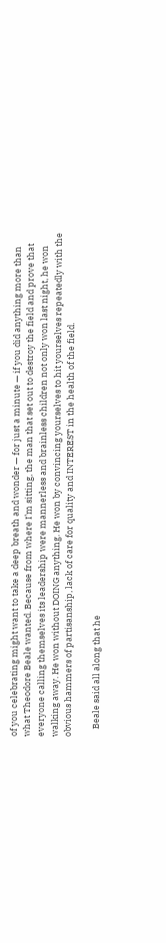of you celebrating might want to take a deep breath and wonder — for just a minute — if you did anything more than what Theodore Beale wanted. Because from where I’m sitting, the man that set out to destroy the field and prove that everyone calling themselves its leadership were mannerless and brainless children not only won last night, he won walking away. He won without DOING anything. He won by convincing yourselves to hit yourselves repeatedly with the obvious hammers of partisanship, lack of care for quality and INTEREST in the health of the field.

    Beale said all along that he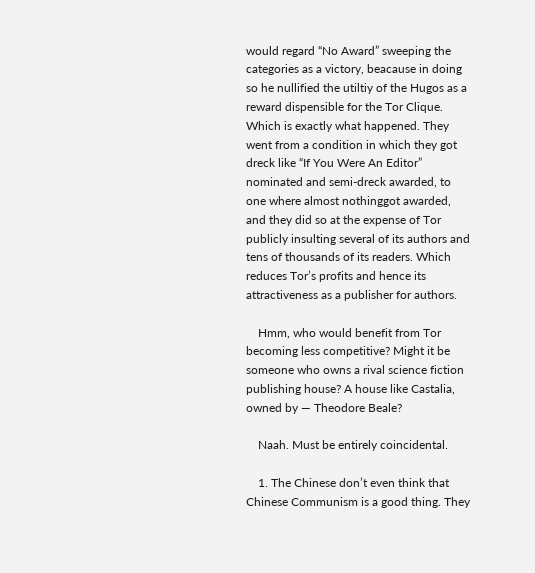would regard “No Award” sweeping the categories as a victory, beacause in doing so he nullified the utiltiy of the Hugos as a reward dispensible for the Tor Clique. Which is exactly what happened. They went from a condition in which they got dreck like “If You Were An Editor” nominated and semi-dreck awarded, to one where almost nothinggot awarded, and they did so at the expense of Tor publicly insulting several of its authors and tens of thousands of its readers. Which reduces Tor’s profits and hence its attractiveness as a publisher for authors.

    Hmm, who would benefit from Tor becoming less competitive? Might it be someone who owns a rival science fiction publishing house? A house like Castalia, owned by — Theodore Beale?

    Naah. Must be entirely coincidental.

    1. The Chinese don’t even think that Chinese Communism is a good thing. They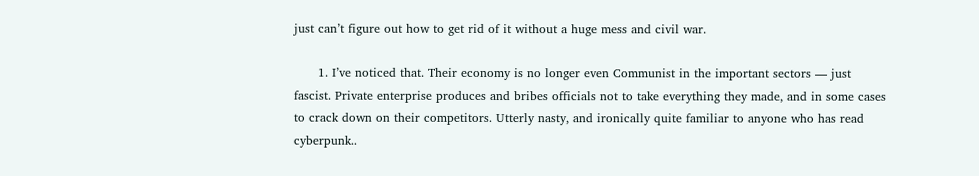just can’t figure out how to get rid of it without a huge mess and civil war.

      1. I’ve noticed that. Their economy is no longer even Communist in the important sectors — just fascist. Private enterprise produces and bribes officials not to take everything they made, and in some cases to crack down on their competitors. Utterly nasty, and ironically quite familiar to anyone who has read cyberpunk..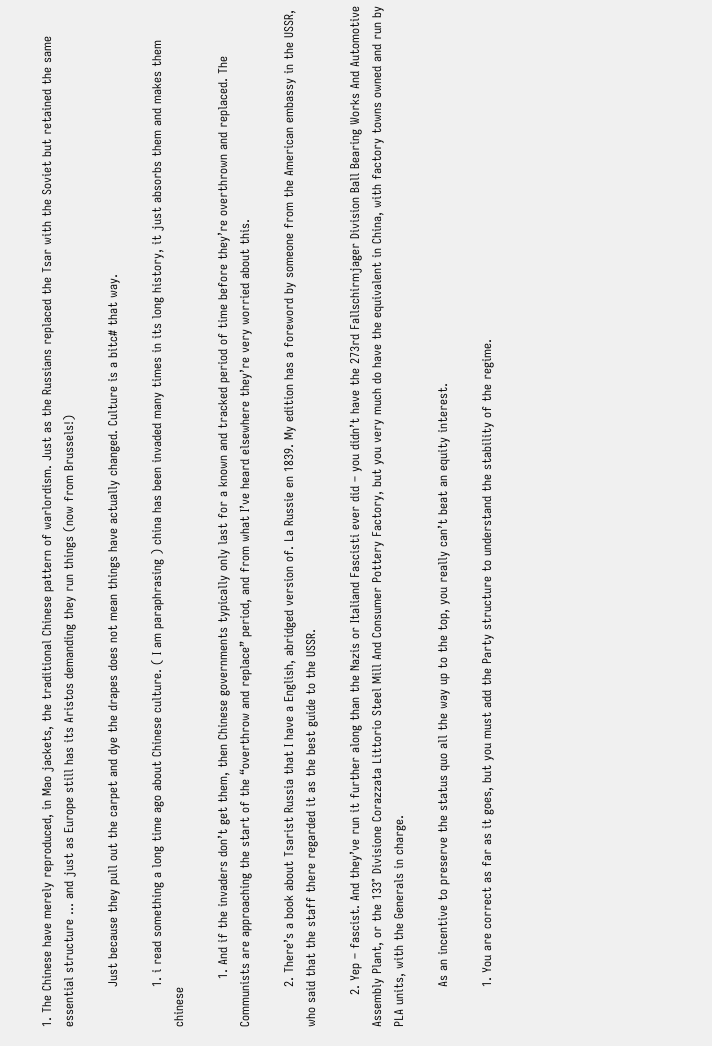1. The Chinese have merely reproduced, in Mao jackets, the traditional Chinese pattern of warlordism. Just as the Russians replaced the Tsar with the Soviet but retained the same essential structure … and just as Europe still has its Aristos demanding they run things (now from Brussels!)

          Just because they pull out the carpet and dye the drapes does not mean things have actually changed. Culture is a bitc# that way.

          1. i read something a long time ago about Chinese culture. ( I am paraphrasing ) china has been invaded many times in its long history, it just absorbs them and makes them chinese

            1. And if the invaders don’t get them, then Chinese governments typically only last for a known and tracked period of time before they’re overthrown and replaced. The Communists are approaching the start of the “overthrow and replace” period, and from what I’ve heard elsewhere they’re very worried about this.

          2. There’s a book about Tsarist Russia that I have a English, abridged version of. La Russie en 1839. My edition has a foreword by someone from the American embassy in the USSR, who said that the staff there regarded it as the best guide to the USSR.

        2. Yep – fascist. And they’ve run it further along than the Nazis or Italiand Fascisti ever did – you didn’t have the 273rd Fallschirmjager Division Ball Bearing Works And Automotive Assembly Plant, or the 133° Divisione Corazzata Littorio Steel Mill And Consumer Pottery Factory, but you very much do have the equivalent in China, with factory towns owned and run by PLA units, with the Generals in charge.

          As an incentive to preserve the status quo all the way up to the top, you really can’t beat an equity interest.

          1. You are correct as far as it goes, but you must add the Party structure to understand the stability of the regime.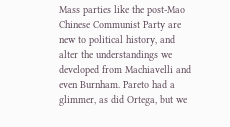Mass parties like the post-Mao Chinese Communist Party are new to political history, and alter the understandings we developed from Machiavelli and even Burnham. Pareto had a glimmer, as did Ortega, but we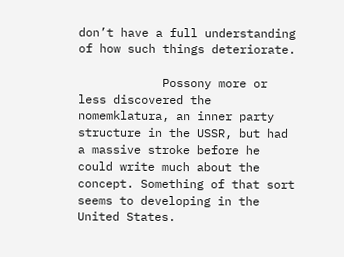don’t have a full understanding of how such things deteriorate.

            Possony more or less discovered the nomemklatura, an inner party structure in the USSR, but had a massive stroke before he could write much about the concept. Something of that sort seems to developing in the United States.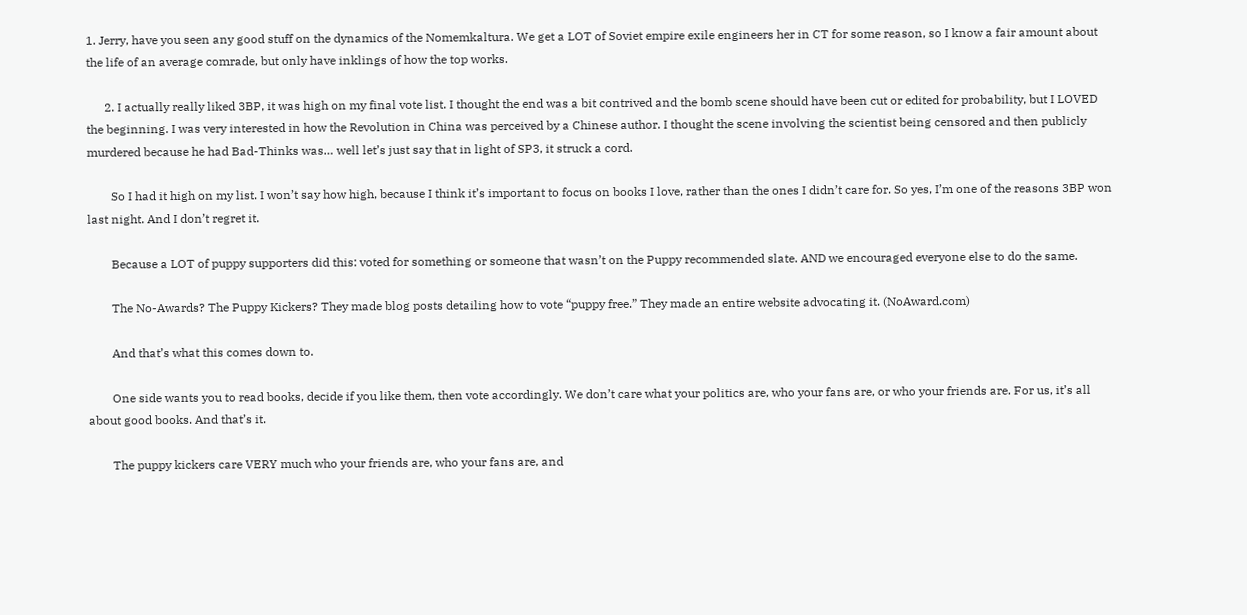1. Jerry, have you seen any good stuff on the dynamics of the Nomemkaltura. We get a LOT of Soviet empire exile engineers her in CT for some reason, so I know a fair amount about the life of an average comrade, but only have inklings of how the top works.

      2. I actually really liked 3BP, it was high on my final vote list. I thought the end was a bit contrived and the bomb scene should have been cut or edited for probability, but I LOVED the beginning. I was very interested in how the Revolution in China was perceived by a Chinese author. I thought the scene involving the scientist being censored and then publicly murdered because he had Bad-Thinks was… well let’s just say that in light of SP3, it struck a cord.

        So I had it high on my list. I won’t say how high, because I think it’s important to focus on books I love, rather than the ones I didn’t care for. So yes, I’m one of the reasons 3BP won last night. And I don’t regret it.

        Because a LOT of puppy supporters did this: voted for something or someone that wasn’t on the Puppy recommended slate. AND we encouraged everyone else to do the same.

        The No-Awards? The Puppy Kickers? They made blog posts detailing how to vote “puppy free.” They made an entire website advocating it. (NoAward.com)

        And that’s what this comes down to.

        One side wants you to read books, decide if you like them, then vote accordingly. We don’t care what your politics are, who your fans are, or who your friends are. For us, it’s all about good books. And that’s it.

        The puppy kickers care VERY much who your friends are, who your fans are, and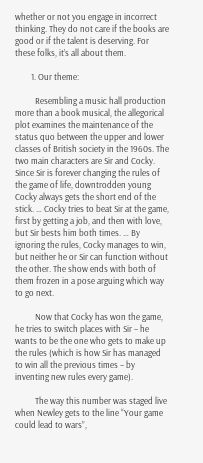whether or not you engage in incorrect thinking. They do not care if the books are good or if the talent is deserving. For these folks, it’s all about them.

        1. Our theme:

          Resembling a music hall production more than a book musical, the allegorical plot examines the maintenance of the status quo between the upper and lower classes of British society in the 1960s. The two main characters are Sir and Cocky. Since Sir is forever changing the rules of the game of life, downtrodden young Cocky always gets the short end of the stick. … Cocky tries to beat Sir at the game, first by getting a job, and then with love, but Sir bests him both times. … By ignoring the rules, Cocky manages to win, but neither he or Sir can function without the other. The show ends with both of them frozen in a pose arguing which way to go next.

          Now that Cocky has won the game, he tries to switch places with Sir – he wants to be the one who gets to make up the rules (which is how Sir has managed to win all the previous times – by inventing new rules every game).

          The way this number was staged live when Newley gets to the line “Your game could lead to wars”,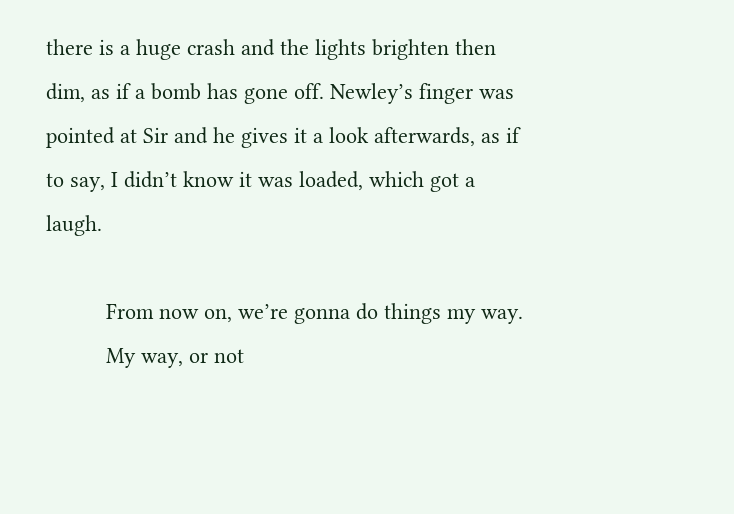there is a huge crash and the lights brighten then dim, as if a bomb has gone off. Newley’s finger was pointed at Sir and he gives it a look afterwards, as if to say, I didn’t know it was loaded, which got a laugh.

          From now on, we’re gonna do things my way.
          My way, or not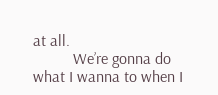at all.
          We’re gonna do what I wanna to when I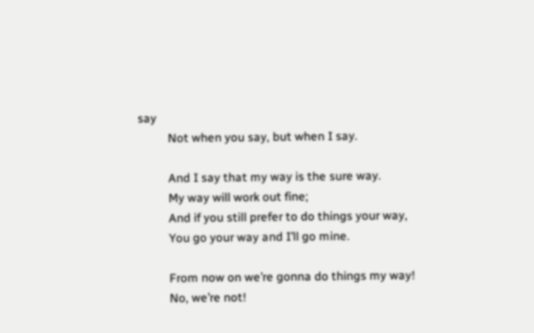say
          Not when you say, but when I say.

          And I say that my way is the sure way.
          My way will work out fine;
          And if you still prefer to do things your way,
          You go your way and I’ll go mine.

          From now on we’re gonna do things my way!
          No, we’re not!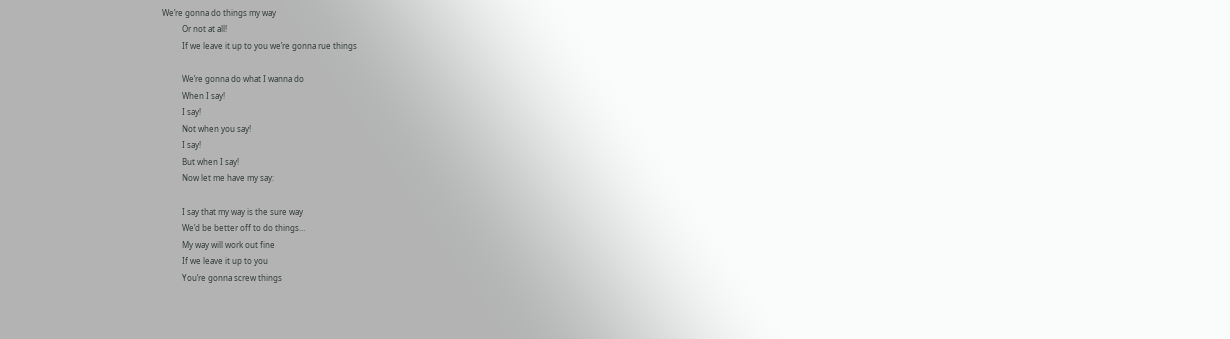We’re gonna do things my way
          Or not at all!
          If we leave it up to you we’re gonna rue things

          We’re gonna do what I wanna do
          When I say!
          I say!
          Not when you say!
          I say!
          But when I say!
          Now let me have my say:

          I say that my way is the sure way
          We’d be better off to do things…
          My way will work out fine
          If we leave it up to you
          You’re gonna screw things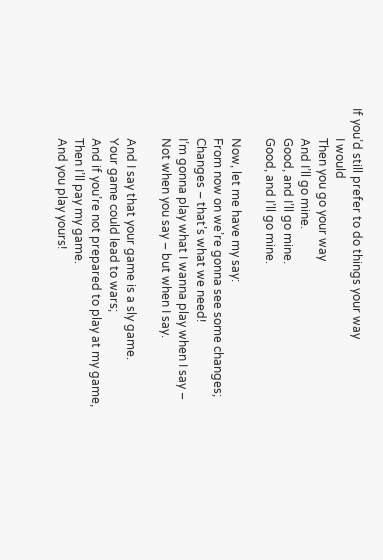If you’d still prefer to do things your way
          I would
          Then you go your way
          And I’ll go mine.
          Good, and I’ll go mine.
          Good, and I’ll go mine.

          Now, let me have my say:
          From now on we’re gonna see some changes;
          Changes – that’s what we need!
          I’m gonna play what I wanna play when I say –
          Not when you say – but when I say.

          And I say that your game is a sly game.
          Your game could lead to wars;
          And if you’re not prepared to play at my game,
          Then I’ll pay my game.
          And you play yours!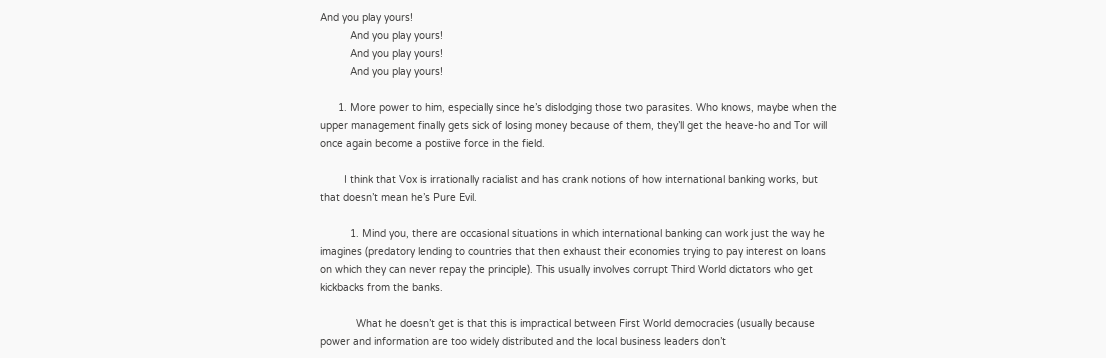And you play yours!
          And you play yours!
          And you play yours!
          And you play yours!

      1. More power to him, especially since he’s dislodging those two parasites. Who knows, maybe when the upper management finally gets sick of losing money because of them, they’ll get the heave-ho and Tor will once again become a postiive force in the field.

        I think that Vox is irrationally racialist and has crank notions of how international banking works, but that doesn’t mean he’s Pure Evil.

          1. Mind you, there are occasional situations in which international banking can work just the way he imagines (predatory lending to countries that then exhaust their economies trying to pay interest on loans on which they can never repay the principle). This usually involves corrupt Third World dictators who get kickbacks from the banks.

            What he doesn’t get is that this is impractical between First World democracies (usually because power and information are too widely distributed and the local business leaders don’t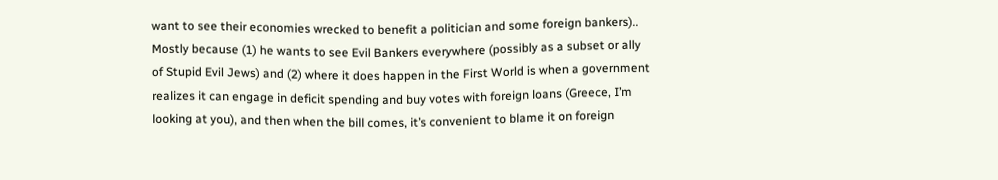want to see their economies wrecked to benefit a politician and some foreign bankers).. Mostly because (1) he wants to see Evil Bankers everywhere (possibly as a subset or ally of Stupid Evil Jews) and (2) where it does happen in the First World is when a government realizes it can engage in deficit spending and buy votes with foreign loans (Greece, I’m looking at you), and then when the bill comes, it’s convenient to blame it on foreign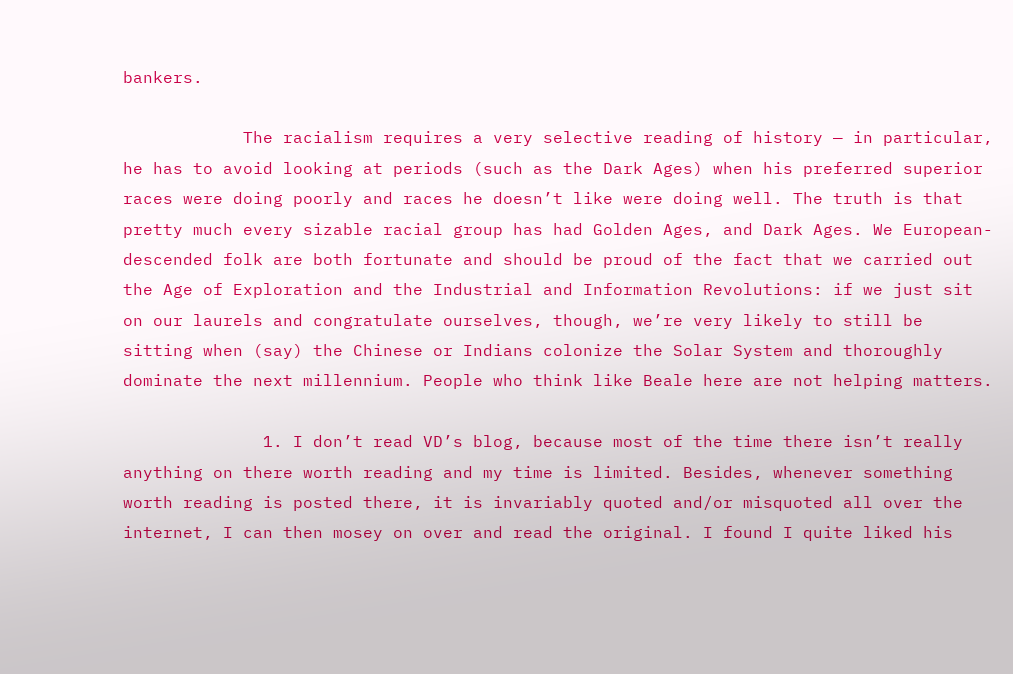bankers.

            The racialism requires a very selective reading of history — in particular, he has to avoid looking at periods (such as the Dark Ages) when his preferred superior races were doing poorly and races he doesn’t like were doing well. The truth is that pretty much every sizable racial group has had Golden Ages, and Dark Ages. We European-descended folk are both fortunate and should be proud of the fact that we carried out the Age of Exploration and the Industrial and Information Revolutions: if we just sit on our laurels and congratulate ourselves, though, we’re very likely to still be sitting when (say) the Chinese or Indians colonize the Solar System and thoroughly dominate the next millennium. People who think like Beale here are not helping matters.

              1. I don’t read VD’s blog, because most of the time there isn’t really anything on there worth reading and my time is limited. Besides, whenever something worth reading is posted there, it is invariably quoted and/or misquoted all over the internet, I can then mosey on over and read the original. I found I quite liked his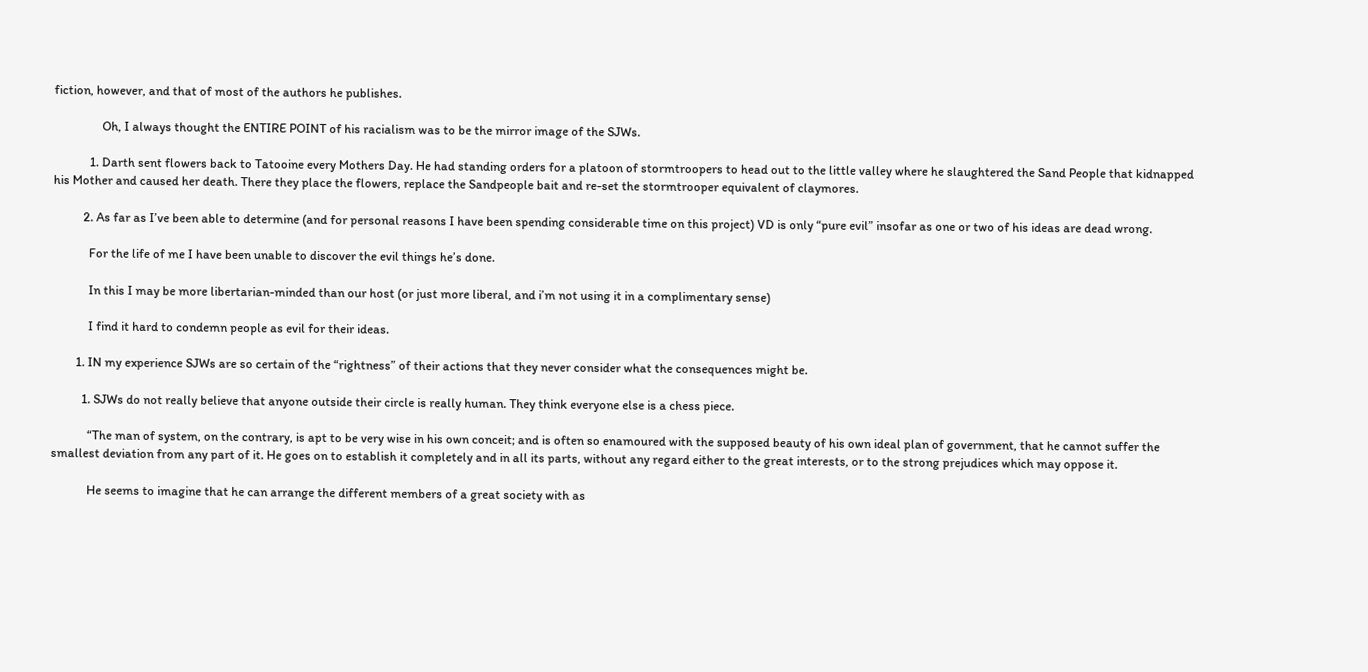fiction, however, and that of most of the authors he publishes.

                Oh, I always thought the ENTIRE POINT of his racialism was to be the mirror image of the SJWs.

            1. Darth sent flowers back to Tatooine every Mothers Day. He had standing orders for a platoon of stormtroopers to head out to the little valley where he slaughtered the Sand People that kidnapped his Mother and caused her death. There they place the flowers, replace the Sandpeople bait and re-set the stormtrooper equivalent of claymores.

          2. As far as I’ve been able to determine (and for personal reasons I have been spending considerable time on this project) VD is only “pure evil” insofar as one or two of his ideas are dead wrong.

            For the life of me I have been unable to discover the evil things he’s done.

            In this I may be more libertarian-minded than our host (or just more liberal, and i’m not using it in a complimentary sense)

            I find it hard to condemn people as evil for their ideas.

        1. IN my experience SJWs are so certain of the “rightness” of their actions that they never consider what the consequences might be.

          1. SJWs do not really believe that anyone outside their circle is really human. They think everyone else is a chess piece.

            “The man of system, on the contrary, is apt to be very wise in his own conceit; and is often so enamoured with the supposed beauty of his own ideal plan of government, that he cannot suffer the smallest deviation from any part of it. He goes on to establish it completely and in all its parts, without any regard either to the great interests, or to the strong prejudices which may oppose it.

            He seems to imagine that he can arrange the different members of a great society with as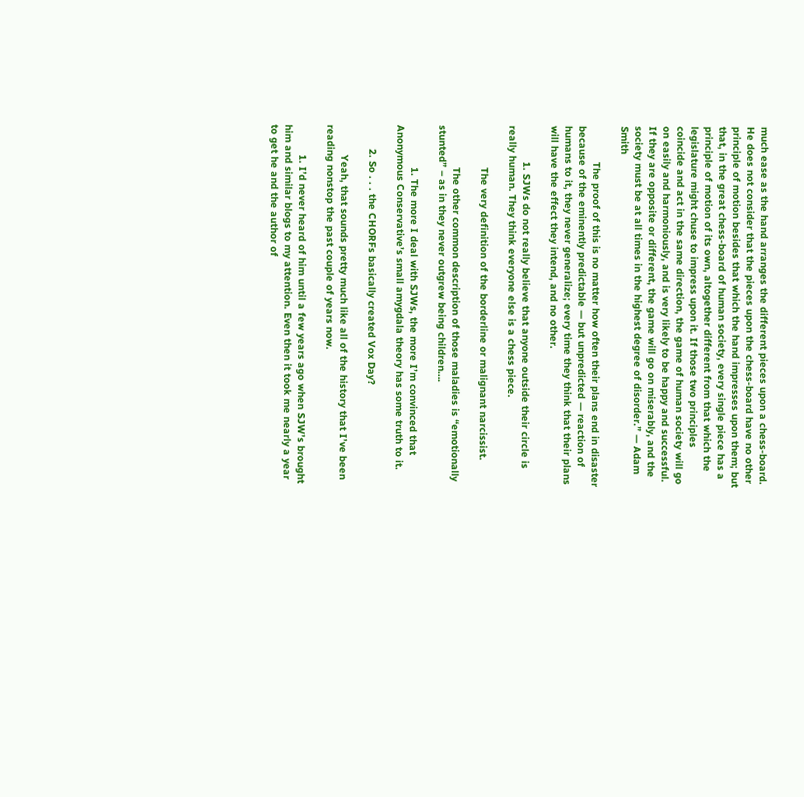much ease as the hand arranges the different pieces upon a chess-board. He does not consider that the pieces upon the chess-board have no other principle of motion besides that which the hand impresses upon them; but that, in the great chess-board of human society, every single piece has a principle of motion of its own, altogether different from that which the legislature might chuse to impress upon it. If those two principles coincide and act in the same direction, the game of human society will go on easily and harmoniously, and is very likely to be happy and successful. If they are opposite or different, the game will go on miserably, and the society must be at all times in the highest degree of disorder.” — Adam Smith

            The proof of this is no matter how often their plans end in disaster because of the eminently predictable — but unpredicted — reaction of humans to it, they never generalize; every time they think that their plans will have the effect they intend, and no other.

            1. SJWs do not really believe that anyone outside their circle is really human. They think everyone else is a chess piece.

              The very definition of the borderline or malignant narcissist.

              The other common description of those maladies is “emotionally stunted” – as in they never outgrew being children….

              1. The more I deal with SJWs, the more I’m convinced that Anonymous Conservative’s small amygdala theory has some truth to it.

        2. So . . . the CHORFs basically created Vox Day?

          Yeah, that sounds pretty much like all of the history that I’ve been reading nonstop the past couple of years now.

          1. I’d never heard of him until a few years ago when SJW’s brought him and similar blogs to my attention. Even then it took me nearly a year to get he and the author of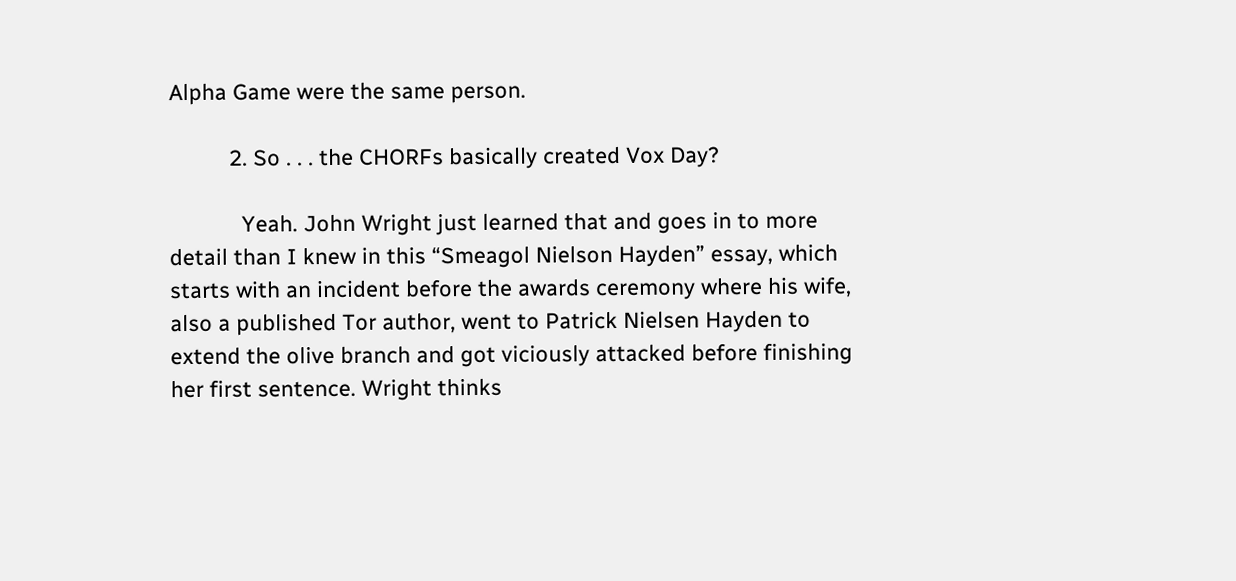Alpha Game were the same person.

          2. So . . . the CHORFs basically created Vox Day?

            Yeah. John Wright just learned that and goes in to more detail than I knew in this “Smeagol Nielson Hayden” essay, which starts with an incident before the awards ceremony where his wife, also a published Tor author, went to Patrick Nielsen Hayden to extend the olive branch and got viciously attacked before finishing her first sentence. Wright thinks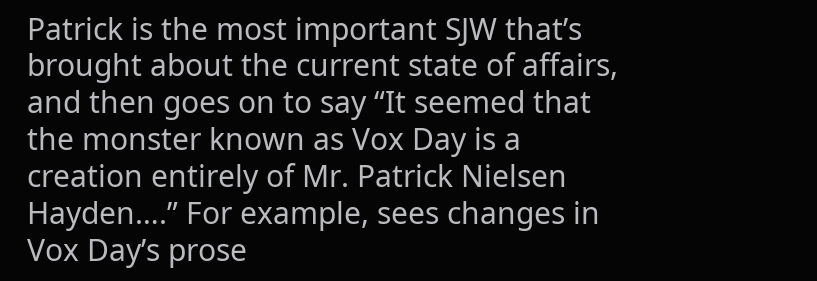Patrick is the most important SJW that’s brought about the current state of affairs, and then goes on to say “It seemed that the monster known as Vox Day is a creation entirely of Mr. Patrick Nielsen Hayden….” For example, sees changes in Vox Day’s prose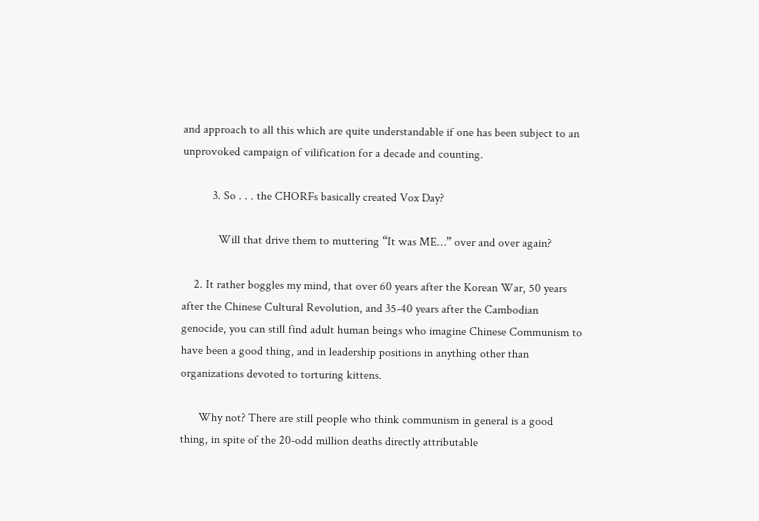and approach to all this which are quite understandable if one has been subject to an unprovoked campaign of vilification for a decade and counting.

          3. So . . . the CHORFs basically created Vox Day?

            Will that drive them to muttering “It was ME…” over and over again?

    2. It rather boggles my mind, that over 60 years after the Korean War, 50 years after the Chinese Cultural Revolution, and 35-40 years after the Cambodian genocide, you can still find adult human beings who imagine Chinese Communism to have been a good thing, and in leadership positions in anything other than organizations devoted to torturing kittens.

      Why not? There are still people who think communism in general is a good thing, in spite of the 20-odd million deaths directly attributable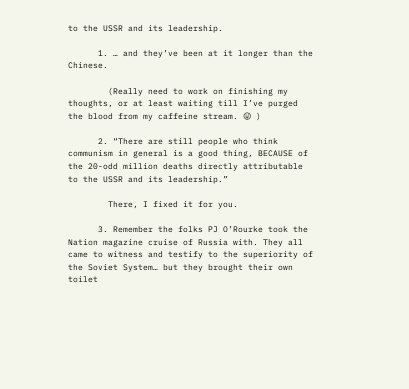to the USSR and its leadership.

      1. … and they’ve been at it longer than the Chinese.

        (Really need to work on finishing my thoughts, or at least waiting till I’ve purged the blood from my caffeine stream. 😛 )

      2. “There are still people who think communism in general is a good thing, BECAUSE of the 20-odd million deaths directly attributable to the USSR and its leadership.”

        There, I fixed it for you.

      3. Remember the folks PJ O’Rourke took the Nation magazine cruise of Russia with. They all came to witness and testify to the superiority of the Soviet System… but they brought their own toilet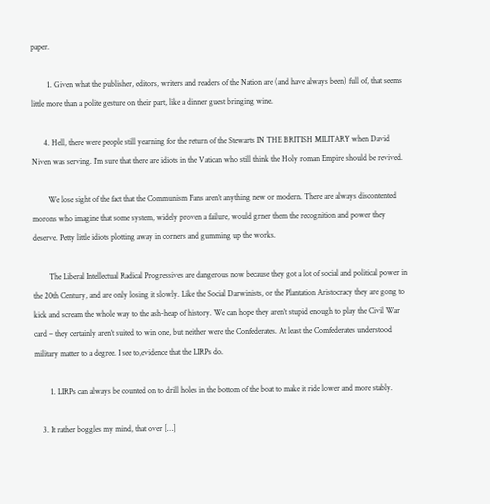paper.

        1. Given what the publisher, editors, writers and readers of the Nation are (and have always been) full of, that seems little more than a polite gesture on their part, like a dinner guest bringing wine.

      4. Hell, there were people still yearning for the return of the Stewarts IN THE BRITISH MILITARY when David Niven was serving. I’m sure that there are idiots in the Vatican who still think the Holy roman Empire should be revived.

        We lose sight of the fact that the Communism Fans aren’t anything new or modern. There are always discontented morons who imagine that some system, widely proven a failure, would grner them the recognition and power they deserve. Petty little idiots plotting away in corners and gumming up the works.

        The Liberal Intellectual Radical Progressives are dangerous now because they got a lot of social and political power in the 20th Century, and are only losing it slowly. Like the Social Darwinists, or the Plantation Aristocracy they are gong to kick and scream the whole way to the ash-heap of history. We can hope they aren’t stupid enough to play the Civil War card – they certainly aren’t suited to win one, but neither were the Confederates. At least the Comfederates understood military matter to a degree. I see to,evidence that the LIRPs do.

        1. LIRPs can always be counted on to drill holes in the bottom of the boat to make it ride lower and more stably.

    3. It rather boggles my mind, that over […]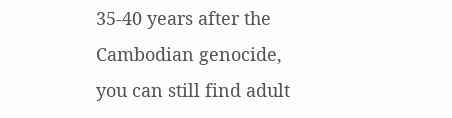35-40 years after the Cambodian genocide, you can still find adult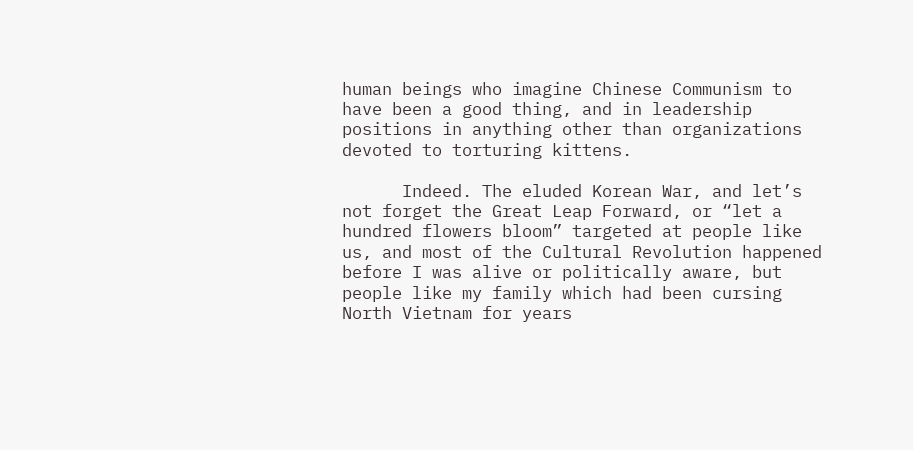human beings who imagine Chinese Communism to have been a good thing, and in leadership positions in anything other than organizations devoted to torturing kittens.

      Indeed. The eluded Korean War, and let’s not forget the Great Leap Forward, or “let a hundred flowers bloom” targeted at people like us, and most of the Cultural Revolution happened before I was alive or politically aware, but people like my family which had been cursing North Vietnam for years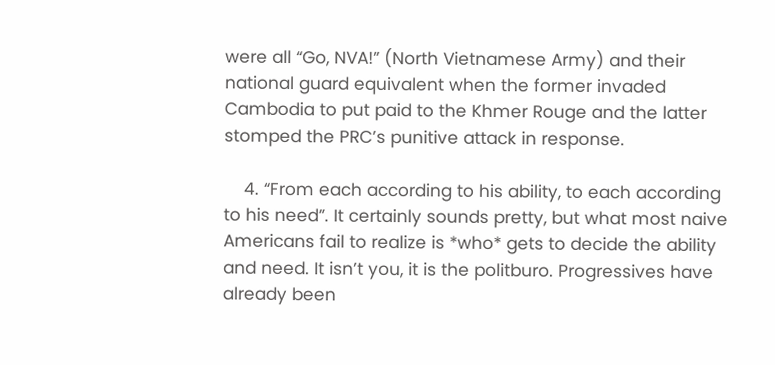were all “Go, NVA!” (North Vietnamese Army) and their national guard equivalent when the former invaded Cambodia to put paid to the Khmer Rouge and the latter stomped the PRC’s punitive attack in response.

    4. “From each according to his ability, to each according to his need”. It certainly sounds pretty, but what most naive Americans fail to realize is *who* gets to decide the ability and need. It isn’t you, it is the politburo. Progressives have already been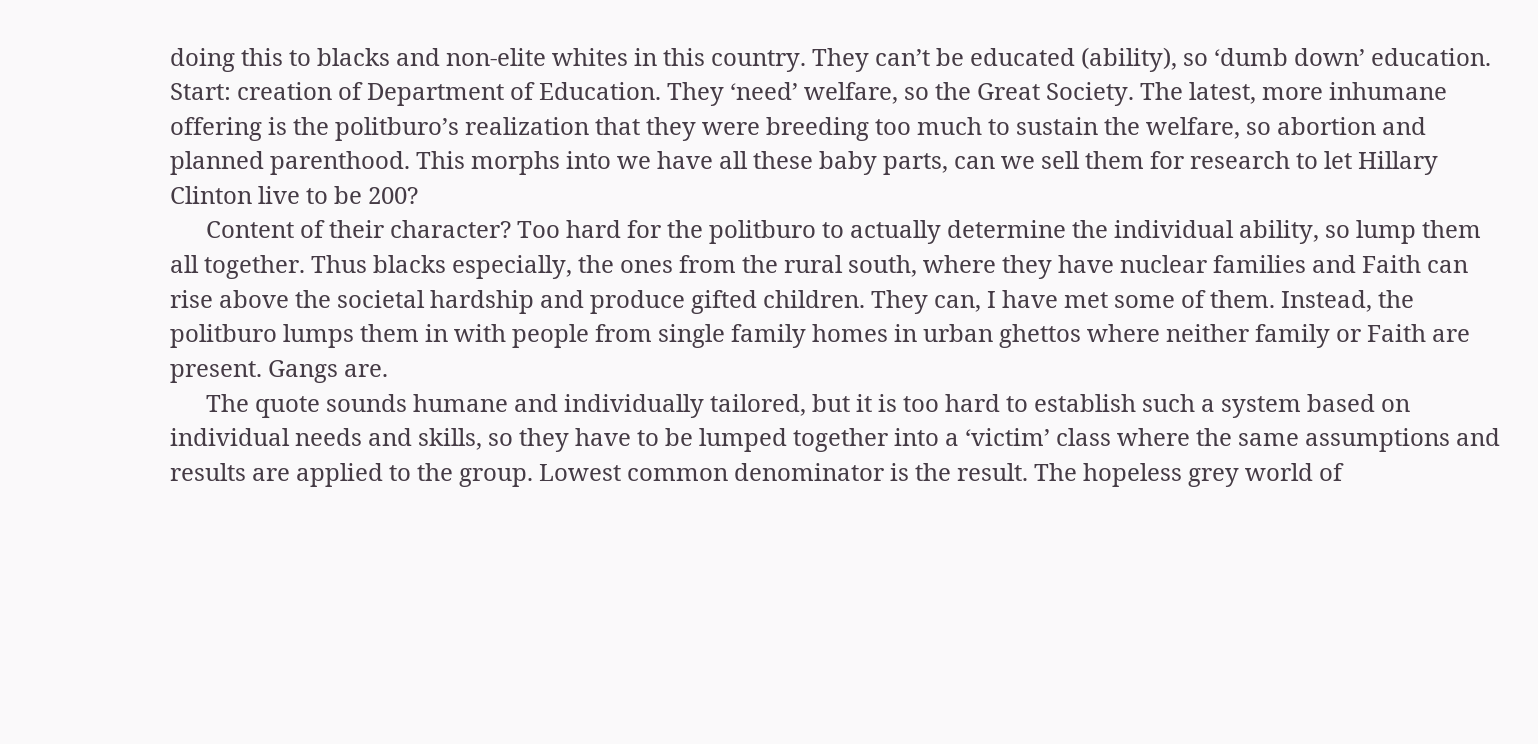doing this to blacks and non-elite whites in this country. They can’t be educated (ability), so ‘dumb down’ education. Start: creation of Department of Education. They ‘need’ welfare, so the Great Society. The latest, more inhumane offering is the politburo’s realization that they were breeding too much to sustain the welfare, so abortion and planned parenthood. This morphs into we have all these baby parts, can we sell them for research to let Hillary Clinton live to be 200?
      Content of their character? Too hard for the politburo to actually determine the individual ability, so lump them all together. Thus blacks especially, the ones from the rural south, where they have nuclear families and Faith can rise above the societal hardship and produce gifted children. They can, I have met some of them. Instead, the politburo lumps them in with people from single family homes in urban ghettos where neither family or Faith are present. Gangs are.
      The quote sounds humane and individually tailored, but it is too hard to establish such a system based on individual needs and skills, so they have to be lumped together into a ‘victim’ class where the same assumptions and results are applied to the group. Lowest common denominator is the result. The hopeless grey world of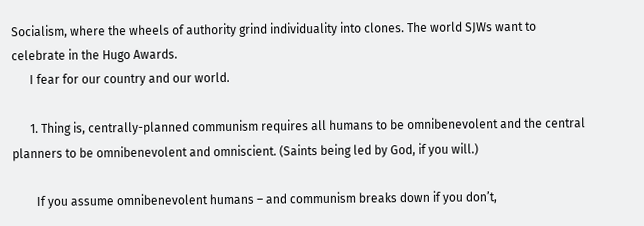Socialism, where the wheels of authority grind individuality into clones. The world SJWs want to celebrate in the Hugo Awards.
      I fear for our country and our world.

      1. Thing is, centrally-planned communism requires all humans to be omnibenevolent and the central planners to be omnibenevolent and omniscient. (Saints being led by God, if you will.)

        If you assume omnibenevolent humans – and communism breaks down if you don’t,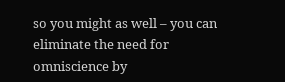so you might as well – you can eliminate the need for omniscience by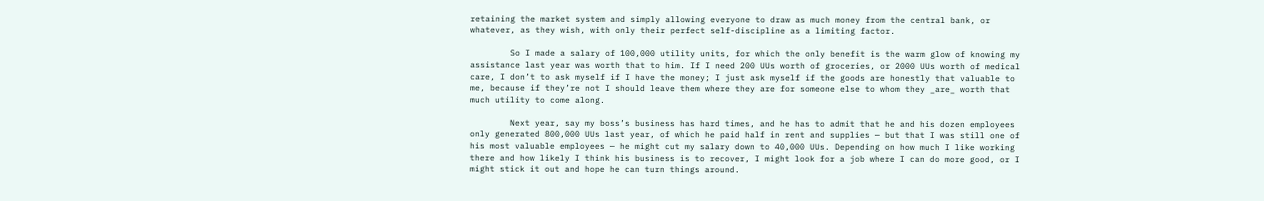retaining the market system and simply allowing everyone to draw as much money from the central bank, or whatever, as they wish, with only their perfect self-discipline as a limiting factor.

        So I made a salary of 100,000 utility units, for which the only benefit is the warm glow of knowing my assistance last year was worth that to him. If I need 200 UUs worth of groceries, or 2000 UUs worth of medical care, I don’t to ask myself if I have the money; I just ask myself if the goods are honestly that valuable to me, because if they’re not I should leave them where they are for someone else to whom they _are_ worth that much utility to come along.

        Next year, say my boss’s business has hard times, and he has to admit that he and his dozen employees only generated 800,000 UUs last year, of which he paid half in rent and supplies — but that I was still one of his most valuable employees — he might cut my salary down to 40,000 UUs. Depending on how much I like working there and how likely I think his business is to recover, I might look for a job where I can do more good, or I might stick it out and hope he can turn things around.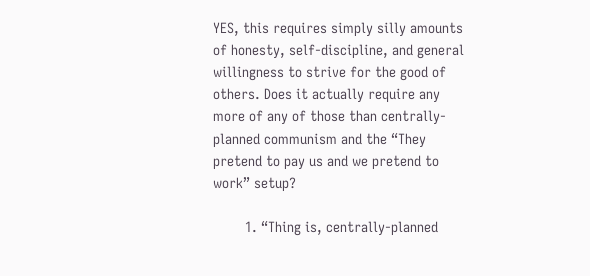YES, this requires simply silly amounts of honesty, self-discipline, and general willingness to strive for the good of others. Does it actually require any more of any of those than centrally-planned communism and the “They pretend to pay us and we pretend to work” setup?

        1. “Thing is, centrally-planned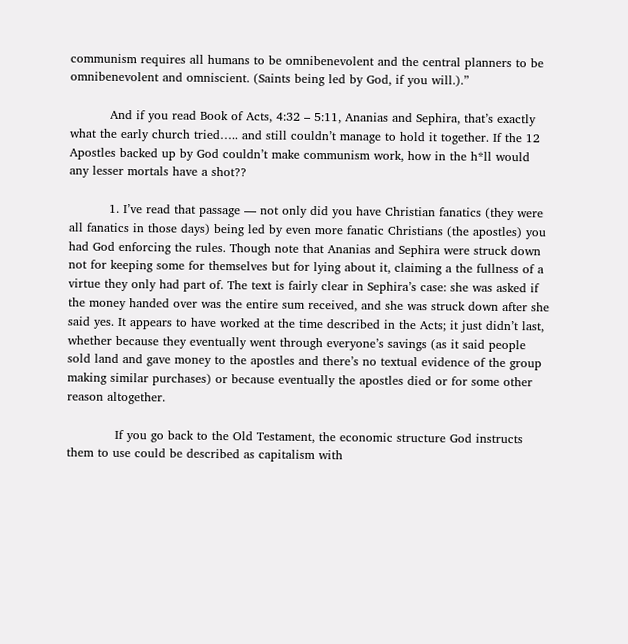communism requires all humans to be omnibenevolent and the central planners to be omnibenevolent and omniscient. (Saints being led by God, if you will.).”

          And if you read Book of Acts, 4:32 – 5:11, Ananias and Sephira, that’s exactly what the early church tried….. and still couldn’t manage to hold it together. If the 12 Apostles backed up by God couldn’t make communism work, how in the h*ll would any lesser mortals have a shot??

          1. I’ve read that passage — not only did you have Christian fanatics (they were all fanatics in those days) being led by even more fanatic Christians (the apostles) you had God enforcing the rules. Though note that Ananias and Sephira were struck down not for keeping some for themselves but for lying about it, claiming a the fullness of a virtue they only had part of. The text is fairly clear in Sephira’s case: she was asked if the money handed over was the entire sum received, and she was struck down after she said yes. It appears to have worked at the time described in the Acts; it just didn’t last, whether because they eventually went through everyone’s savings (as it said people sold land and gave money to the apostles and there’s no textual evidence of the group making similar purchases) or because eventually the apostles died or for some other reason altogether.

            If you go back to the Old Testament, the economic structure God instructs them to use could be described as capitalism with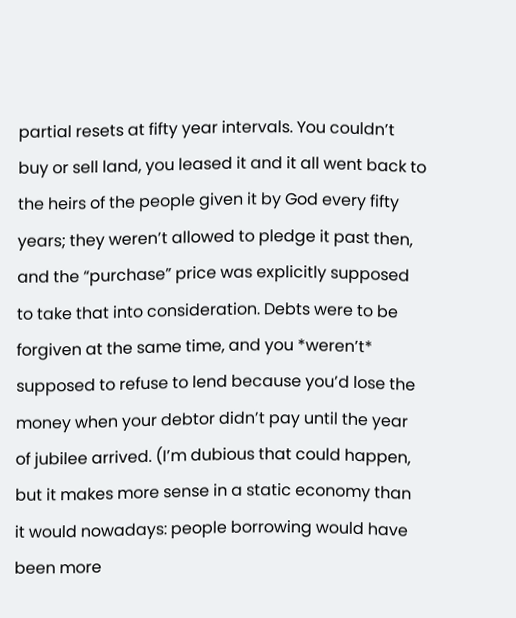partial resets at fifty year intervals. You couldn’t buy or sell land, you leased it and it all went back to the heirs of the people given it by God every fifty years; they weren’t allowed to pledge it past then, and the “purchase” price was explicitly supposed to take that into consideration. Debts were to be forgiven at the same time, and you *weren’t* supposed to refuse to lend because you’d lose the money when your debtor didn’t pay until the year of jubilee arrived. (I’m dubious that could happen, but it makes more sense in a static economy than it would nowadays: people borrowing would have been more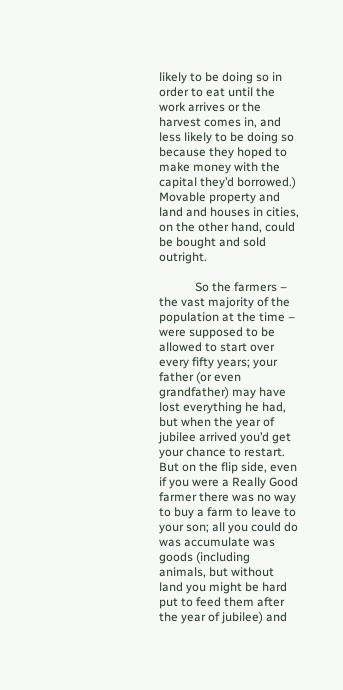likely to be doing so in order to eat until the work arrives or the harvest comes in, and less likely to be doing so because they hoped to make money with the capital they’d borrowed.) Movable property and land and houses in cities, on the other hand, could be bought and sold outright.

            So the farmers – the vast majority of the population at the time – were supposed to be allowed to start over every fifty years; your father (or even grandfather) may have lost everything he had, but when the year of jubilee arrived you’d get your chance to restart. But on the flip side, even if you were a Really Good farmer there was no way to buy a farm to leave to your son; all you could do was accumulate was goods (including animals, but without land you might be hard put to feed them after the year of jubilee) and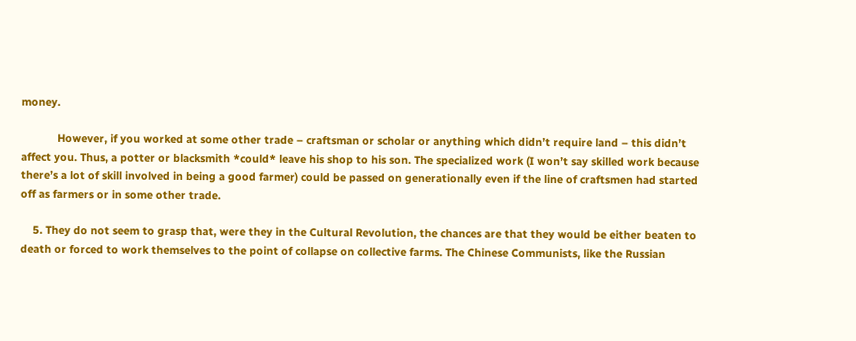money.

            However, if you worked at some other trade – craftsman or scholar or anything which didn’t require land – this didn’t affect you. Thus, a potter or blacksmith *could* leave his shop to his son. The specialized work (I won’t say skilled work because there’s a lot of skill involved in being a good farmer) could be passed on generationally even if the line of craftsmen had started off as farmers or in some other trade.

    5. They do not seem to grasp that, were they in the Cultural Revolution, the chances are that they would be either beaten to death or forced to work themselves to the point of collapse on collective farms. The Chinese Communists, like the Russian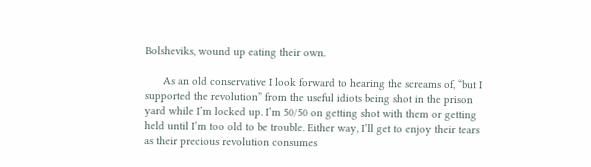Bolsheviks, wound up eating their own.

      As an old conservative I look forward to hearing the screams of, “but I supported the revolution” from the useful idiots being shot in the prison yard while I’m locked up. I’m 50/50 on getting shot with them or getting held until I’m too old to be trouble. Either way, I’ll get to enjoy their tears as their precious revolution consumes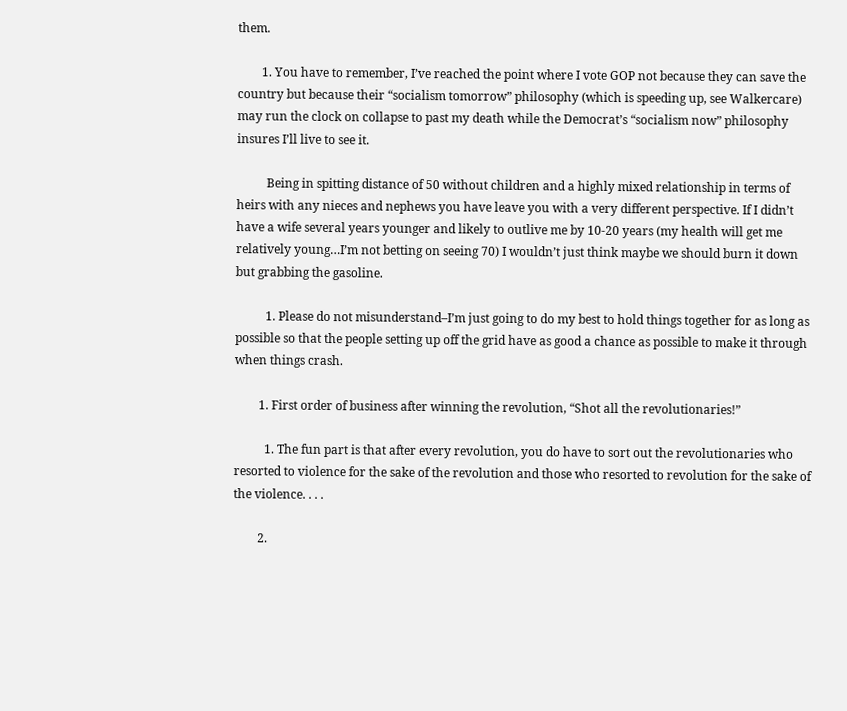them.

        1. You have to remember, I’ve reached the point where I vote GOP not because they can save the country but because their “socialism tomorrow” philosophy (which is speeding up, see Walkercare) may run the clock on collapse to past my death while the Democrat’s “socialism now” philosophy insures I’ll live to see it.

          Being in spitting distance of 50 without children and a highly mixed relationship in terms of heirs with any nieces and nephews you have leave you with a very different perspective. If I didn’t have a wife several years younger and likely to outlive me by 10-20 years (my health will get me relatively young…I’m not betting on seeing 70) I wouldn’t just think maybe we should burn it down but grabbing the gasoline.

          1. Please do not misunderstand–I’m just going to do my best to hold things together for as long as possible so that the people setting up off the grid have as good a chance as possible to make it through when things crash.

        1. First order of business after winning the revolution, “Shot all the revolutionaries!”

          1. The fun part is that after every revolution, you do have to sort out the revolutionaries who resorted to violence for the sake of the revolution and those who resorted to revolution for the sake of the violence. . . .

        2.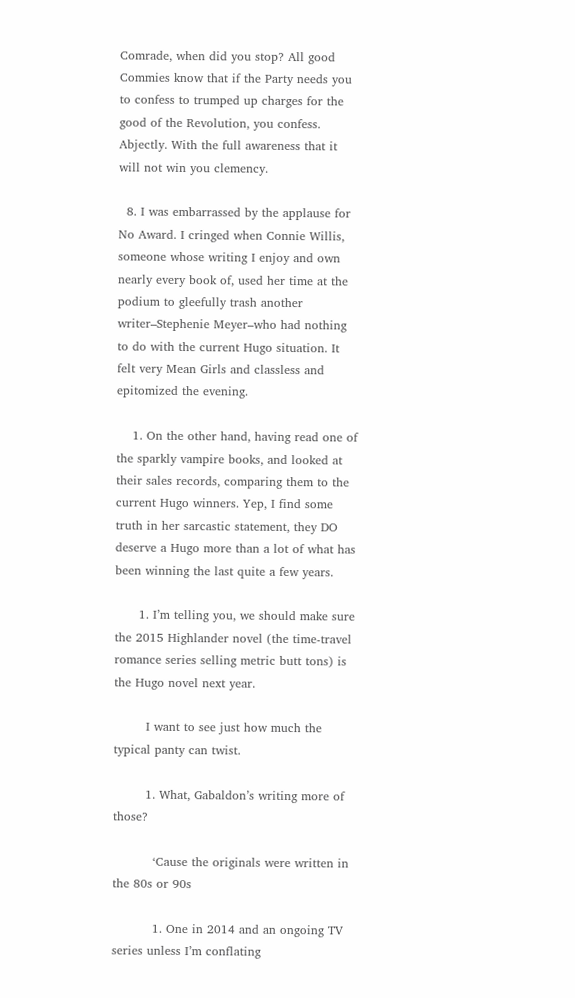Comrade, when did you stop? All good Commies know that if the Party needs you to confess to trumped up charges for the good of the Revolution, you confess. Abjectly. With the full awareness that it will not win you clemency.

  8. I was embarrassed by the applause for No Award. I cringed when Connie Willis, someone whose writing I enjoy and own nearly every book of, used her time at the podium to gleefully trash another writer–Stephenie Meyer–who had nothing to do with the current Hugo situation. It felt very Mean Girls and classless and epitomized the evening.

    1. On the other hand, having read one of the sparkly vampire books, and looked at their sales records, comparing them to the current Hugo winners. Yep, I find some truth in her sarcastic statement, they DO deserve a Hugo more than a lot of what has been winning the last quite a few years.

      1. I’m telling you, we should make sure the 2015 Highlander novel (the time-travel romance series selling metric butt tons) is the Hugo novel next year.

        I want to see just how much the typical panty can twist.

        1. What, Gabaldon’s writing more of those?

          ‘Cause the originals were written in the 80s or 90s

          1. One in 2014 and an ongoing TV series unless I’m conflating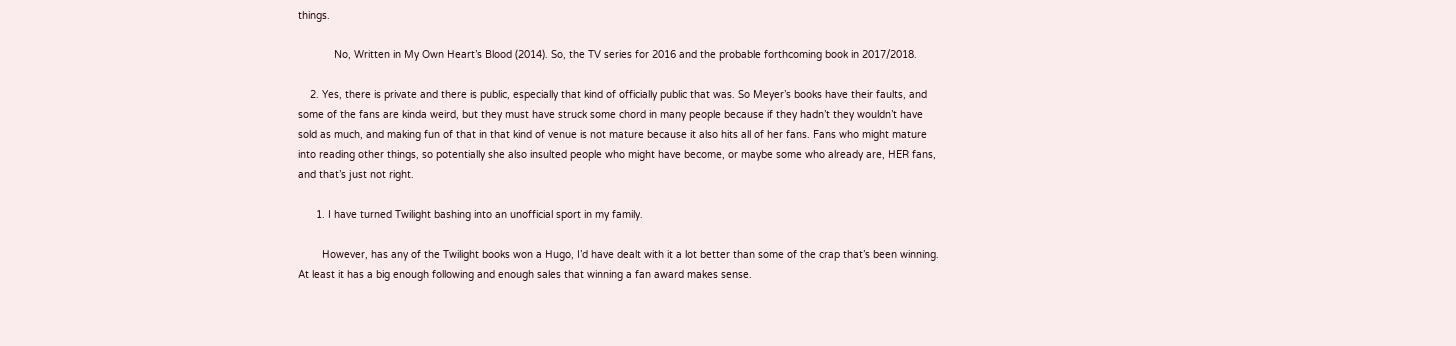things.

            No, Written in My Own Heart’s Blood (2014). So, the TV series for 2016 and the probable forthcoming book in 2017/2018.

    2. Yes, there is private and there is public, especially that kind of officially public that was. So Meyer’s books have their faults, and some of the fans are kinda weird, but they must have struck some chord in many people because if they hadn’t they wouldn’t have sold as much, and making fun of that in that kind of venue is not mature because it also hits all of her fans. Fans who might mature into reading other things, so potentially she also insulted people who might have become, or maybe some who already are, HER fans, and that’s just not right.

      1. I have turned Twilight bashing into an unofficial sport in my family.

        However, has any of the Twilight books won a Hugo, I’d have dealt with it a lot better than some of the crap that’s been winning. At least it has a big enough following and enough sales that winning a fan award makes sense.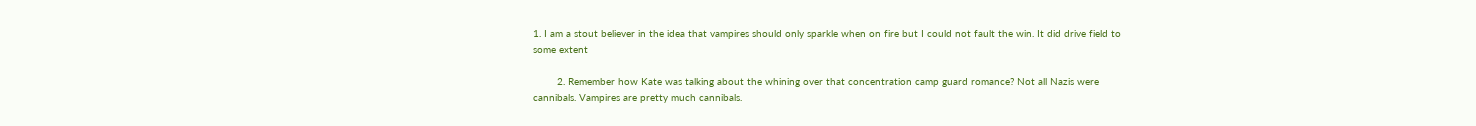1. I am a stout believer in the idea that vampires should only sparkle when on fire but I could not fault the win. It did drive field to some extent

        2. Remember how Kate was talking about the whining over that concentration camp guard romance? Not all Nazis were cannibals. Vampires are pretty much cannibals.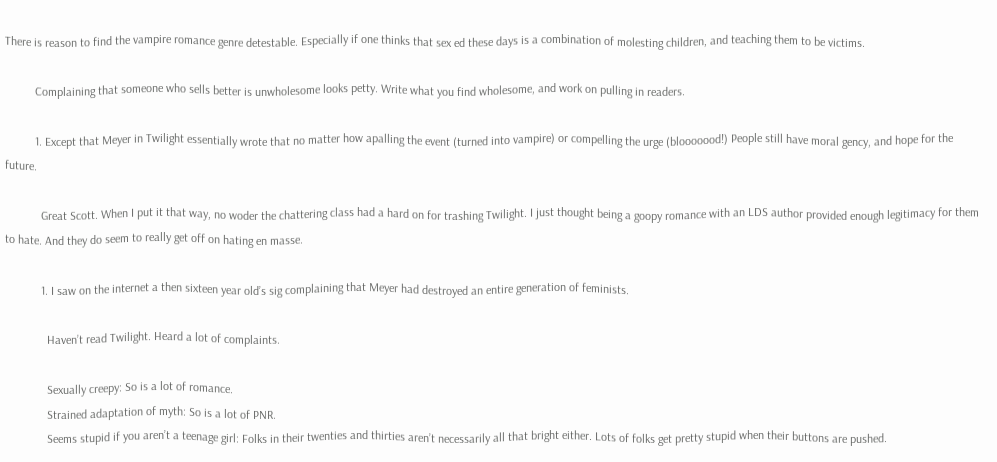There is reason to find the vampire romance genre detestable. Especially if one thinks that sex ed these days is a combination of molesting children, and teaching them to be victims.

          Complaining that someone who sells better is unwholesome looks petty. Write what you find wholesome, and work on pulling in readers.

          1. Except that Meyer in Twilight essentially wrote that no matter how apalling the event (turned into vampire) or compelling the urge (blooooood!) People still have moral gency, and hope for the future.

            Great Scott. When I put it that way, no woder the chattering class had a hard on for trashing Twilight. I just thought being a goopy romance with an LDS author provided enough legitimacy for them to hate. And they do seem to really get off on hating en masse.

            1. I saw on the internet a then sixteen year old’s sig complaining that Meyer had destroyed an entire generation of feminists.

              Haven’t read Twilight. Heard a lot of complaints.

              Sexually creepy: So is a lot of romance.
              Strained adaptation of myth: So is a lot of PNR.
              Seems stupid if you aren’t a teenage girl: Folks in their twenties and thirties aren’t necessarily all that bright either. Lots of folks get pretty stupid when their buttons are pushed.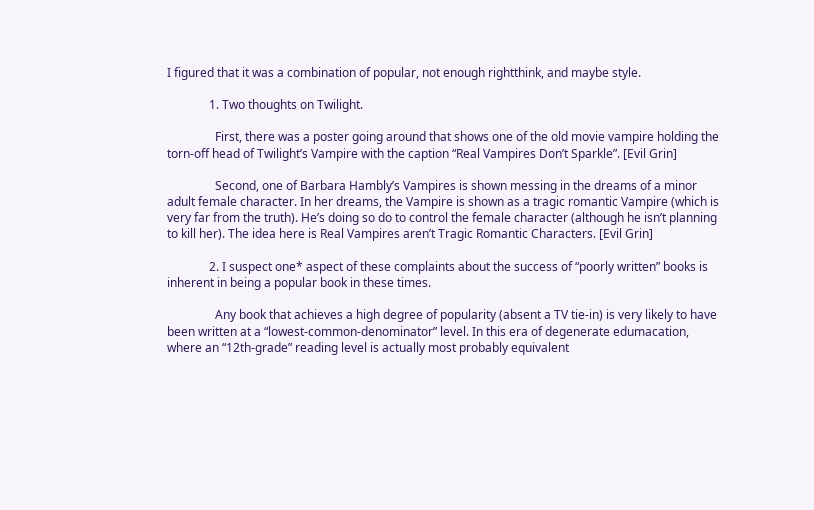I figured that it was a combination of popular, not enough rightthink, and maybe style.

              1. Two thoughts on Twilight.

                First, there was a poster going around that shows one of the old movie vampire holding the torn-off head of Twilight’s Vampire with the caption “Real Vampires Don’t Sparkle”. [Evil Grin]

                Second, one of Barbara Hambly’s Vampires is shown messing in the dreams of a minor adult female character. In her dreams, the Vampire is shown as a tragic romantic Vampire (which is very far from the truth). He’s doing so do to control the female character (although he isn’t planning to kill her). The idea here is Real Vampires aren’t Tragic Romantic Characters. [Evil Grin]

              2. I suspect one* aspect of these complaints about the success of “poorly written” books is inherent in being a popular book in these times.

                Any book that achieves a high degree of popularity (absent a TV tie-in) is very likely to have been written at a “lowest-common-denominator” level. In this era of degenerate edumacation, where an “12th-grade” reading level is actually most probably equivalent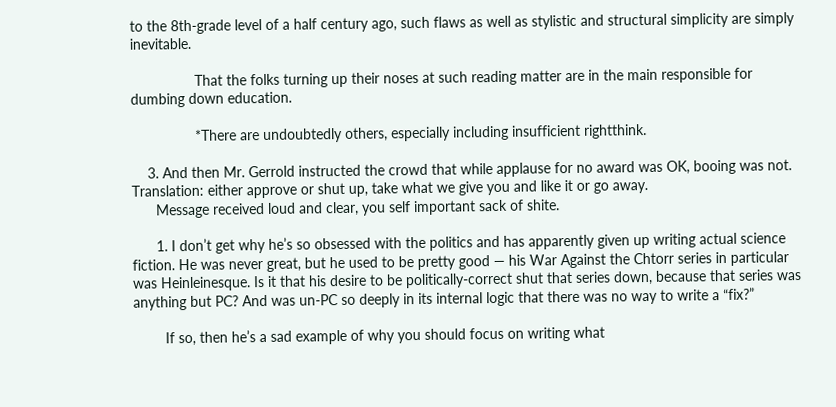to the 8th-grade level of a half century ago, such flaws as well as stylistic and structural simplicity are simply inevitable.

                That the folks turning up their noses at such reading matter are in the main responsible for dumbing down education.

                *There are undoubtedly others, especially including insufficient rightthink.

    3. And then Mr. Gerrold instructed the crowd that while applause for no award was OK, booing was not. Translation: either approve or shut up, take what we give you and like it or go away.
      Message received loud and clear, you self important sack of shite.

      1. I don’t get why he’s so obsessed with the politics and has apparently given up writing actual science fiction. He was never great, but he used to be pretty good — his War Against the Chtorr series in particular was Heinleinesque. Is it that his desire to be politically-correct shut that series down, because that series was anything but PC? And was un-PC so deeply in its internal logic that there was no way to write a “fix?”

        If so, then he’s a sad example of why you should focus on writing what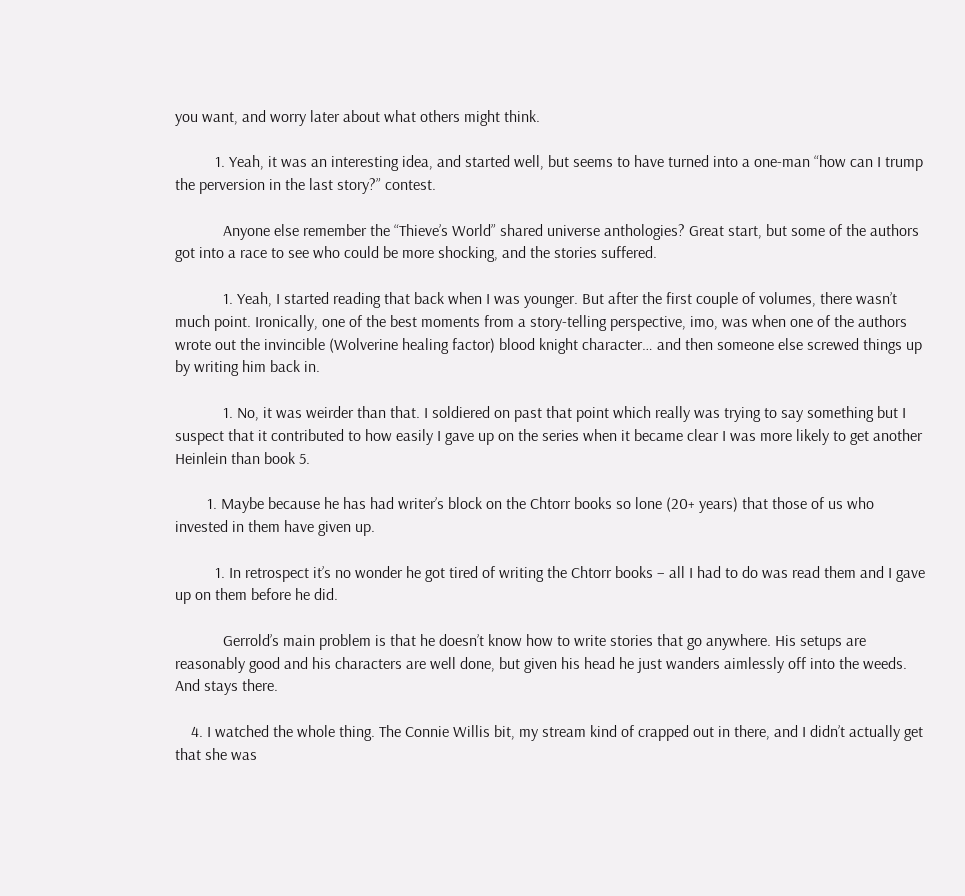you want, and worry later about what others might think.

          1. Yeah, it was an interesting idea, and started well, but seems to have turned into a one-man “how can I trump the perversion in the last story?” contest.

            Anyone else remember the “Thieve’s World” shared universe anthologies? Great start, but some of the authors got into a race to see who could be more shocking, and the stories suffered.

            1. Yeah, I started reading that back when I was younger. But after the first couple of volumes, there wasn’t much point. Ironically, one of the best moments from a story-telling perspective, imo, was when one of the authors wrote out the invincible (Wolverine healing factor) blood knight character… and then someone else screwed things up by writing him back in.

            1. No, it was weirder than that. I soldiered on past that point which really was trying to say something but I suspect that it contributed to how easily I gave up on the series when it became clear I was more likely to get another Heinlein than book 5.

        1. Maybe because he has had writer’s block on the Chtorr books so lone (20+ years) that those of us who invested in them have given up.

          1. In retrospect it’s no wonder he got tired of writing the Chtorr books – all I had to do was read them and I gave up on them before he did.

            Gerrold’s main problem is that he doesn’t know how to write stories that go anywhere. His setups are reasonably good and his characters are well done, but given his head he just wanders aimlessly off into the weeds. And stays there.

    4. I watched the whole thing. The Connie Willis bit, my stream kind of crapped out in there, and I didn’t actually get that she was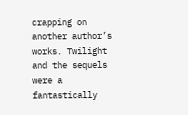crapping on another author’s works. Twilight and the sequels were a fantastically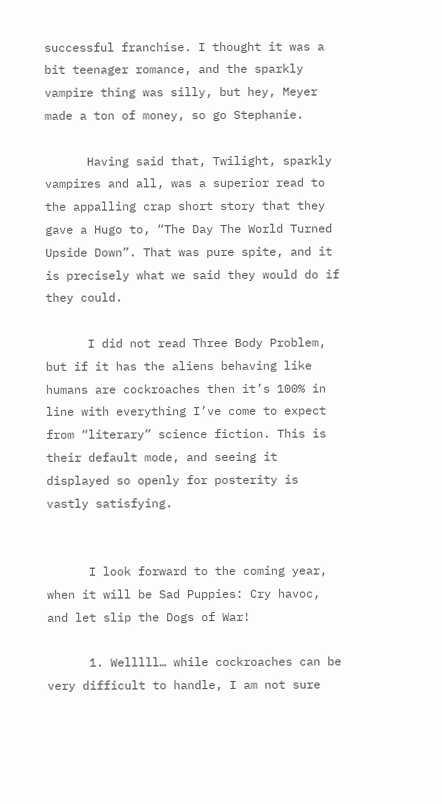successful franchise. I thought it was a bit teenager romance, and the sparkly vampire thing was silly, but hey, Meyer made a ton of money, so go Stephanie.

      Having said that, Twilight, sparkly vampires and all, was a superior read to the appalling crap short story that they gave a Hugo to, “The Day The World Turned Upside Down”. That was pure spite, and it is precisely what we said they would do if they could.

      I did not read Three Body Problem, but if it has the aliens behaving like humans are cockroaches then it’s 100% in line with everything I’ve come to expect from “literary” science fiction. This is their default mode, and seeing it displayed so openly for posterity is vastly satisfying.


      I look forward to the coming year, when it will be Sad Puppies: Cry havoc, and let slip the Dogs of War!

      1. Welllll… while cockroaches can be very difficult to handle, I am not sure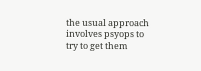the usual approach involves psyops to try to get them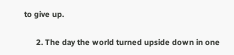to give up.

      2. The day the world turned upside down in one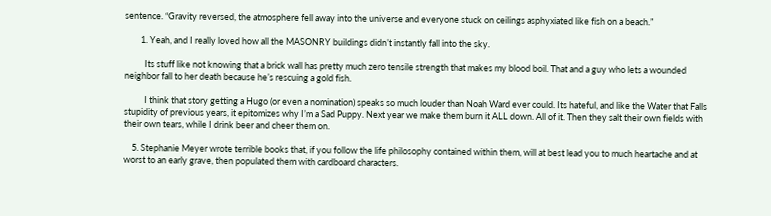sentence. “Gravity reversed, the atmosphere fell away into the universe and everyone stuck on ceilings asphyxiated like fish on a beach.”

        1. Yeah, and I really loved how all the MASONRY buildings didn’t instantly fall into the sky.

          Its stuff like not knowing that a brick wall has pretty much zero tensile strength that makes my blood boil. That and a guy who lets a wounded neighbor fall to her death because he’s rescuing a gold fish.

          I think that story getting a Hugo (or even a nomination) speaks so much louder than Noah Ward ever could. Its hateful, and like the Water that Falls stupidity of previous years, it epitomizes why I’m a Sad Puppy. Next year we make them burn it ALL down. All of it. Then they salt their own fields with their own tears, while I drink beer and cheer them on.

    5. Stephanie Meyer wrote terrible books that, if you follow the life philosophy contained within them, will at best lead you to much heartache and at worst to an early grave, then populated them with cardboard characters.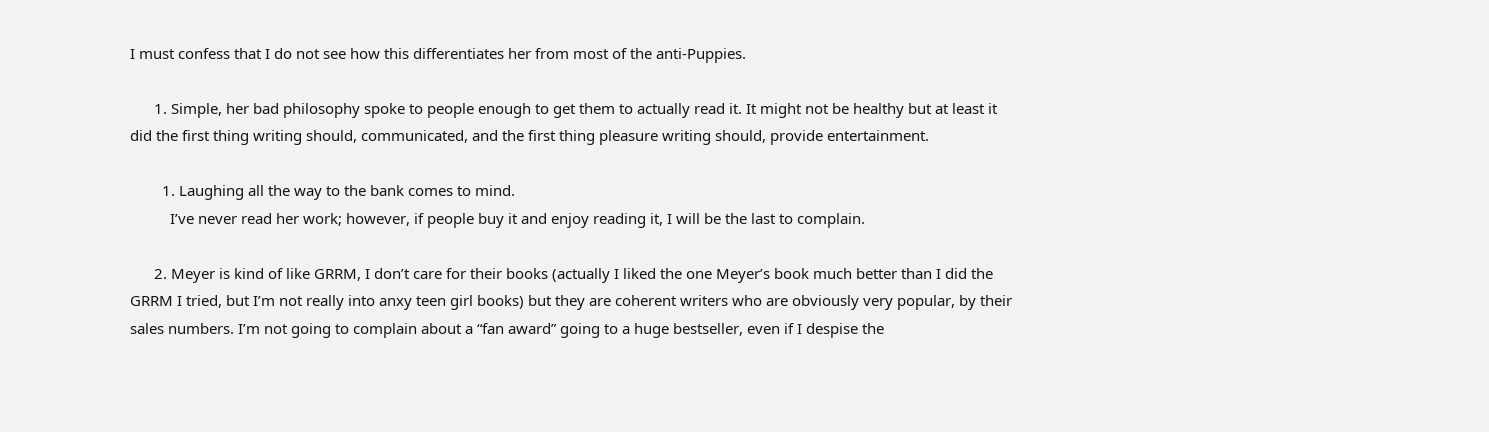I must confess that I do not see how this differentiates her from most of the anti-Puppies.

      1. Simple, her bad philosophy spoke to people enough to get them to actually read it. It might not be healthy but at least it did the first thing writing should, communicated, and the first thing pleasure writing should, provide entertainment.

        1. Laughing all the way to the bank comes to mind.
          I’ve never read her work; however, if people buy it and enjoy reading it, I will be the last to complain.

      2. Meyer is kind of like GRRM, I don’t care for their books (actually I liked the one Meyer’s book much better than I did the GRRM I tried, but I’m not really into anxy teen girl books) but they are coherent writers who are obviously very popular, by their sales numbers. I’m not going to complain about a “fan award” going to a huge bestseller, even if I despise the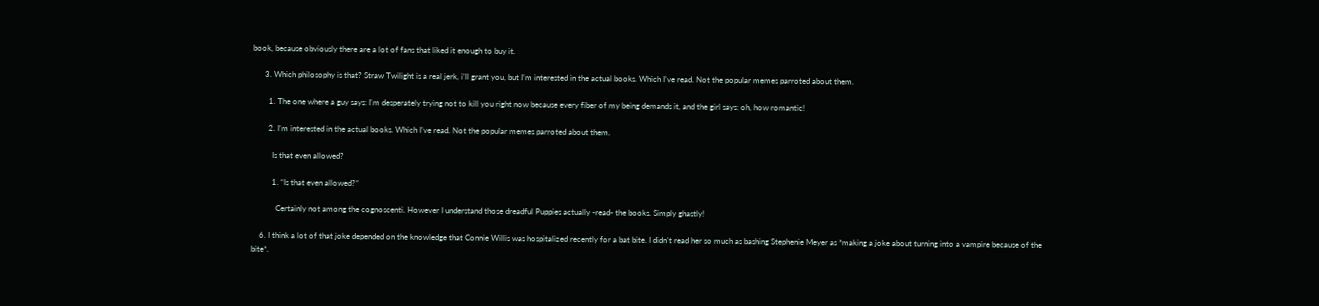book, because obviously there are a lot of fans that liked it enough to buy it.

      3. Which philosophy is that? Straw Twilight is a real jerk, i’ll grant you, but I’m interested in the actual books. Which I’ve read. Not the popular memes parroted about them.

        1. The one where a guy says: I’m desperately trying not to kill you right now because every fiber of my being demands it, and the girl says: oh, how romantic!

        2. I’m interested in the actual books. Which I’ve read. Not the popular memes parroted about them.

          Is that even allowed?

          1. “Is that even allowed?”

            Certainly not among the cognoscenti. However I understand those dreadful Puppies actually -read- the books. Simply ghastly!

    6. I think a lot of that joke depended on the knowledge that Connie Willis was hospitalized recently for a bat bite. I didn’t read her so much as bashing Stephenie Meyer as *making a joke about turning into a vampire because of the bite*.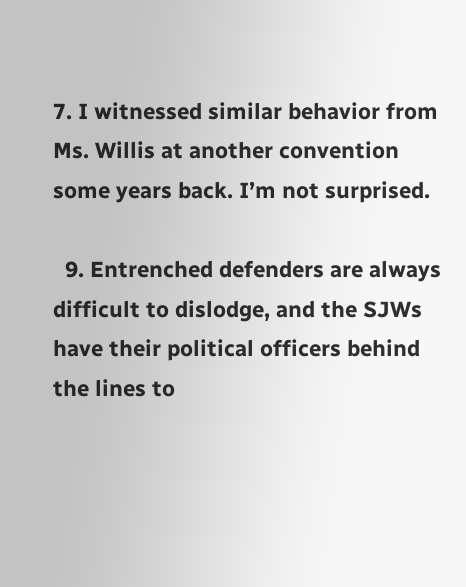7. I witnessed similar behavior from Ms. Willis at another convention some years back. I’m not surprised.

  9. Entrenched defenders are always difficult to dislodge, and the SJWs have their political officers behind the lines to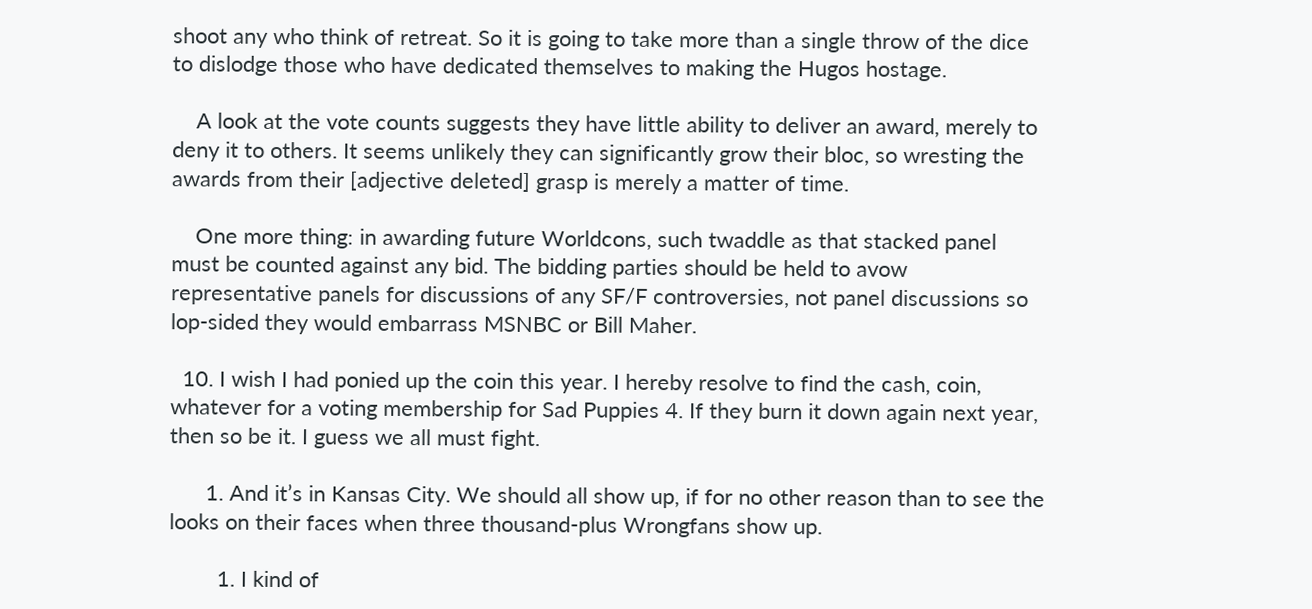shoot any who think of retreat. So it is going to take more than a single throw of the dice to dislodge those who have dedicated themselves to making the Hugos hostage.

    A look at the vote counts suggests they have little ability to deliver an award, merely to deny it to others. It seems unlikely they can significantly grow their bloc, so wresting the awards from their [adjective deleted] grasp is merely a matter of time.

    One more thing: in awarding future Worldcons, such twaddle as that stacked panel must be counted against any bid. The bidding parties should be held to avow representative panels for discussions of any SF/F controversies, not panel discussions so lop-sided they would embarrass MSNBC or Bill Maher.

  10. I wish I had ponied up the coin this year. I hereby resolve to find the cash, coin, whatever for a voting membership for Sad Puppies 4. If they burn it down again next year, then so be it. I guess we all must fight.

      1. And it’s in Kansas City. We should all show up, if for no other reason than to see the looks on their faces when three thousand-plus Wrongfans show up.

        1. I kind of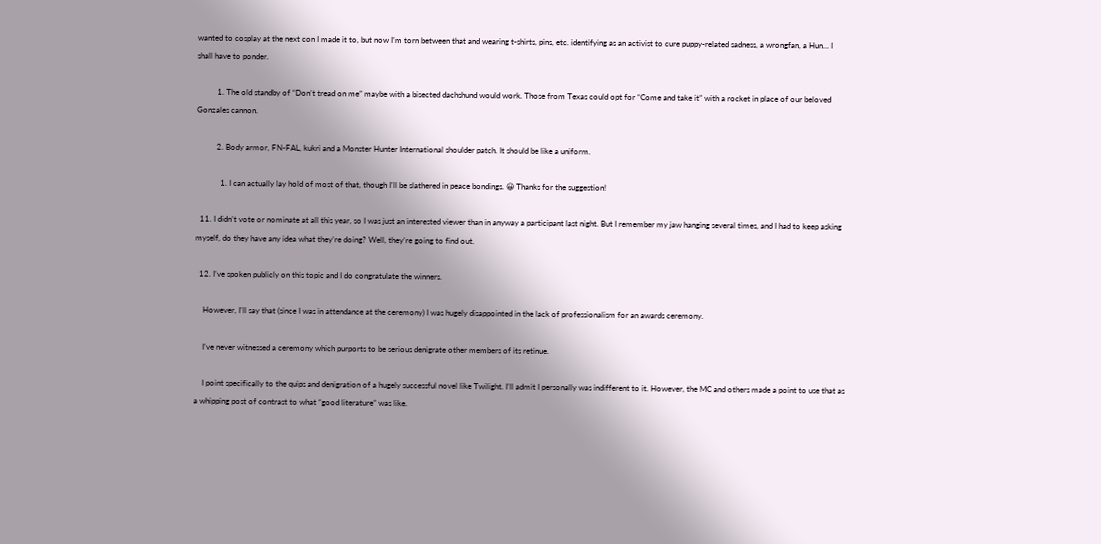wanted to cosplay at the next con I made it to, but now I’m torn between that and wearing t-shirts, pins, etc. identifying as an activist to cure puppy-related sadness, a wrongfan, a Hun… I shall have to ponder.

          1. The old standby of “Don’t tread on me” maybe with a bisected dachshund would work. Those from Texas could opt for “Come and take it” with a rocket in place of our beloved Gonzales cannon.

          2. Body armor, FN-FAL, kukri and a Monster Hunter International shoulder patch. It should be like a uniform.

            1. I can actually lay hold of most of that, though I’ll be slathered in peace bondings. 😀 Thanks for the suggestion!

  11. I didn’t vote or nominate at all this year, so I was just an interested viewer than in anyway a participant last night. But I remember my jaw hanging several times, and I had to keep asking myself, do they have any idea what they’re doing? Well, they’re going to find out.

  12. I’ve spoken publicly on this topic and I do congratulate the winners.

    However, I’ll say that (since I was in attendance at the ceremony) I was hugely disappointed in the lack of professionalism for an awards ceremony.

    I’ve never witnessed a ceremony which purports to be serious denigrate other members of its retinue.

    I point specifically to the quips and denigration of a hugely successful novel like Twilight. I’ll admit I personally was indifferent to it. However, the MC and others made a point to use that as a whipping post of contrast to what “good literature” was like.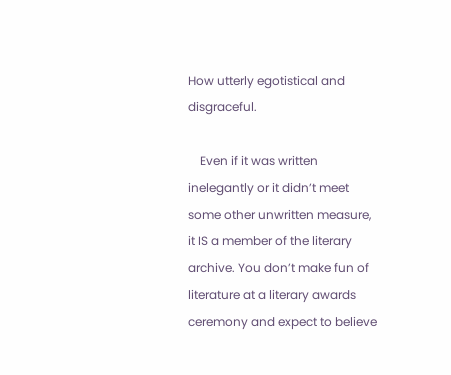How utterly egotistical and disgraceful.

    Even if it was written inelegantly or it didn’t meet some other unwritten measure, it IS a member of the literary archive. You don’t make fun of literature at a literary awards ceremony and expect to believe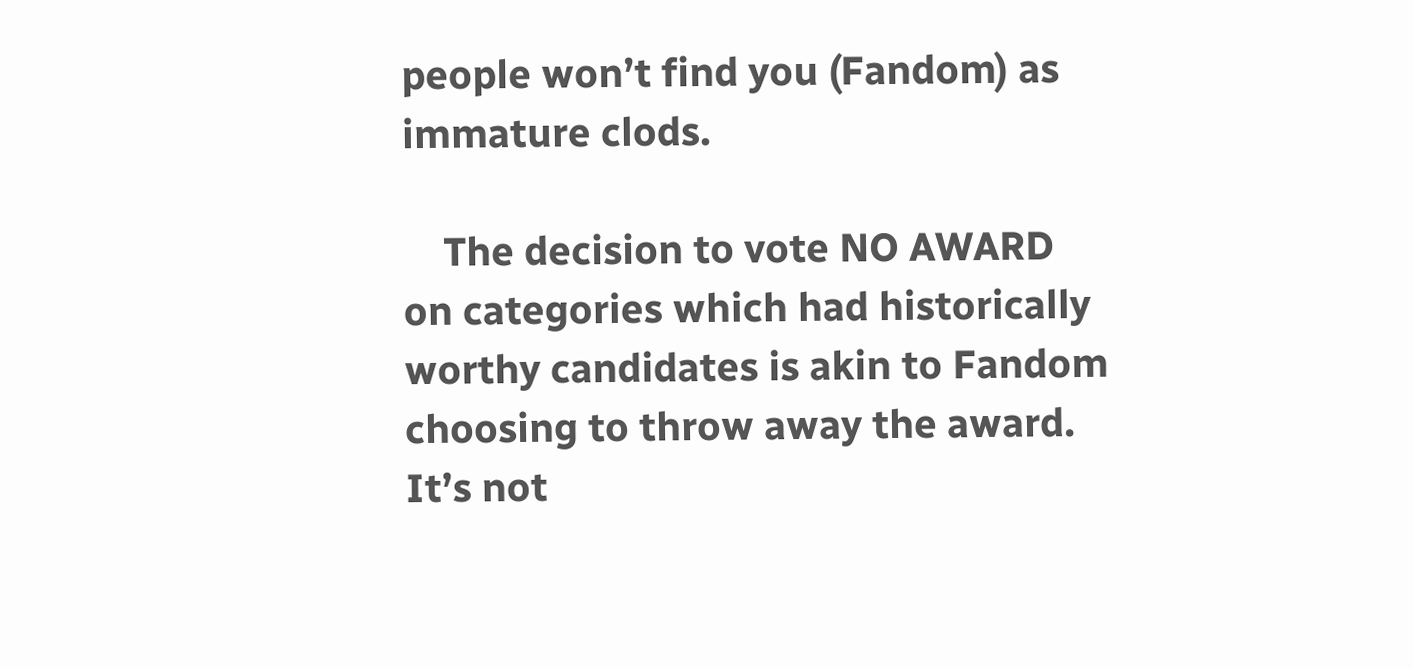people won’t find you (Fandom) as immature clods.

    The decision to vote NO AWARD on categories which had historically worthy candidates is akin to Fandom choosing to throw away the award. It’s not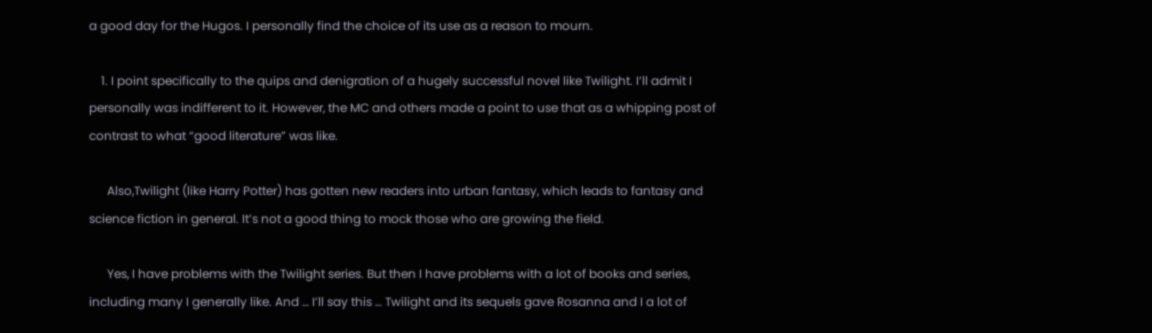a good day for the Hugos. I personally find the choice of its use as a reason to mourn.

    1. I point specifically to the quips and denigration of a hugely successful novel like Twilight. I’ll admit I personally was indifferent to it. However, the MC and others made a point to use that as a whipping post of contrast to what “good literature” was like.

      Also,Twilight (like Harry Potter) has gotten new readers into urban fantasy, which leads to fantasy and science fiction in general. It’s not a good thing to mock those who are growing the field.

      Yes, I have problems with the Twilight series. But then I have problems with a lot of books and series, including many I generally like. And … I’ll say this … Twilight and its sequels gave Rosanna and I a lot of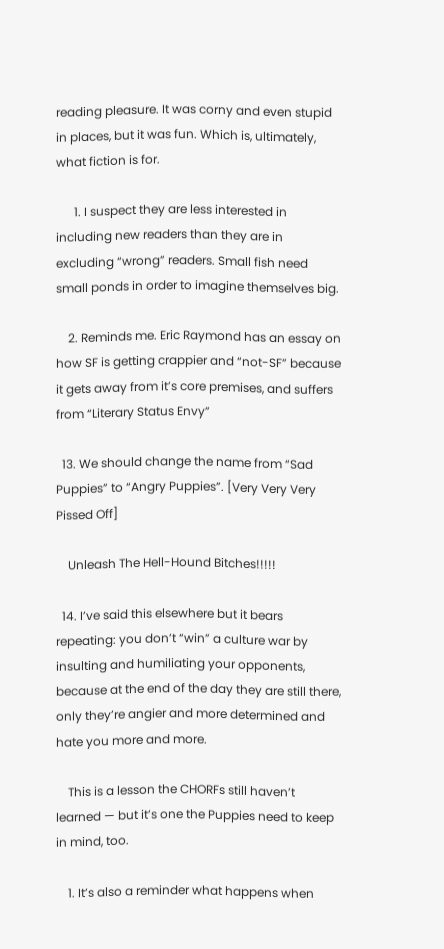reading pleasure. It was corny and even stupid in places, but it was fun. Which is, ultimately, what fiction is for.

      1. I suspect they are less interested in including new readers than they are in excluding “wrong” readers. Small fish need small ponds in order to imagine themselves big.

    2. Reminds me. Eric Raymond has an essay on how SF is getting crappier and “not-SF” because it gets away from it’s core premises, and suffers from “Literary Status Envy”

  13. We should change the name from “Sad Puppies” to “Angry Puppies”. [Very Very Very Pissed Off]

    Unleash The Hell-Hound Bitches!!!!!

  14. I’ve said this elsewhere but it bears repeating: you don’t “win” a culture war by insulting and humiliating your opponents, because at the end of the day they are still there, only they’re angier and more determined and hate you more and more.

    This is a lesson the CHORFs still haven’t learned — but it’s one the Puppies need to keep in mind, too.

    1. It’s also a reminder what happens when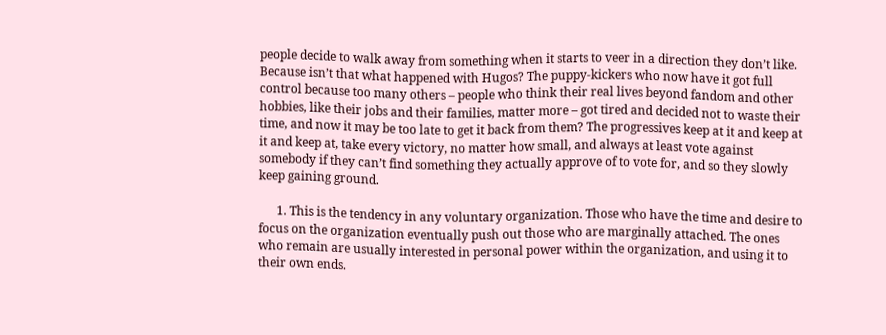people decide to walk away from something when it starts to veer in a direction they don’t like. Because isn’t that what happened with Hugos? The puppy-kickers who now have it got full control because too many others – people who think their real lives beyond fandom and other hobbies, like their jobs and their families, matter more – got tired and decided not to waste their time, and now it may be too late to get it back from them? The progressives keep at it and keep at it and keep at, take every victory, no matter how small, and always at least vote against somebody if they can’t find something they actually approve of to vote for, and so they slowly keep gaining ground.

      1. This is the tendency in any voluntary organization. Those who have the time and desire to focus on the organization eventually push out those who are marginally attached. The ones who remain are usually interested in personal power within the organization, and using it to their own ends.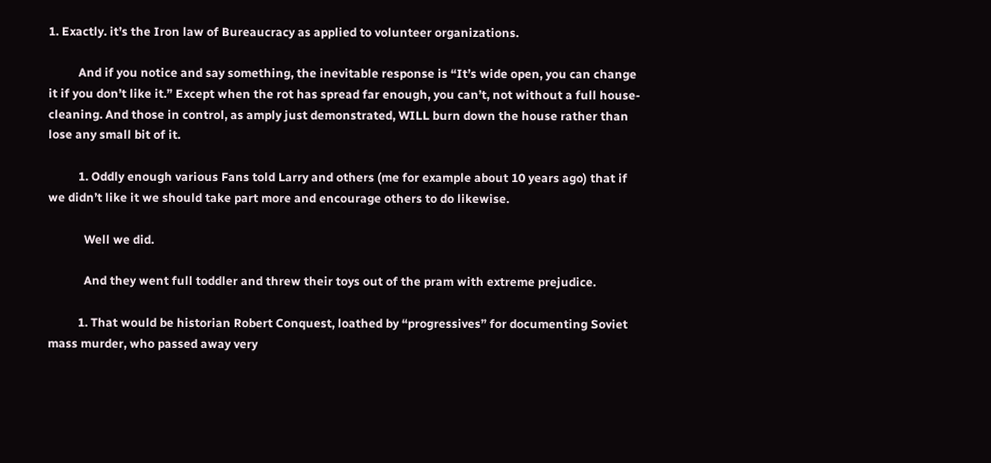1. Exactly. it’s the Iron law of Bureaucracy as applied to volunteer organizations.

          And if you notice and say something, the inevitable response is “It’s wide open, you can change it if you don’t like it.” Except when the rot has spread far enough, you can’t, not without a full house-cleaning. And those in control, as amply just demonstrated, WILL burn down the house rather than lose any small bit of it.

          1. Oddly enough various Fans told Larry and others (me for example about 10 years ago) that if we didn’t like it we should take part more and encourage others to do likewise.

            Well we did.

            And they went full toddler and threw their toys out of the pram with extreme prejudice.

          1. That would be historian Robert Conquest, loathed by “progressives” for documenting Soviet mass murder, who passed away very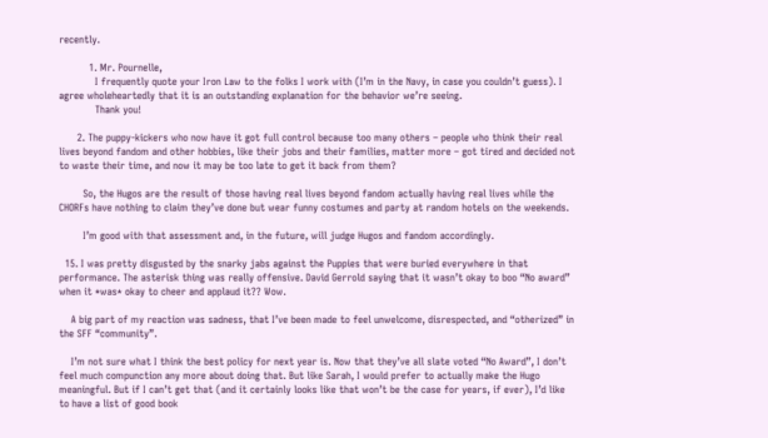recently.

          1. Mr. Pournelle,
            I frequently quote your Iron Law to the folks I work with (I’m in the Navy, in case you couldn’t guess). I agree wholeheartedly that it is an outstanding explanation for the behavior we’re seeing.
            Thank you!

      2. The puppy-kickers who now have it got full control because too many others – people who think their real lives beyond fandom and other hobbies, like their jobs and their families, matter more – got tired and decided not to waste their time, and now it may be too late to get it back from them?

        So, the Hugos are the result of those having real lives beyond fandom actually having real lives while the CHORFs have nothing to claim they’ve done but wear funny costumes and party at random hotels on the weekends.

        I’m good with that assessment and, in the future, will judge Hugos and fandom accordingly.

  15. I was pretty disgusted by the snarky jabs against the Puppies that were buried everywhere in that performance. The asterisk thing was really offensive. David Gerrold saying that it wasn’t okay to boo “No award” when it *was* okay to cheer and applaud it?? Wow.

    A big part of my reaction was sadness, that I’ve been made to feel unwelcome, disrespected, and “otherized” in the SFF “community”.

    I’m not sure what I think the best policy for next year is. Now that they’ve all slate voted “No Award”, I don’t feel much compunction any more about doing that. But like Sarah, I would prefer to actually make the Hugo meaningful. But if I can’t get that (and it certainly looks like that won’t be the case for years, if ever), I’d like to have a list of good book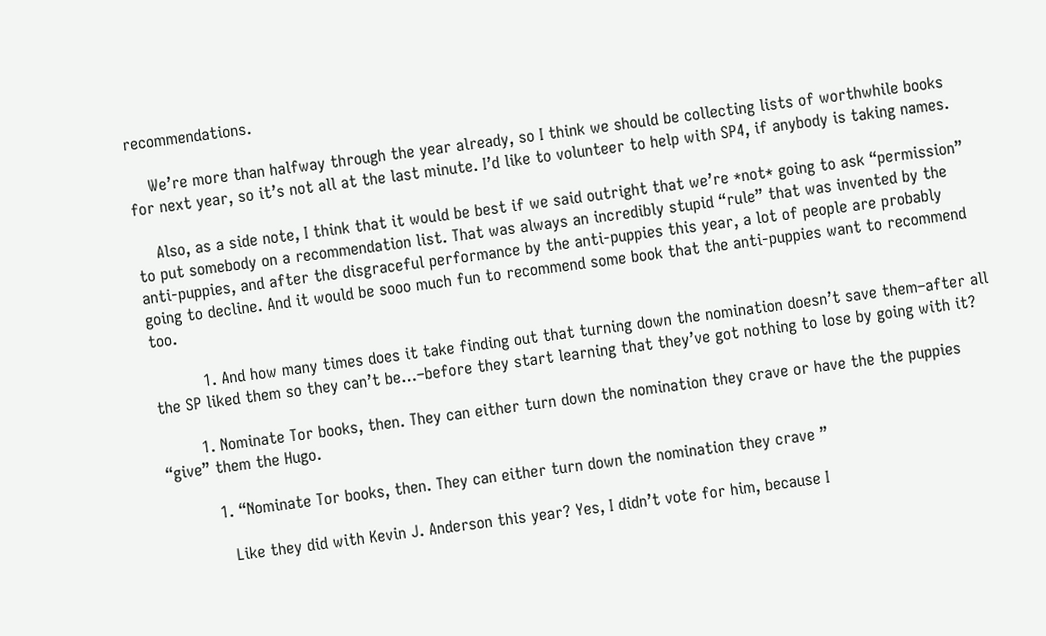recommendations.

    We’re more than halfway through the year already, so I think we should be collecting lists of worthwhile books for next year, so it’s not all at the last minute. I’d like to volunteer to help with SP4, if anybody is taking names.

    Also, as a side note, I think that it would be best if we said outright that we’re *not* going to ask “permission” to put somebody on a recommendation list. That was always an incredibly stupid “rule” that was invented by the anti-puppies, and after the disgraceful performance by the anti-puppies this year, a lot of people are probably going to decline. And it would be sooo much fun to recommend some book that the anti-puppies want to recommend too.

          1. And how many times does it take finding out that turning down the nomination doesn’t save them–after all the SP liked them so they can’t be…–before they start learning that they’ve got nothing to lose by going with it?

        1. Nominate Tor books, then. They can either turn down the nomination they crave or have the the puppies “give” them the Hugo.

          1. “Nominate Tor books, then. They can either turn down the nomination they crave ”

            Like they did with Kevin J. Anderson this year? Yes, I didn’t vote for him, because I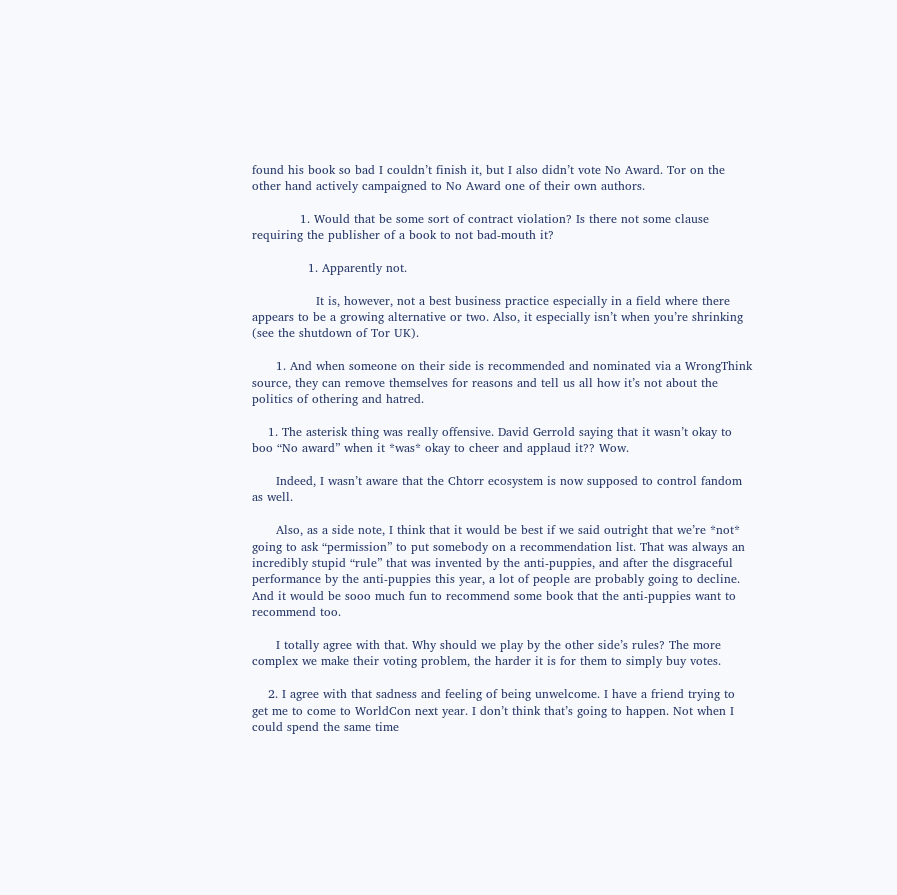found his book so bad I couldn’t finish it, but I also didn’t vote No Award. Tor on the other hand actively campaigned to No Award one of their own authors.

            1. Would that be some sort of contract violation? Is there not some clause requiring the publisher of a book to not bad-mouth it?

              1. Apparently not.

                It is, however, not a best business practice especially in a field where there appears to be a growing alternative or two. Also, it especially isn’t when you’re shrinking (see the shutdown of Tor UK).

      1. And when someone on their side is recommended and nominated via a WrongThink source, they can remove themselves for reasons and tell us all how it’s not about the politics of othering and hatred.

    1. The asterisk thing was really offensive. David Gerrold saying that it wasn’t okay to boo “No award” when it *was* okay to cheer and applaud it?? Wow.

      Indeed, I wasn’t aware that the Chtorr ecosystem is now supposed to control fandom as well.

      Also, as a side note, I think that it would be best if we said outright that we’re *not* going to ask “permission” to put somebody on a recommendation list. That was always an incredibly stupid “rule” that was invented by the anti-puppies, and after the disgraceful performance by the anti-puppies this year, a lot of people are probably going to decline. And it would be sooo much fun to recommend some book that the anti-puppies want to recommend too.

      I totally agree with that. Why should we play by the other side’s rules? The more complex we make their voting problem, the harder it is for them to simply buy votes.

    2. I agree with that sadness and feeling of being unwelcome. I have a friend trying to get me to come to WorldCon next year. I don’t think that’s going to happen. Not when I could spend the same time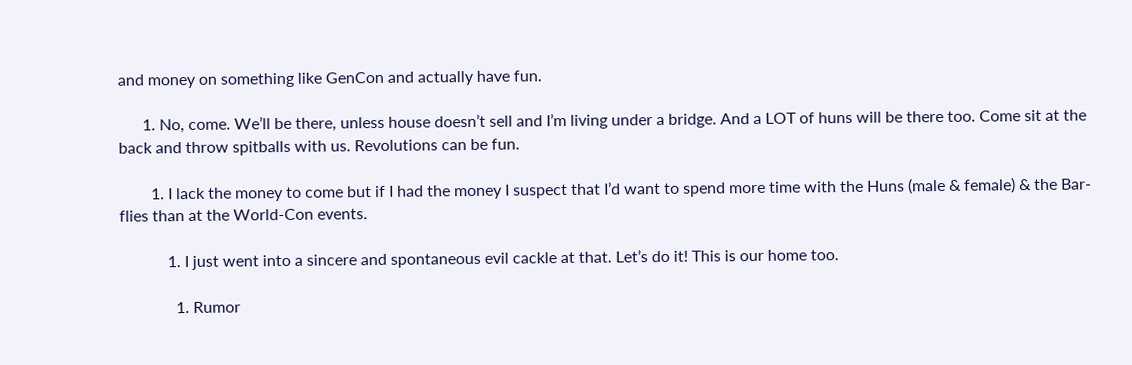and money on something like GenCon and actually have fun.

      1. No, come. We’ll be there, unless house doesn’t sell and I’m living under a bridge. And a LOT of huns will be there too. Come sit at the back and throw spitballs with us. Revolutions can be fun.

        1. I lack the money to come but if I had the money I suspect that I’d want to spend more time with the Huns (male & female) & the Bar-flies than at the World-Con events.

            1. I just went into a sincere and spontaneous evil cackle at that. Let’s do it! This is our home too.

              1. Rumor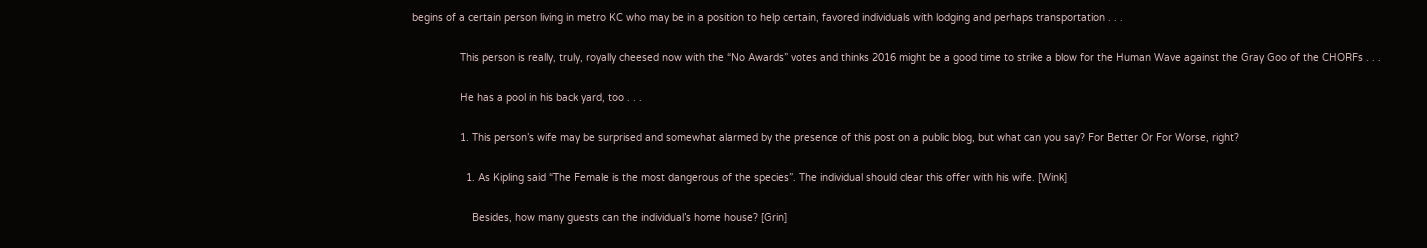begins of a certain person living in metro KC who may be in a position to help certain, favored individuals with lodging and perhaps transportation . . .

                This person is really, truly, royally cheesed now with the “No Awards” votes and thinks 2016 might be a good time to strike a blow for the Human Wave against the Gray Goo of the CHORFs . . .

                He has a pool in his back yard, too . . .

                1. This person’s wife may be surprised and somewhat alarmed by the presence of this post on a public blog, but what can you say? For Better Or For Worse, right?

                  1. As Kipling said “The Female is the most dangerous of the species”. The individual should clear this offer with his wife. [Wink]

                    Besides, how many guests can the individual’s home house? [Grin]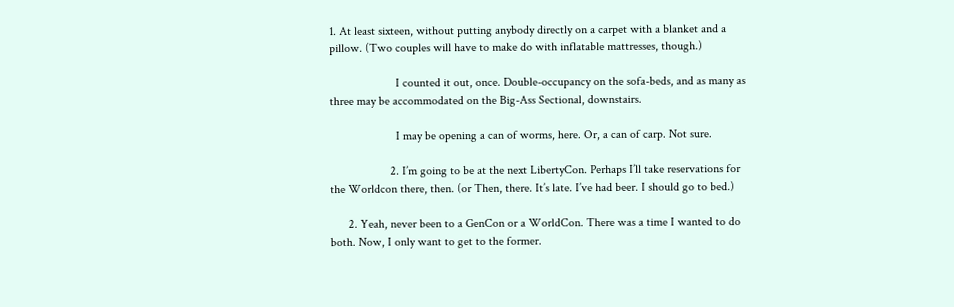1. At least sixteen, without putting anybody directly on a carpet with a blanket and a pillow. (Two couples will have to make do with inflatable mattresses, though.)

                      I counted it out, once. Double-occupancy on the sofa-beds, and as many as three may be accommodated on the Big-Ass Sectional, downstairs.

                      I may be opening a can of worms, here. Or, a can of carp. Not sure.

                    2. I’m going to be at the next LibertyCon. Perhaps I’ll take reservations for the Worldcon there, then. (or Then, there. It’s late. I’ve had beer. I should go to bed.)

      2. Yeah, never been to a GenCon or a WorldCon. There was a time I wanted to do both. Now, I only want to get to the former.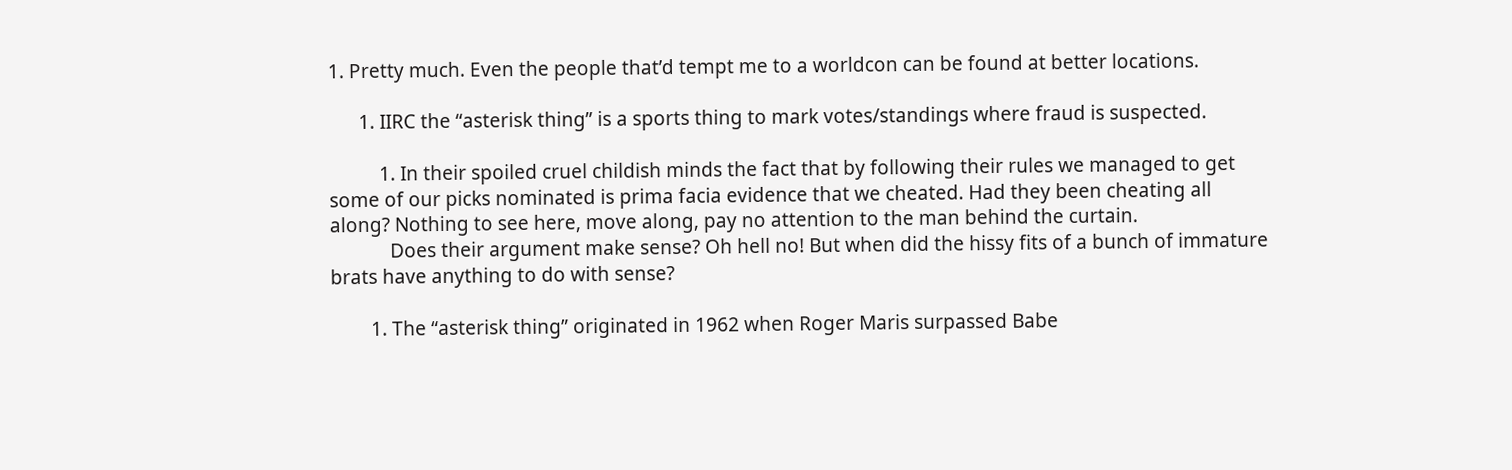1. Pretty much. Even the people that’d tempt me to a worldcon can be found at better locations.

      1. IIRC the “asterisk thing” is a sports thing to mark votes/standings where fraud is suspected.

          1. In their spoiled cruel childish minds the fact that by following their rules we managed to get some of our picks nominated is prima facia evidence that we cheated. Had they been cheating all along? Nothing to see here, move along, pay no attention to the man behind the curtain.
            Does their argument make sense? Oh hell no! But when did the hissy fits of a bunch of immature brats have anything to do with sense?

        1. The “asterisk thing” originated in 1962 when Roger Maris surpassed Babe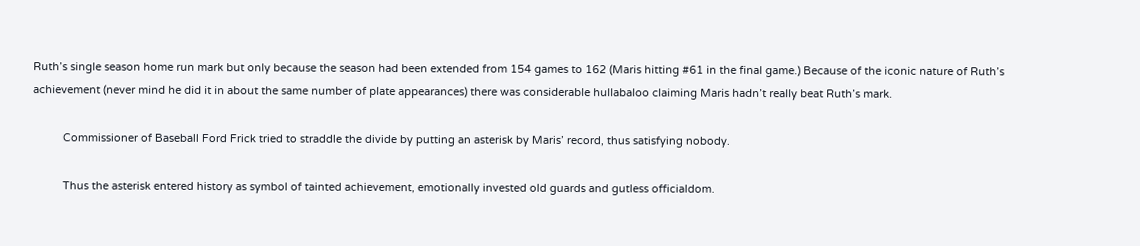Ruth’s single season home run mark but only because the season had been extended from 154 games to 162 (Maris hitting #61 in the final game.) Because of the iconic nature of Ruth’s achievement (never mind he did it in about the same number of plate appearances) there was considerable hullabaloo claiming Maris hadn’t really beat Ruth’s mark.

          Commissioner of Baseball Ford Frick tried to straddle the divide by putting an asterisk by Maris’ record, thus satisfying nobody.

          Thus the asterisk entered history as symbol of tainted achievement, emotionally invested old guards and gutless officialdom.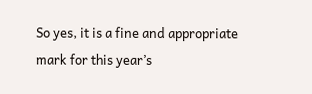So yes, it is a fine and appropriate mark for this year’s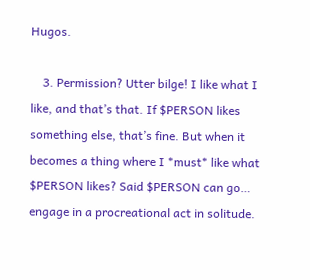Hugos.

    3. Permission? Utter bilge! I like what I like, and that’s that. If $PERSON likes something else, that’s fine. But when it becomes a thing where I *must* like what $PERSON likes? Said $PERSON can go… engage in a procreational act in solitude.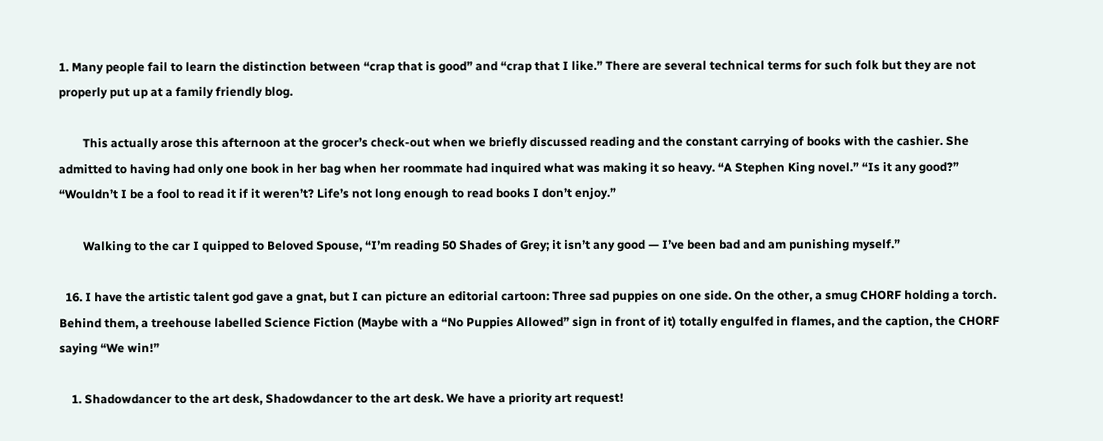1. Many people fail to learn the distinction between “crap that is good” and “crap that I like.” There are several technical terms for such folk but they are not properly put up at a family friendly blog.

        This actually arose this afternoon at the grocer’s check-out when we briefly discussed reading and the constant carrying of books with the cashier. She admitted to having had only one book in her bag when her roommate had inquired what was making it so heavy. “A Stephen King novel.” “Is it any good?” “Wouldn’t I be a fool to read it if it weren’t? Life’s not long enough to read books I don’t enjoy.”

        Walking to the car I quipped to Beloved Spouse, “I’m reading 50 Shades of Grey; it isn’t any good — I’ve been bad and am punishing myself.”

  16. I have the artistic talent god gave a gnat, but I can picture an editorial cartoon: Three sad puppies on one side. On the other, a smug CHORF holding a torch. Behind them, a treehouse labelled Science Fiction (Maybe with a “No Puppies Allowed” sign in front of it) totally engulfed in flames, and the caption, the CHORF saying “We win!”

    1. Shadowdancer to the art desk, Shadowdancer to the art desk. We have a priority art request!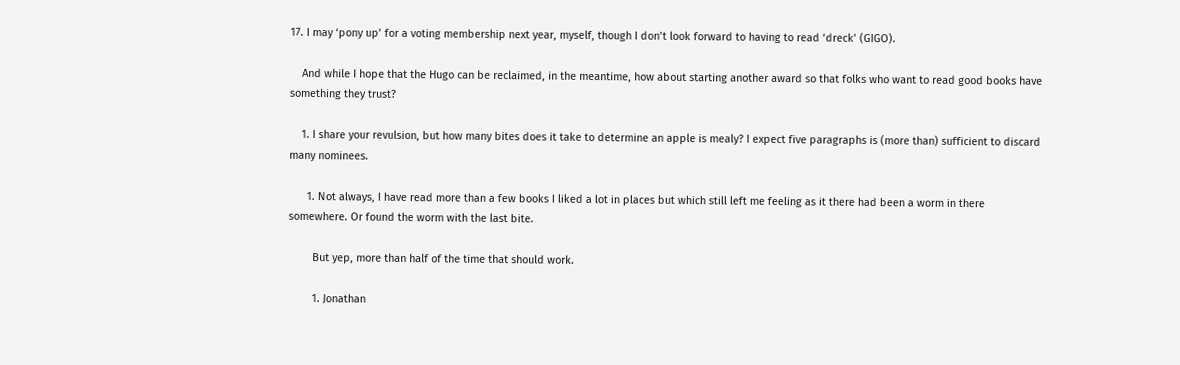17. I may ‘pony up’ for a voting membership next year, myself, though I don’t look forward to having to read ‘dreck’ (GIGO).

    And while I hope that the Hugo can be reclaimed, in the meantime, how about starting another award so that folks who want to read good books have something they trust?

    1. I share your revulsion, but how many bites does it take to determine an apple is mealy? I expect five paragraphs is (more than) sufficient to discard many nominees.

      1. Not always, I have read more than a few books I liked a lot in places but which still left me feeling as it there had been a worm in there somewhere. Or found the worm with the last bite.

        But yep, more than half of the time that should work.

        1. Jonathan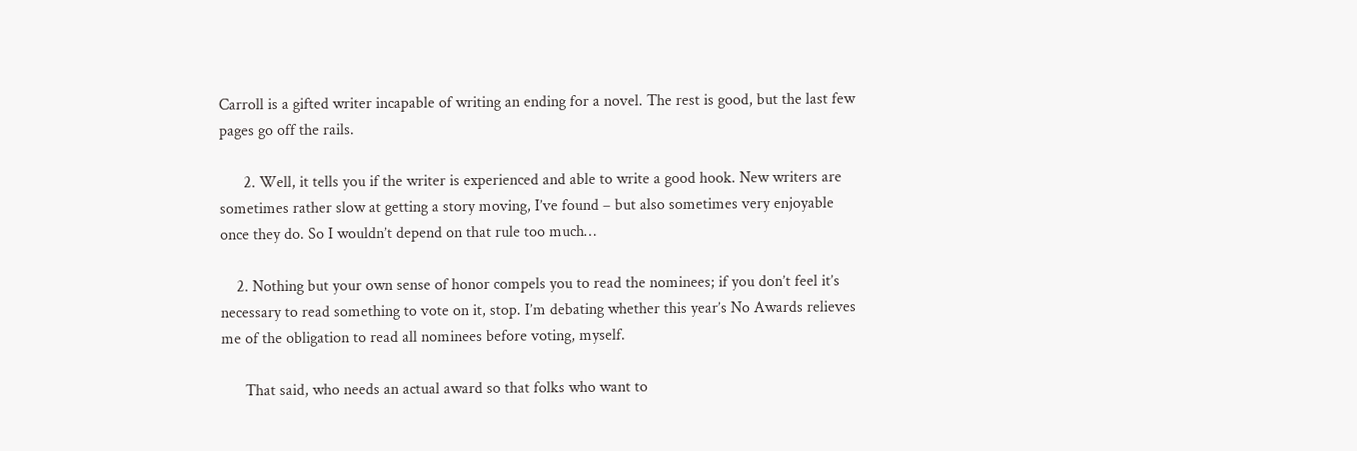Carroll is a gifted writer incapable of writing an ending for a novel. The rest is good, but the last few pages go off the rails.

      2. Well, it tells you if the writer is experienced and able to write a good hook. New writers are sometimes rather slow at getting a story moving, I’ve found – but also sometimes very enjoyable once they do. So I wouldn’t depend on that rule too much…

    2. Nothing but your own sense of honor compels you to read the nominees; if you don’t feel it’s necessary to read something to vote on it, stop. I’m debating whether this year’s No Awards relieves me of the obligation to read all nominees before voting, myself.

      That said, who needs an actual award so that folks who want to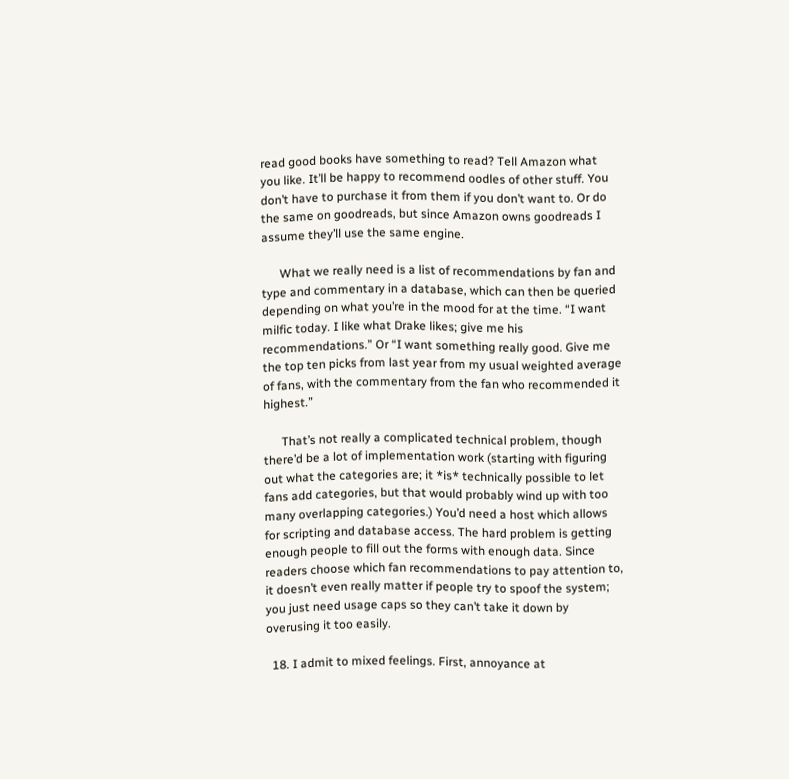read good books have something to read? Tell Amazon what you like. It’ll be happy to recommend oodles of other stuff. You don’t have to purchase it from them if you don’t want to. Or do the same on goodreads, but since Amazon owns goodreads I assume they’ll use the same engine.

      What we really need is a list of recommendations by fan and type and commentary in a database, which can then be queried depending on what you’re in the mood for at the time. “I want milfic today. I like what Drake likes; give me his recommendations.” Or “I want something really good. Give me the top ten picks from last year from my usual weighted average of fans, with the commentary from the fan who recommended it highest.”

      That’s not really a complicated technical problem, though there’d be a lot of implementation work (starting with figuring out what the categories are; it *is* technically possible to let fans add categories, but that would probably wind up with too many overlapping categories.) You’d need a host which allows for scripting and database access. The hard problem is getting enough people to fill out the forms with enough data. Since readers choose which fan recommendations to pay attention to, it doesn’t even really matter if people try to spoof the system; you just need usage caps so they can’t take it down by overusing it too easily.

  18. I admit to mixed feelings. First, annoyance at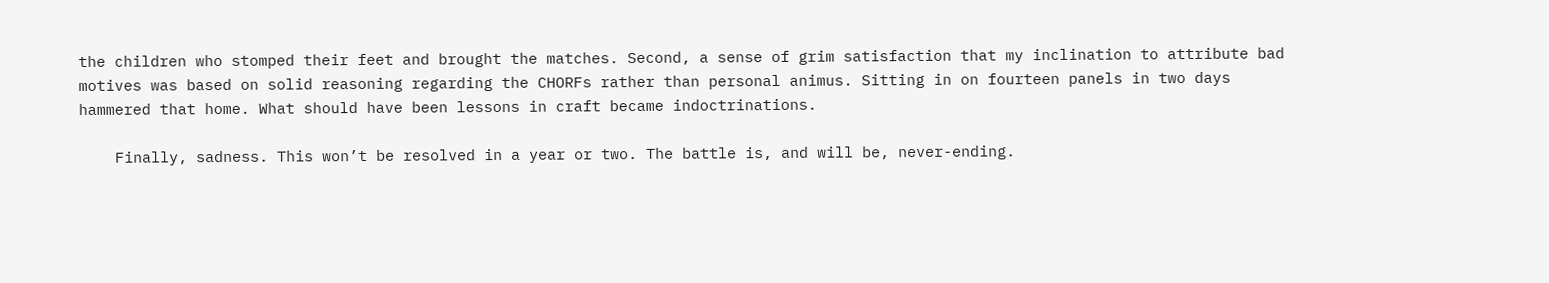the children who stomped their feet and brought the matches. Second, a sense of grim satisfaction that my inclination to attribute bad motives was based on solid reasoning regarding the CHORFs rather than personal animus. Sitting in on fourteen panels in two days hammered that home. What should have been lessons in craft became indoctrinations.

    Finally, sadness. This won’t be resolved in a year or two. The battle is, and will be, never-ending.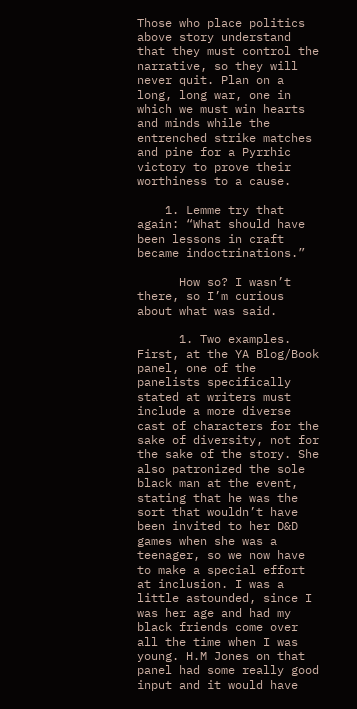Those who place politics above story understand that they must control the narrative, so they will never quit. Plan on a long, long war, one in which we must win hearts and minds while the entrenched strike matches and pine for a Pyrrhic victory to prove their worthiness to a cause.

    1. Lemme try that again: “What should have been lessons in craft became indoctrinations.”

      How so? I wasn’t there, so I’m curious about what was said.

      1. Two examples. First, at the YA Blog/Book panel, one of the panelists specifically stated at writers must include a more diverse cast of characters for the sake of diversity, not for the sake of the story. She also patronized the sole black man at the event, stating that he was the sort that wouldn’t have been invited to her D&D games when she was a teenager, so we now have to make a special effort at inclusion. I was a little astounded, since I was her age and had my black friends come over all the time when I was young. H.M Jones on that panel had some really good input and it would have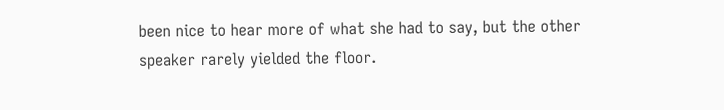been nice to hear more of what she had to say, but the other speaker rarely yielded the floor.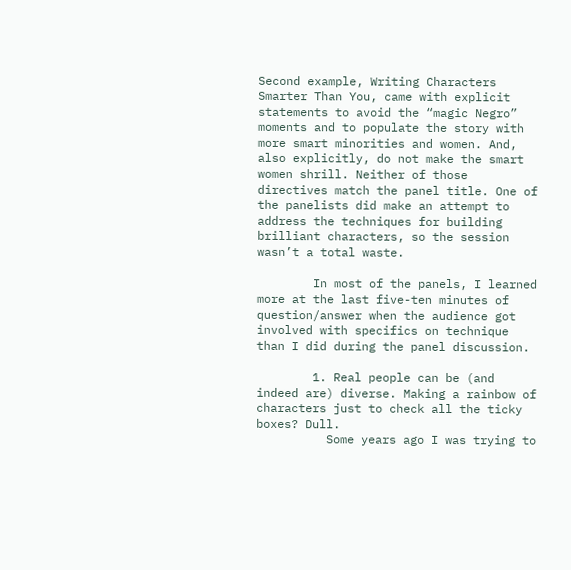Second example, Writing Characters Smarter Than You, came with explicit statements to avoid the “magic Negro” moments and to populate the story with more smart minorities and women. And, also explicitly, do not make the smart women shrill. Neither of those directives match the panel title. One of the panelists did make an attempt to address the techniques for building brilliant characters, so the session wasn’t a total waste.

        In most of the panels, I learned more at the last five-ten minutes of question/answer when the audience got involved with specifics on technique than I did during the panel discussion.

        1. Real people can be (and indeed are) diverse. Making a rainbow of characters just to check all the ticky boxes? Dull.
          Some years ago I was trying to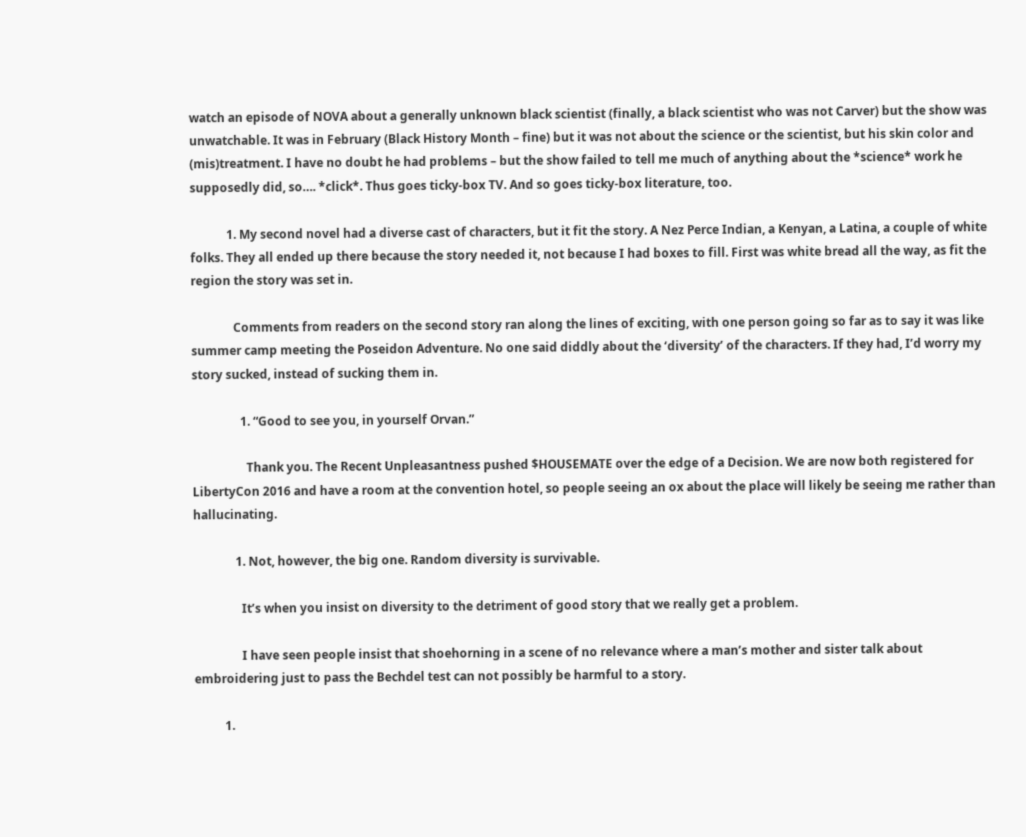watch an episode of NOVA about a generally unknown black scientist (finally, a black scientist who was not Carver) but the show was unwatchable. It was in February (Black History Month – fine) but it was not about the science or the scientist, but his skin color and (mis)treatment. I have no doubt he had problems – but the show failed to tell me much of anything about the *science* work he supposedly did, so…. *click*. Thus goes ticky-box TV. And so goes ticky-box literature, too.

            1. My second novel had a diverse cast of characters, but it fit the story. A Nez Perce Indian, a Kenyan, a Latina, a couple of white folks. They all ended up there because the story needed it, not because I had boxes to fill. First was white bread all the way, as fit the region the story was set in.

              Comments from readers on the second story ran along the lines of exciting, with one person going so far as to say it was like summer camp meeting the Poseidon Adventure. No one said diddly about the ‘diversity’ of the characters. If they had, I’d worry my story sucked, instead of sucking them in.

                1. “Good to see you, in yourself Orvan.”

                  Thank you. The Recent Unpleasantness pushed $HOUSEMATE over the edge of a Decision. We are now both registered for LibertyCon 2016 and have a room at the convention hotel, so people seeing an ox about the place will likely be seeing me rather than hallucinating.

              1. Not, however, the big one. Random diversity is survivable.

                It’s when you insist on diversity to the detriment of good story that we really get a problem.

                I have seen people insist that shoehorning in a scene of no relevance where a man’s mother and sister talk about embroidering just to pass the Bechdel test can not possibly be harmful to a story.

          1.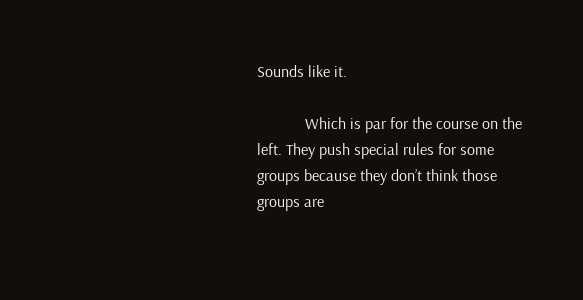Sounds like it.

            Which is par for the course on the left. They push special rules for some groups because they don’t think those groups are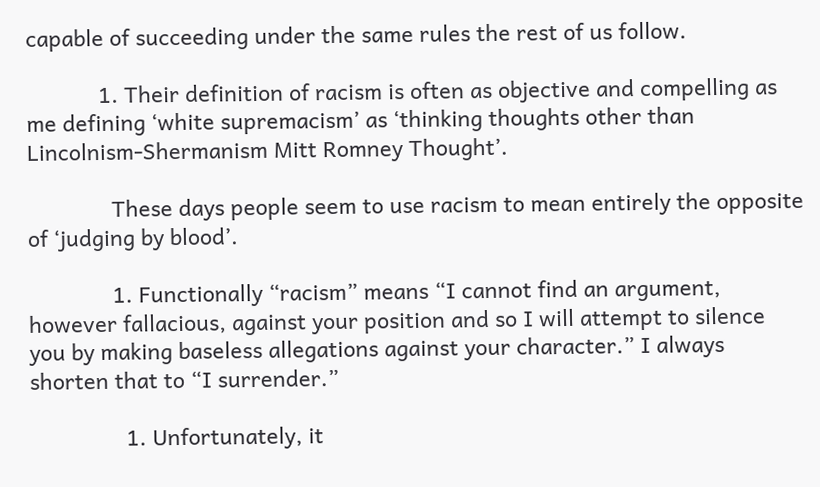capable of succeeding under the same rules the rest of us follow.

            1. Their definition of racism is often as objective and compelling as me defining ‘white supremacism’ as ‘thinking thoughts other than Lincolnism-Shermanism Mitt Romney Thought’.

              These days people seem to use racism to mean entirely the opposite of ‘judging by blood’.

              1. Functionally “racism” means “I cannot find an argument, however fallacious, against your position and so I will attempt to silence you by making baseless allegations against your character.” I always shorten that to “I surrender.”

                1. Unfortunately, it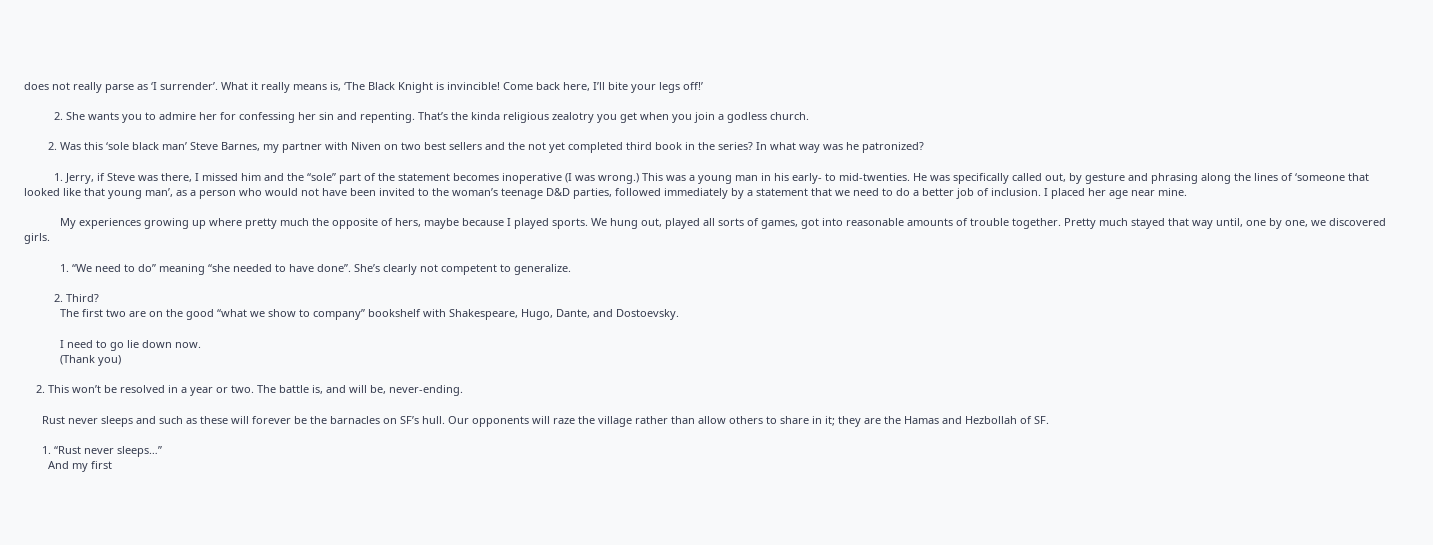does not really parse as ‘I surrender’. What it really means is, ‘The Black Knight is invincible! Come back here, I’ll bite your legs off!’

          2. She wants you to admire her for confessing her sin and repenting. That’s the kinda religious zealotry you get when you join a godless church.

        2. Was this ‘sole black man’ Steve Barnes, my partner with Niven on two best sellers and the not yet completed third book in the series? In what way was he patronized?

          1. Jerry, if Steve was there, I missed him and the “sole” part of the statement becomes inoperative (I was wrong.) This was a young man in his early- to mid-twenties. He was specifically called out, by gesture and phrasing along the lines of ‘someone that looked like that young man’, as a person who would not have been invited to the woman’s teenage D&D parties, followed immediately by a statement that we need to do a better job of inclusion. I placed her age near mine.

            My experiences growing up where pretty much the opposite of hers, maybe because I played sports. We hung out, played all sorts of games, got into reasonable amounts of trouble together. Pretty much stayed that way until, one by one, we discovered girls.

            1. “We need to do” meaning “she needed to have done”. She’s clearly not competent to generalize.

          2. Third?
            The first two are on the good “what we show to company” bookshelf with Shakespeare, Hugo, Dante, and Dostoevsky.

            I need to go lie down now.
            (Thank you)

    2. This won’t be resolved in a year or two. The battle is, and will be, never-ending.

      Rust never sleeps and such as these will forever be the barnacles on SF’s hull. Our opponents will raze the village rather than allow others to share in it; they are the Hamas and Hezbollah of SF.

      1. “Rust never sleeps…”
        And my first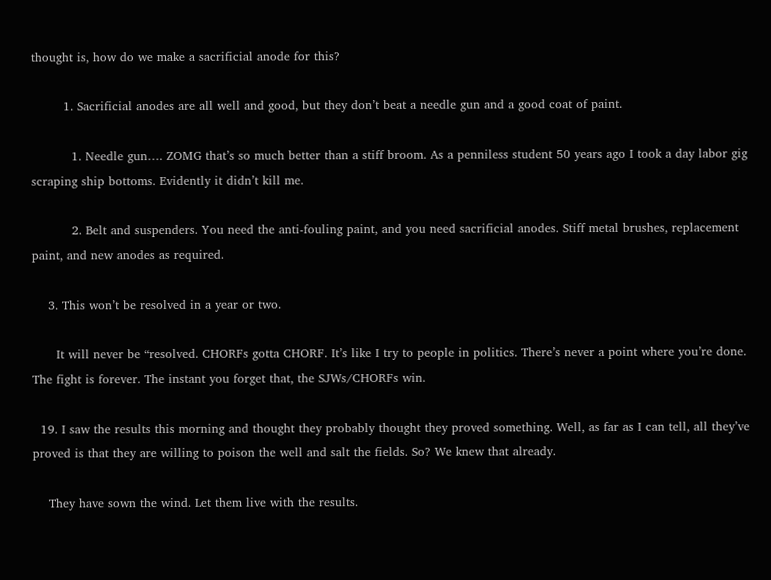thought is, how do we make a sacrificial anode for this?

        1. Sacrificial anodes are all well and good, but they don’t beat a needle gun and a good coat of paint.

          1. Needle gun…. ZOMG that’s so much better than a stiff broom. As a penniless student 50 years ago I took a day labor gig scraping ship bottoms. Evidently it didn’t kill me.

          2. Belt and suspenders. You need the anti-fouling paint, and you need sacrificial anodes. Stiff metal brushes, replacement paint, and new anodes as required.

    3. This won’t be resolved in a year or two.

      It will never be “resolved. CHORFs gotta CHORF. It’s like I try to people in politics. There’s never a point where you’re done. The fight is forever. The instant you forget that, the SJWs/CHORFs win.

  19. I saw the results this morning and thought they probably thought they proved something. Well, as far as I can tell, all they’ve proved is that they are willing to poison the well and salt the fields. So? We knew that already.

    They have sown the wind. Let them live with the results.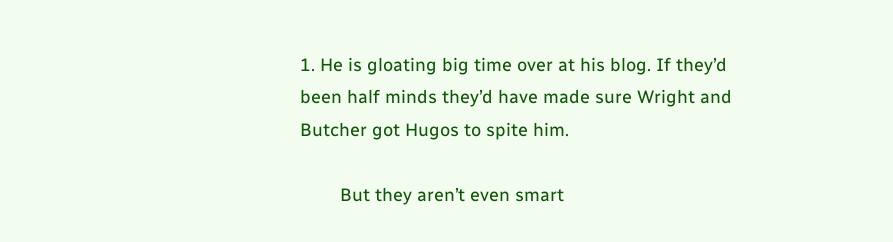1. He is gloating big time over at his blog. If they’d been half minds they’d have made sure Wright and Butcher got Hugos to spite him.

        But they aren’t even smart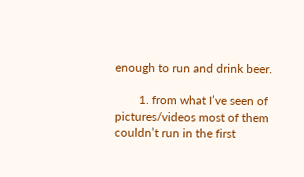enough to run and drink beer.

        1. from what I’ve seen of pictures/videos most of them couldn’t run in the first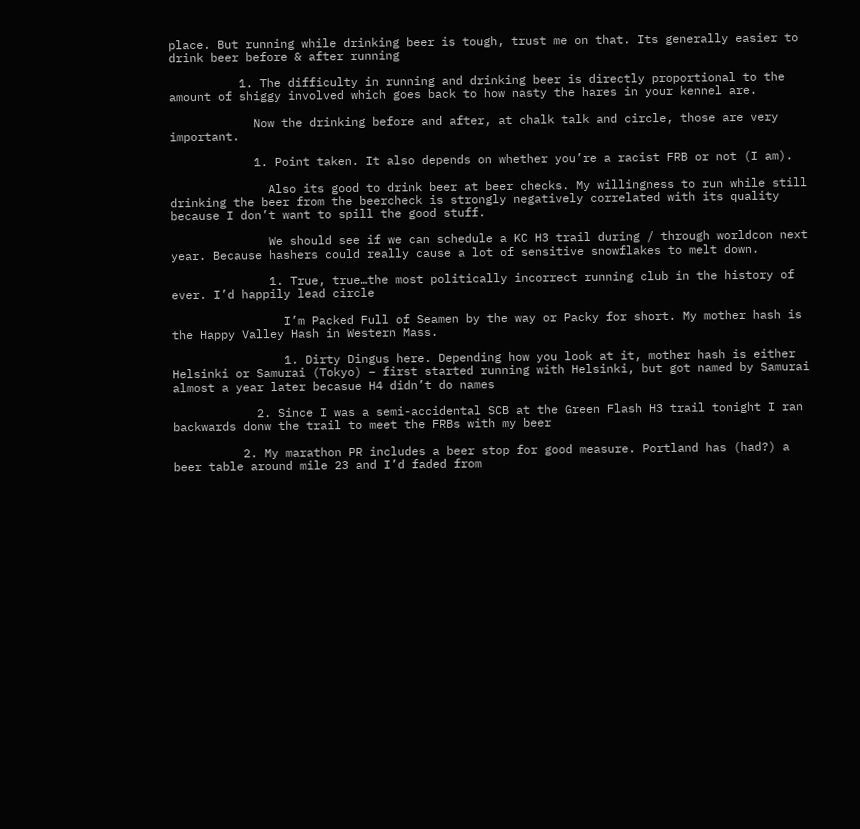place. But running while drinking beer is tough, trust me on that. Its generally easier to drink beer before & after running

          1. The difficulty in running and drinking beer is directly proportional to the amount of shiggy involved which goes back to how nasty the hares in your kennel are.

            Now the drinking before and after, at chalk talk and circle, those are very important.

            1. Point taken. It also depends on whether you’re a racist FRB or not (I am).

              Also its good to drink beer at beer checks. My willingness to run while still drinking the beer from the beercheck is strongly negatively correlated with its quality because I don’t want to spill the good stuff.

              We should see if we can schedule a KC H3 trail during / through worldcon next year. Because hashers could really cause a lot of sensitive snowflakes to melt down.

              1. True, true…the most politically incorrect running club in the history of ever. I’d happily lead circle

                I’m Packed Full of Seamen by the way or Packy for short. My mother hash is the Happy Valley Hash in Western Mass.

                1. Dirty Dingus here. Depending how you look at it, mother hash is either Helsinki or Samurai (Tokyo) – first started running with Helsinki, but got named by Samurai almost a year later becasue H4 didn’t do names

            2. Since I was a semi-accidental SCB at the Green Flash H3 trail tonight I ran backwards donw the trail to meet the FRBs with my beer

          2. My marathon PR includes a beer stop for good measure. Portland has (had?) a beer table around mile 23 and I’d faded from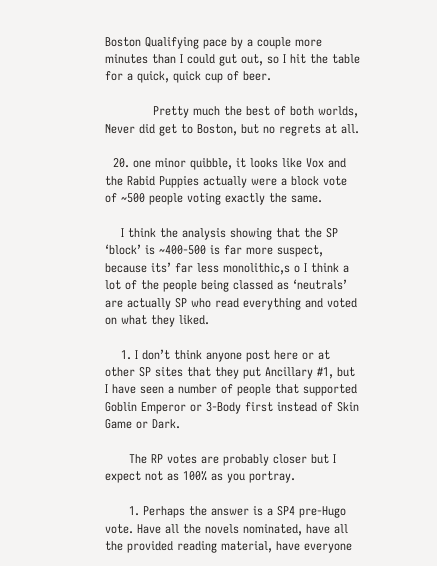Boston Qualifying pace by a couple more minutes than I could gut out, so I hit the table for a quick, quick cup of beer.

            Pretty much the best of both worlds, Never did get to Boston, but no regrets at all.

  20. one minor quibble, it looks like Vox and the Rabid Puppies actually were a block vote of ~500 people voting exactly the same.

    I think the analysis showing that the SP ‘block’ is ~400-500 is far more suspect, because its’ far less monolithic,s o I think a lot of the people being classed as ‘neutrals’ are actually SP who read everything and voted on what they liked.

    1. I don’t think anyone post here or at other SP sites that they put Ancillary #1, but I have seen a number of people that supported Goblin Emperor or 3-Body first instead of Skin Game or Dark.

      The RP votes are probably closer but I expect not as 100% as you portray.

      1. Perhaps the answer is a SP4 pre-Hugo vote. Have all the novels nominated, have all the provided reading material, have everyone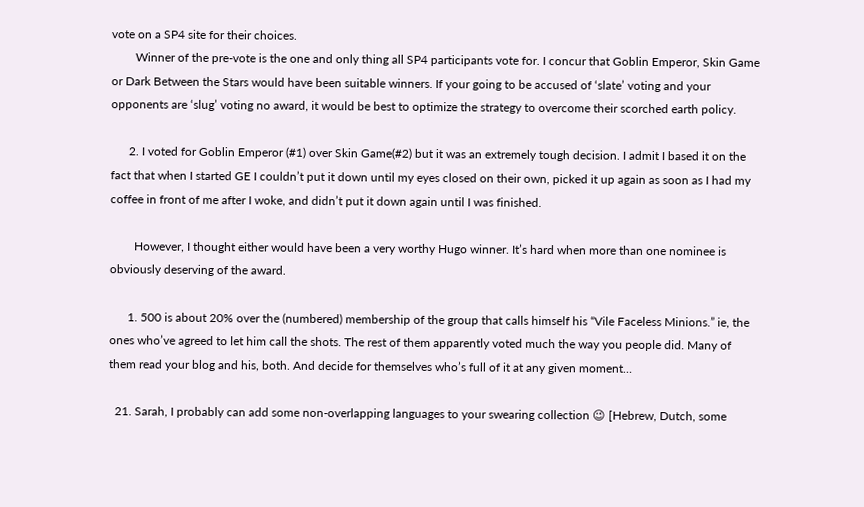vote on a SP4 site for their choices.
        Winner of the pre-vote is the one and only thing all SP4 participants vote for. I concur that Goblin Emperor, Skin Game or Dark Between the Stars would have been suitable winners. If your going to be accused of ‘slate’ voting and your opponents are ‘slug’ voting no award, it would be best to optimize the strategy to overcome their scorched earth policy.

      2. I voted for Goblin Emperor (#1) over Skin Game(#2) but it was an extremely tough decision. I admit I based it on the fact that when I started GE I couldn’t put it down until my eyes closed on their own, picked it up again as soon as I had my coffee in front of me after I woke, and didn’t put it down again until I was finished.

        However, I thought either would have been a very worthy Hugo winner. It’s hard when more than one nominee is obviously deserving of the award.

      1. 500 is about 20% over the (numbered) membership of the group that calls himself his “Vile Faceless Minions.” ie, the ones who’ve agreed to let him call the shots. The rest of them apparently voted much the way you people did. Many of them read your blog and his, both. And decide for themselves who’s full of it at any given moment…

  21. Sarah, I probably can add some non-overlapping languages to your swearing collection 😉 [Hebrew, Dutch, some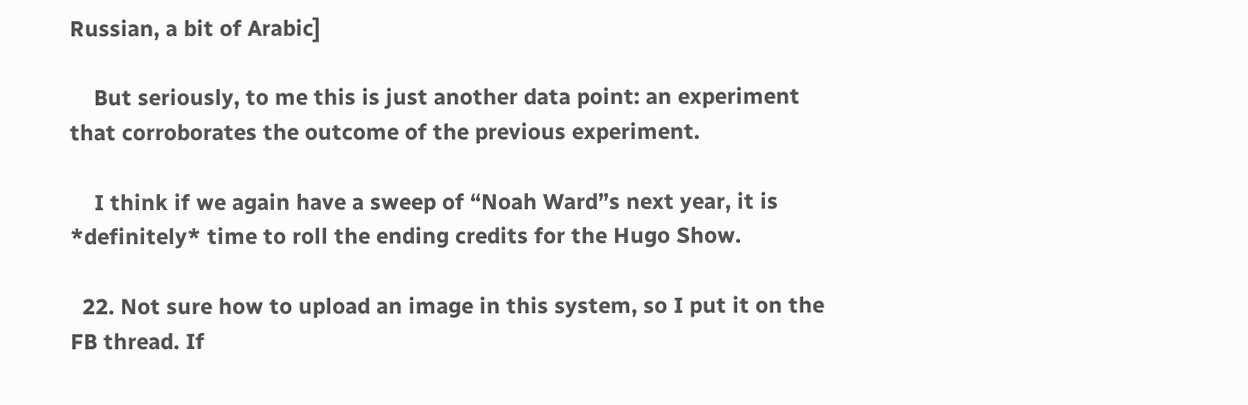Russian, a bit of Arabic]

    But seriously, to me this is just another data point: an experiment that corroborates the outcome of the previous experiment.

    I think if we again have a sweep of “Noah Ward”s next year, it is *definitely* time to roll the ending credits for the Hugo Show.

  22. Not sure how to upload an image in this system, so I put it on the FB thread. If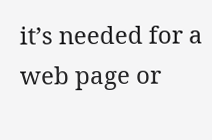it’s needed for a web page or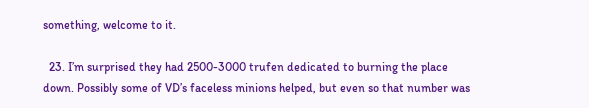something, welcome to it.

  23. I’m surprised they had 2500-3000 trufen dedicated to burning the place down. Possibly some of VD’s faceless minions helped, but even so that number was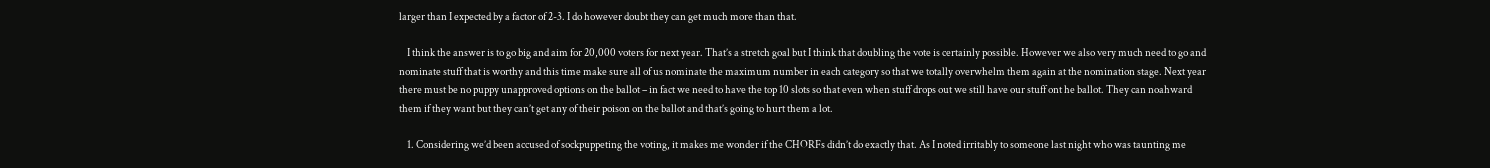larger than I expected by a factor of 2-3. I do however doubt they can get much more than that.

    I think the answer is to go big and aim for 20,000 voters for next year. That’s a stretch goal but I think that doubling the vote is certainly possible. However we also very much need to go and nominate stuff that is worthy and this time make sure all of us nominate the maximum number in each category so that we totally overwhelm them again at the nomination stage. Next year there must be no puppy unapproved options on the ballot – in fact we need to have the top 10 slots so that even when stuff drops out we still have our stuff ont he ballot. They can noahward them if they want but they can’t get any of their poison on the ballot and that’s going to hurt them a lot.

    1. Considering we’d been accused of sockpuppeting the voting, it makes me wonder if the CHORFs didn’t do exactly that. As I noted irritably to someone last night who was taunting me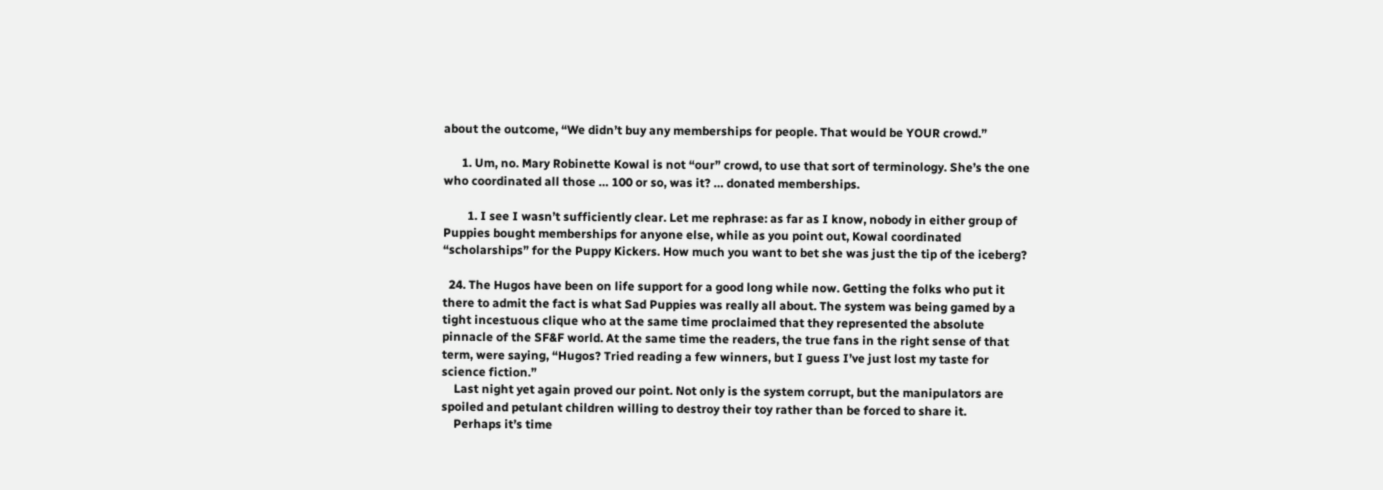about the outcome, “We didn’t buy any memberships for people. That would be YOUR crowd.”

      1. Um, no. Mary Robinette Kowal is not “our” crowd, to use that sort of terminology. She’s the one who coordinated all those … 100 or so, was it? … donated memberships.

        1. I see I wasn’t sufficiently clear. Let me rephrase: as far as I know, nobody in either group of Puppies bought memberships for anyone else, while as you point out, Kowal coordinated “scholarships” for the Puppy Kickers. How much you want to bet she was just the tip of the iceberg?

  24. The Hugos have been on life support for a good long while now. Getting the folks who put it there to admit the fact is what Sad Puppies was really all about. The system was being gamed by a tight incestuous clique who at the same time proclaimed that they represented the absolute pinnacle of the SF&F world. At the same time the readers, the true fans in the right sense of that term, were saying, “Hugos? Tried reading a few winners, but I guess I’ve just lost my taste for science fiction.”
    Last night yet again proved our point. Not only is the system corrupt, but the manipulators are spoiled and petulant children willing to destroy their toy rather than be forced to share it.
    Perhaps it’s time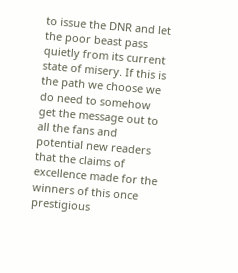to issue the DNR and let the poor beast pass quietly from its current state of misery. If this is the path we choose we do need to somehow get the message out to all the fans and potential new readers that the claims of excellence made for the winners of this once prestigious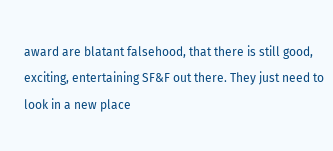award are blatant falsehood, that there is still good, exciting, entertaining SF&F out there. They just need to look in a new place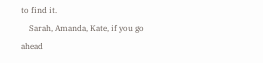to find it.
    Sarah, Amanda, Kate, if you go ahead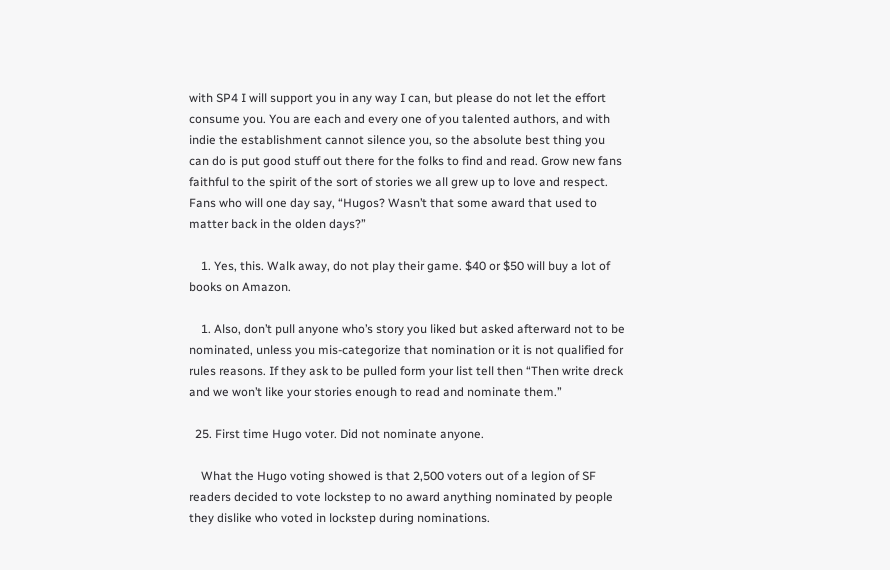with SP4 I will support you in any way I can, but please do not let the effort consume you. You are each and every one of you talented authors, and with indie the establishment cannot silence you, so the absolute best thing you can do is put good stuff out there for the folks to find and read. Grow new fans faithful to the spirit of the sort of stories we all grew up to love and respect. Fans who will one day say, “Hugos? Wasn’t that some award that used to matter back in the olden days?”

    1. Yes, this. Walk away, do not play their game. $40 or $50 will buy a lot of books on Amazon.

    1. Also, don’t pull anyone who’s story you liked but asked afterward not to be nominated, unless you mis-categorize that nomination or it is not qualified for rules reasons. If they ask to be pulled form your list tell then “Then write dreck and we won’t like your stories enough to read and nominate them.”

  25. First time Hugo voter. Did not nominate anyone.

    What the Hugo voting showed is that 2,500 voters out of a legion of SF readers decided to vote lockstep to no award anything nominated by people they dislike who voted in lockstep during nominations.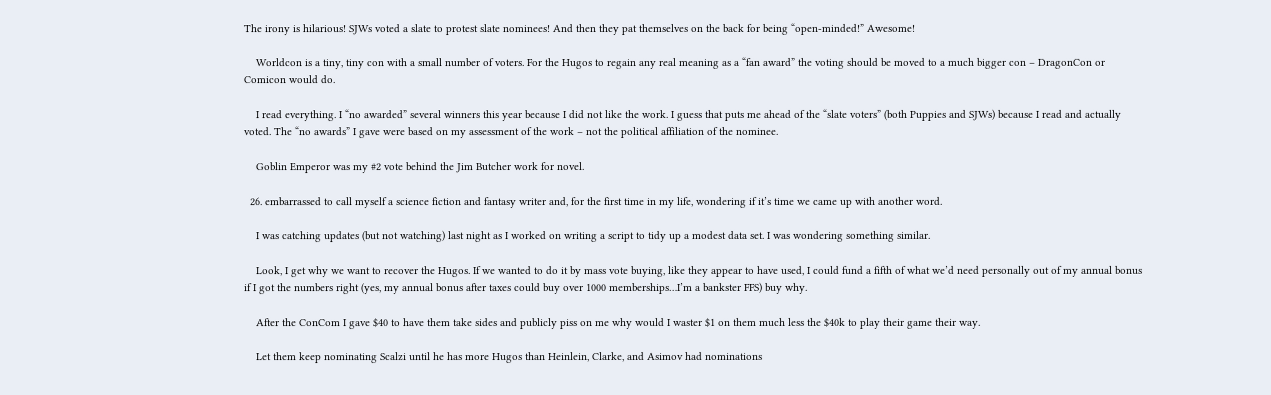The irony is hilarious! SJWs voted a slate to protest slate nominees! And then they pat themselves on the back for being “open-minded!” Awesome!

    Worldcon is a tiny, tiny con with a small number of voters. For the Hugos to regain any real meaning as a “fan award” the voting should be moved to a much bigger con – DragonCon or Comicon would do.

    I read everything. I “no awarded” several winners this year because I did not like the work. I guess that puts me ahead of the “slate voters” (both Puppies and SJWs) because I read and actually voted. The “no awards” I gave were based on my assessment of the work – not the political affiliation of the nominee.

    Goblin Emperor was my #2 vote behind the Jim Butcher work for novel.

  26. embarrassed to call myself a science fiction and fantasy writer and, for the first time in my life, wondering if it’s time we came up with another word.

    I was catching updates (but not watching) last night as I worked on writing a script to tidy up a modest data set. I was wondering something similar.

    Look, I get why we want to recover the Hugos. If we wanted to do it by mass vote buying, like they appear to have used, I could fund a fifth of what we’d need personally out of my annual bonus if I got the numbers right (yes, my annual bonus after taxes could buy over 1000 memberships…I’m a bankster FFS) buy why.

    After the ConCom I gave $40 to have them take sides and publicly piss on me why would I waster $1 on them much less the $40k to play their game their way.

    Let them keep nominating Scalzi until he has more Hugos than Heinlein, Clarke, and Asimov had nominations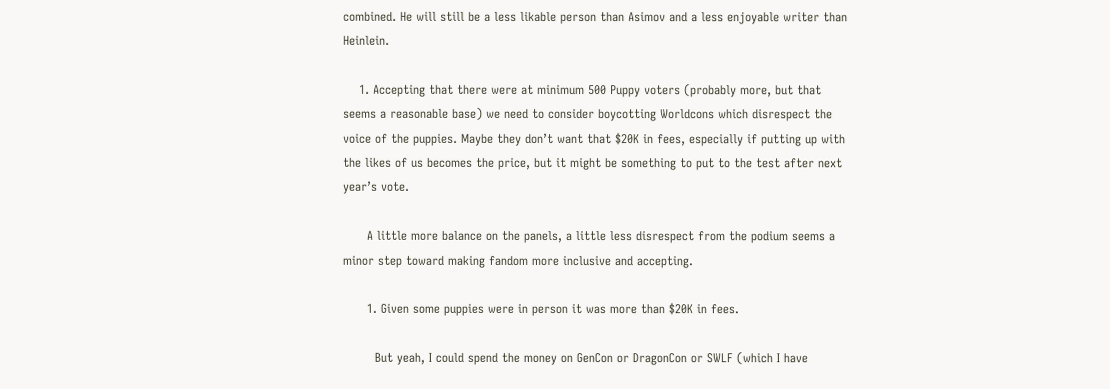combined. He will still be a less likable person than Asimov and a less enjoyable writer than Heinlein.

    1. Accepting that there were at minimum 500 Puppy voters (probably more, but that seems a reasonable base) we need to consider boycotting Worldcons which disrespect the voice of the puppies. Maybe they don’t want that $20K in fees, especially if putting up with the likes of us becomes the price, but it might be something to put to the test after next year’s vote.

      A little more balance on the panels, a little less disrespect from the podium seems a minor step toward making fandom more inclusive and accepting.

      1. Given some puppies were in person it was more than $20K in fees.

        But yeah, I could spend the money on GenCon or DragonCon or SWLF (which I have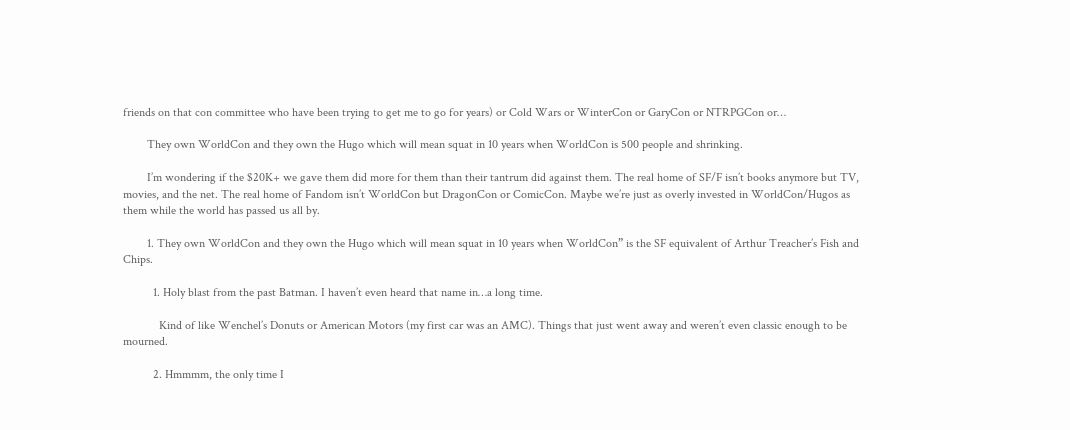friends on that con committee who have been trying to get me to go for years) or Cold Wars or WinterCon or GaryCon or NTRPGCon or…

        They own WorldCon and they own the Hugo which will mean squat in 10 years when WorldCon is 500 people and shrinking.

        I’m wondering if the $20K+ we gave them did more for them than their tantrum did against them. The real home of SF/F isn’t books anymore but TV, movies, and the net. The real home of Fandom isn’t WorldCon but DragonCon or ComicCon. Maybe we’re just as overly invested in WorldCon/Hugos as them while the world has passed us all by.

        1. They own WorldCon and they own the Hugo which will mean squat in 10 years when WorldCon” is the SF equivalent of Arthur Treacher’s Fish and Chips.

          1. Holy blast from the past Batman. I haven’t even heard that name in…a long time.

            Kind of like Wenchel’s Donuts or American Motors (my first car was an AMC). Things that just went away and weren’t even classic enough to be mourned.

          2. Hmmmm, the only time I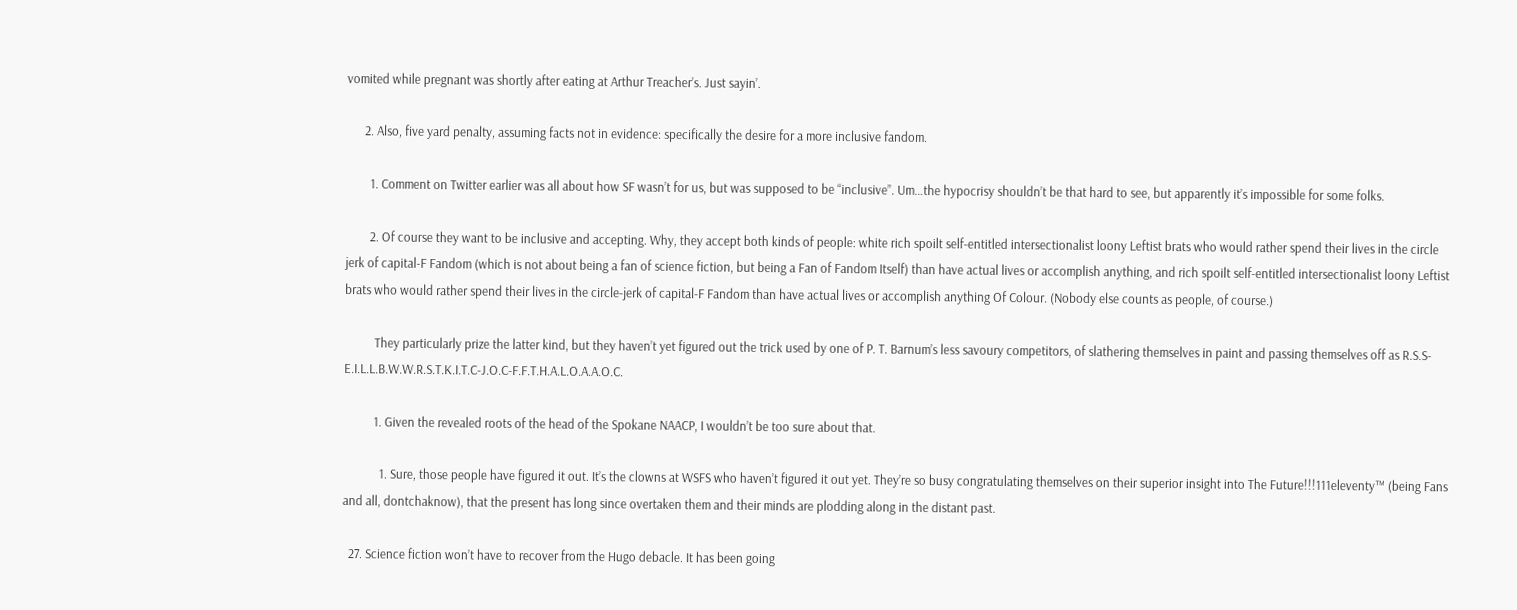vomited while pregnant was shortly after eating at Arthur Treacher’s. Just sayin’.

      2. Also, five yard penalty, assuming facts not in evidence: specifically the desire for a more inclusive fandom.

        1. Comment on Twitter earlier was all about how SF wasn’t for us, but was supposed to be “inclusive”. Um…the hypocrisy shouldn’t be that hard to see, but apparently it’s impossible for some folks.

        2. Of course they want to be inclusive and accepting. Why, they accept both kinds of people: white rich spoilt self-entitled intersectionalist loony Leftist brats who would rather spend their lives in the circle jerk of capital-F Fandom (which is not about being a fan of science fiction, but being a Fan of Fandom Itself) than have actual lives or accomplish anything, and rich spoilt self-entitled intersectionalist loony Leftist brats who would rather spend their lives in the circle-jerk of capital-F Fandom than have actual lives or accomplish anything Of Colour. (Nobody else counts as people, of course.)

          They particularly prize the latter kind, but they haven’t yet figured out the trick used by one of P. T. Barnum’s less savoury competitors, of slathering themselves in paint and passing themselves off as R.S.S-E.I.L.L.B.W.W.R.S.T.K.I.T.C-J.O.C-F.F.T.H.A.L.O.A.A.O.C.

          1. Given the revealed roots of the head of the Spokane NAACP, I wouldn’t be too sure about that.

            1. Sure, those people have figured it out. It’s the clowns at WSFS who haven’t figured it out yet. They’re so busy congratulating themselves on their superior insight into The Future!!!111eleventy™ (being Fans and all, dontchaknow), that the present has long since overtaken them and their minds are plodding along in the distant past.

  27. Science fiction won’t have to recover from the Hugo debacle. It has been going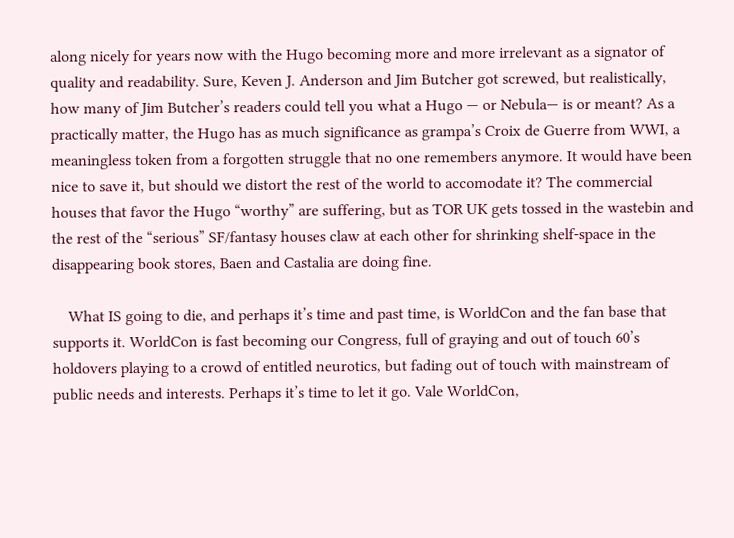along nicely for years now with the Hugo becoming more and more irrelevant as a signator of quality and readability. Sure, Keven J. Anderson and Jim Butcher got screwed, but realistically, how many of Jim Butcher’s readers could tell you what a Hugo — or Nebula— is or meant? As a practically matter, the Hugo has as much significance as grampa’s Croix de Guerre from WWI, a meaningless token from a forgotten struggle that no one remembers anymore. It would have been nice to save it, but should we distort the rest of the world to accomodate it? The commercial houses that favor the Hugo “worthy” are suffering, but as TOR UK gets tossed in the wastebin and the rest of the “serious” SF/fantasy houses claw at each other for shrinking shelf-space in the disappearing book stores, Baen and Castalia are doing fine.

    What IS going to die, and perhaps it’s time and past time, is WorldCon and the fan base that supports it. WorldCon is fast becoming our Congress, full of graying and out of touch 60’s holdovers playing to a crowd of entitled neurotics, but fading out of touch with mainstream of public needs and interests. Perhaps it’s time to let it go. Vale WorldCon,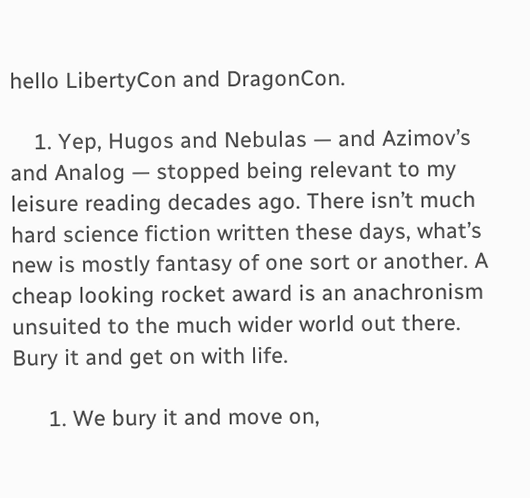hello LibertyCon and DragonCon.

    1. Yep, Hugos and Nebulas — and Azimov’s and Analog — stopped being relevant to my leisure reading decades ago. There isn’t much hard science fiction written these days, what’s new is mostly fantasy of one sort or another. A cheap looking rocket award is an anachronism unsuited to the much wider world out there. Bury it and get on with life.

      1. We bury it and move on,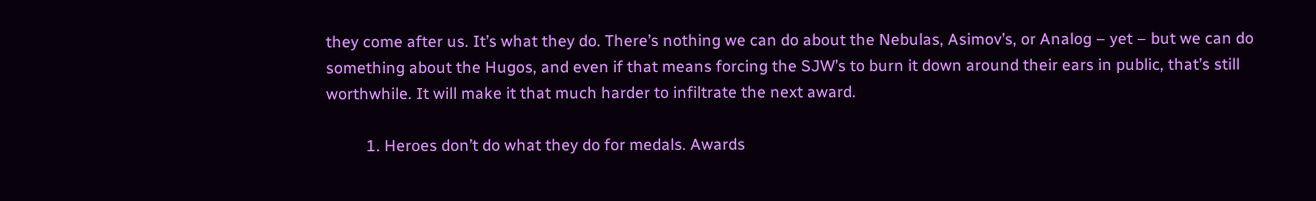they come after us. It’s what they do. There’s nothing we can do about the Nebulas, Asimov’s, or Analog – yet – but we can do something about the Hugos, and even if that means forcing the SJW’s to burn it down around their ears in public, that’s still worthwhile. It will make it that much harder to infiltrate the next award.

          1. Heroes don’t do what they do for medals. Awards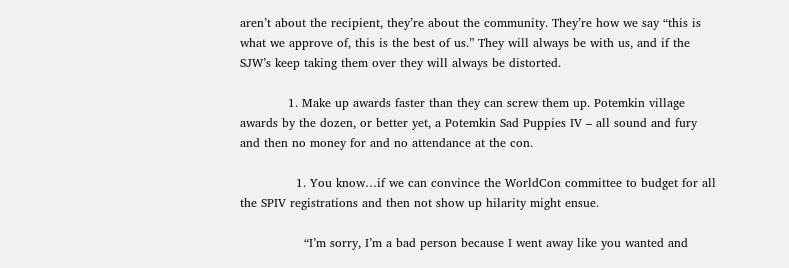aren’t about the recipient, they’re about the community. They’re how we say “this is what we approve of, this is the best of us.” They will always be with us, and if the SJW’s keep taking them over they will always be distorted.

            1. Make up awards faster than they can screw them up. Potemkin village awards by the dozen, or better yet, a Potemkin Sad Puppies IV – all sound and fury and then no money for and no attendance at the con.

              1. You know…if we can convince the WorldCon committee to budget for all the SPIV registrations and then not show up hilarity might ensue.

                “I’m sorry, I’m a bad person because I went away like you wanted and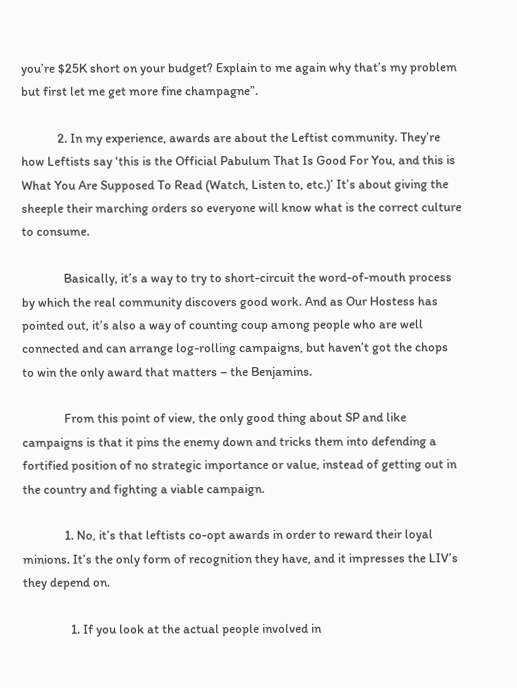you’re $25K short on your budget? Explain to me again why that’s my problem but first let me get more fine champagne”.

            2. In my experience, awards are about the Leftist community. They’re how Leftists say ‘this is the Official Pabulum That Is Good For You, and this is What You Are Supposed To Read (Watch, Listen to, etc.)’ It’s about giving the sheeple their marching orders so everyone will know what is the correct culture to consume.

              Basically, it’s a way to try to short-circuit the word-of-mouth process by which the real community discovers good work. And as Our Hostess has pointed out, it’s also a way of counting coup among people who are well connected and can arrange log-rolling campaigns, but haven’t got the chops to win the only award that matters – the Benjamins.

              From this point of view, the only good thing about SP and like campaigns is that it pins the enemy down and tricks them into defending a fortified position of no strategic importance or value, instead of getting out in the country and fighting a viable campaign.

              1. No, it’s that leftists co-opt awards in order to reward their loyal minions. It’s the only form of recognition they have, and it impresses the LIV’s they depend on.

                1. If you look at the actual people involved in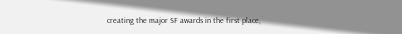creating the major SF awards in the first place,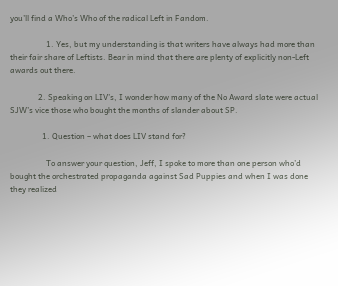you’ll find a Who’s Who of the radical Left in Fandom.

                  1. Yes, but my understanding is that writers have always had more than their fair share of Leftists. Bear in mind that there are plenty of explicitly non-Left awards out there.

              2. Speaking on LIV’s, I wonder how many of the No Award slate were actual SJW’s vice those who bought the months of slander about SP.

                1. Question – what does LIV stand for?

                  To answer your question, Jeff, I spoke to more than one person who’d bought the orchestrated propaganda against Sad Puppies and when I was done they realized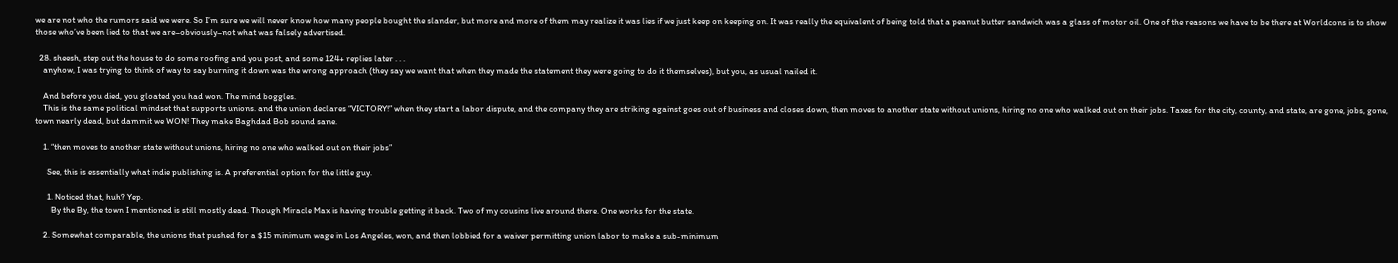we are not who the rumors said we were. So I’m sure we will never know how many people bought the slander, but more and more of them may realize it was lies if we just keep on keeping on. It was really the equivalent of being told that a peanut butter sandwich was a glass of motor oil. One of the reasons we have to be there at Worldcons is to show those who’ve been lied to that we are–obviously–not what was falsely advertised.

  28. sheesh, step out the house to do some roofing and you post, and some 124+ replies later . . .
    anyhow, I was trying to think of way to say burning it down was the wrong approach (they say we want that when they made the statement they were going to do it themselves), but you, as usual nailed it.

    And before you died, you gloated you had won. The mind boggles.
    This is the same political mindset that supports unions. and the union declares “VICTORY!” when they start a labor dispute, and the company they are striking against goes out of business and closes down, then moves to another state without unions, hiring no one who walked out on their jobs. Taxes for the city, county, and state, are gone, jobs, gone, town nearly dead, but dammit we WON! They make Baghdad Bob sound sane.

    1. “then moves to another state without unions, hiring no one who walked out on their jobs”

      See, this is essentially what indie publishing is. A preferential option for the little guy.

      1. Noticed that, huh? Yep.
        By the By, the town I mentioned is still mostly dead. Though Miracle Max is having trouble getting it back. Two of my cousins live around there. One works for the state.

    2. Somewhat comparable, the unions that pushed for a $15 minimum wage in Los Angeles, won, and then lobbied for a waiver permitting union labor to make a sub-minimum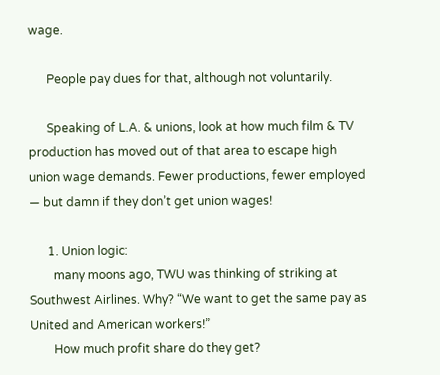wage.

      People pay dues for that, although not voluntarily.

      Speaking of L.A. & unions, look at how much film & TV production has moved out of that area to escape high union wage demands. Fewer productions, fewer employed — but damn if they don’t get union wages!

      1. Union logic:
        many moons ago, TWU was thinking of striking at Southwest Airlines. Why? “We want to get the same pay as United and American workers!”
        How much profit share do they get?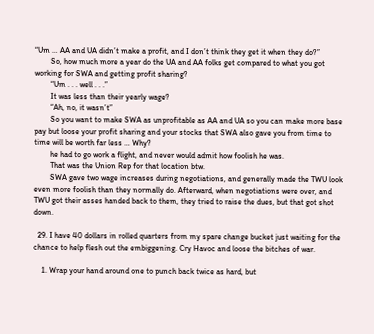“Um … AA and UA didn’t make a profit, and I don’t think they get it when they do?”
        So, how much more a year do the UA and AA folks get compared to what you got working for SWA and getting profit sharing?
        “Um . . . well . . .”
        It was less than their yearly wage?
        “Ah, no, it wasn’t”
        So you want to make SWA as unprofitable as AA and UA so you can make more base pay but loose your profit sharing and your stocks that SWA also gave you from time to time will be worth far less … Why?
        he had to go work a flight, and never would admit how foolish he was.
        That was the Union Rep for that location btw.
        SWA gave two wage increases during negotiations, and generally made the TWU look even more foolish than they normally do. Afterward, when negotiations were over, and TWU got their asses handed back to them, they tried to raise the dues, but that got shot down.

  29. I have 40 dollars in rolled quarters from my spare change bucket just waiting for the chance to help flesh out the embiggening. Cry Havoc and loose the bitches of war.

    1. Wrap your hand around one to punch back twice as hard, but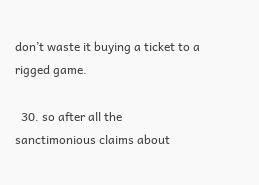don’t waste it buying a ticket to a rigged game.

  30. so after all the sanctimonious claims about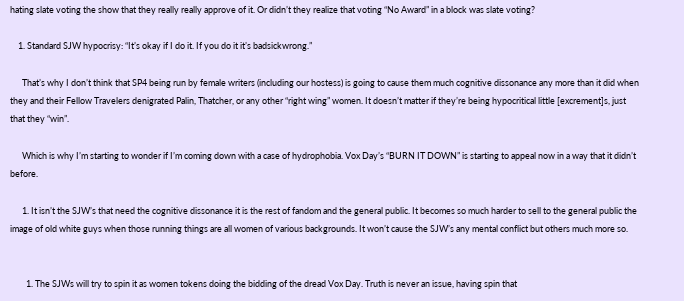hating slate voting the show that they really really approve of it. Or didn’t they realize that voting “No Award” in a block was slate voting?

    1. Standard SJW hypocrisy: “It’s okay if I do it. If you do it it’s badsickwrong.”

      That’s why I don’t think that SP4 being run by female writers (including our hostess) is going to cause them much cognitive dissonance any more than it did when they and their Fellow Travelers denigrated Palin, Thatcher, or any other “right wing” women. It doesn’t matter if they’re being hypocritical little [excrement]s, just that they “win”.

      Which is why I’m starting to wonder if I’m coming down with a case of hydrophobia. Vox Day’s “BURN IT DOWN” is starting to appeal now in a way that it didn’t before.

      1. It isn’t the SJW’s that need the cognitive dissonance it is the rest of fandom and the general public. It becomes so much harder to sell to the general public the image of old white guys when those running things are all women of various backgrounds. It won’t cause the SJW’s any mental conflict but others much more so.


        1. The SJWs will try to spin it as women tokens doing the bidding of the dread Vox Day. Truth is never an issue, having spin that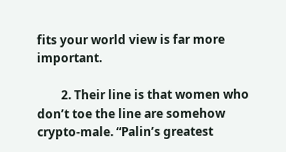fits your world view is far more important.

        2. Their line is that women who don’t toe the line are somehow crypto-male. “Palin’s greatest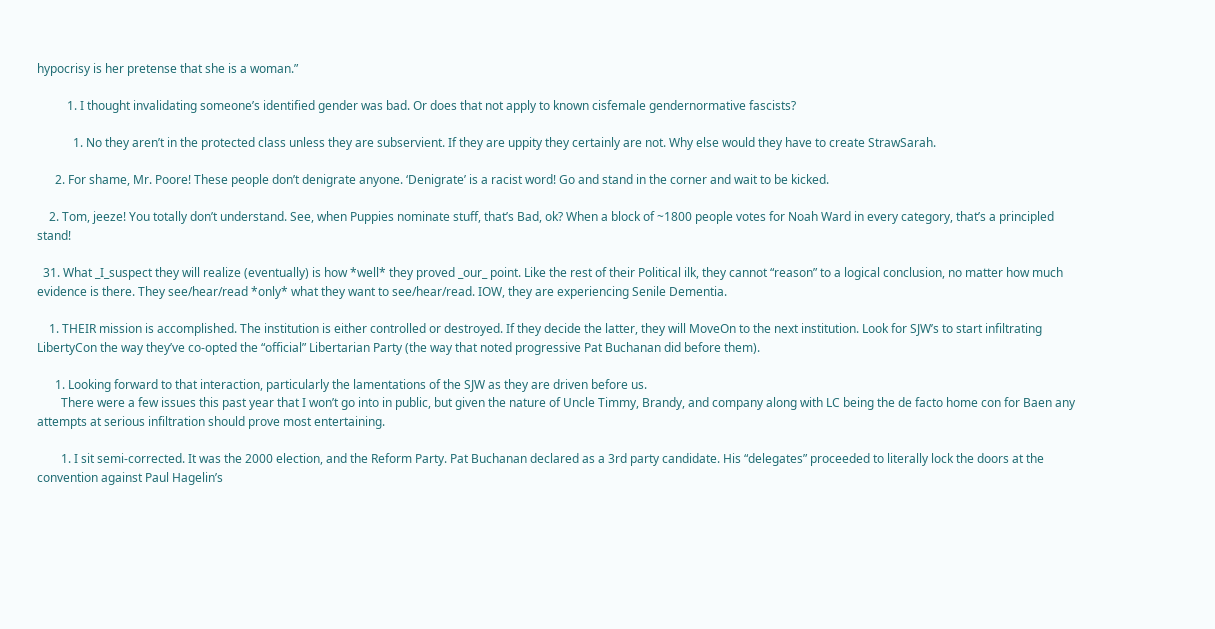hypocrisy is her pretense that she is a woman.”

          1. I thought invalidating someone’s identified gender was bad. Or does that not apply to known cisfemale gendernormative fascists?

            1. No they aren’t in the protected class unless they are subservient. If they are uppity they certainly are not. Why else would they have to create StrawSarah.

      2. For shame, Mr. Poore! These people don’t denigrate anyone. ‘Denigrate’ is a racist word! Go and stand in the corner and wait to be kicked.

    2. Tom, jeeze! You totally don’t understand. See, when Puppies nominate stuff, that’s Bad, ok? When a block of ~1800 people votes for Noah Ward in every category, that’s a principled stand!

  31. What _I_suspect they will realize (eventually) is how *well* they proved _our_ point. Like the rest of their Political ilk, they cannot “reason” to a logical conclusion, no matter how much evidence is there. They see/hear/read *only* what they want to see/hear/read. IOW, they are experiencing Senile Dementia.

    1. THEIR mission is accomplished. The institution is either controlled or destroyed. If they decide the latter, they will MoveOn to the next institution. Look for SJW’s to start infiltrating LibertyCon the way they’ve co-opted the “official” Libertarian Party (the way that noted progressive Pat Buchanan did before them).

      1. Looking forward to that interaction, particularly the lamentations of the SJW as they are driven before us.
        There were a few issues this past year that I won’t go into in public, but given the nature of Uncle Timmy, Brandy, and company along with LC being the de facto home con for Baen any attempts at serious infiltration should prove most entertaining.

        1. I sit semi-corrected. It was the 2000 election, and the Reform Party. Pat Buchanan declared as a 3rd party candidate. His “delegates” proceeded to literally lock the doors at the convention against Paul Hagelin’s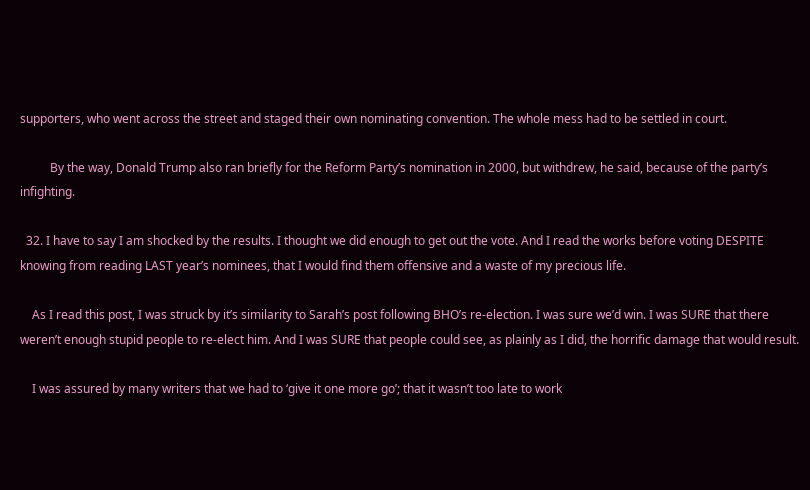supporters, who went across the street and staged their own nominating convention. The whole mess had to be settled in court.

          By the way, Donald Trump also ran briefly for the Reform Party’s nomination in 2000, but withdrew, he said, because of the party’s infighting.

  32. I have to say I am shocked by the results. I thought we did enough to get out the vote. And I read the works before voting DESPITE knowing from reading LAST year’s nominees, that I would find them offensive and a waste of my precious life.

    As I read this post, I was struck by it’s similarity to Sarah’s post following BHO’s re-election. I was sure we’d win. I was SURE that there weren’t enough stupid people to re-elect him. And I was SURE that people could see, as plainly as I did, the horrific damage that would result.

    I was assured by many writers that we had to ‘give it one more go’; that it wasn’t too late to work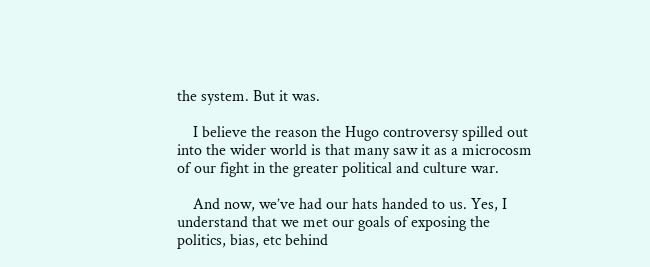the system. But it was.

    I believe the reason the Hugo controversy spilled out into the wider world is that many saw it as a microcosm of our fight in the greater political and culture war.

    And now, we’ve had our hats handed to us. Yes, I understand that we met our goals of exposing the politics, bias, etc behind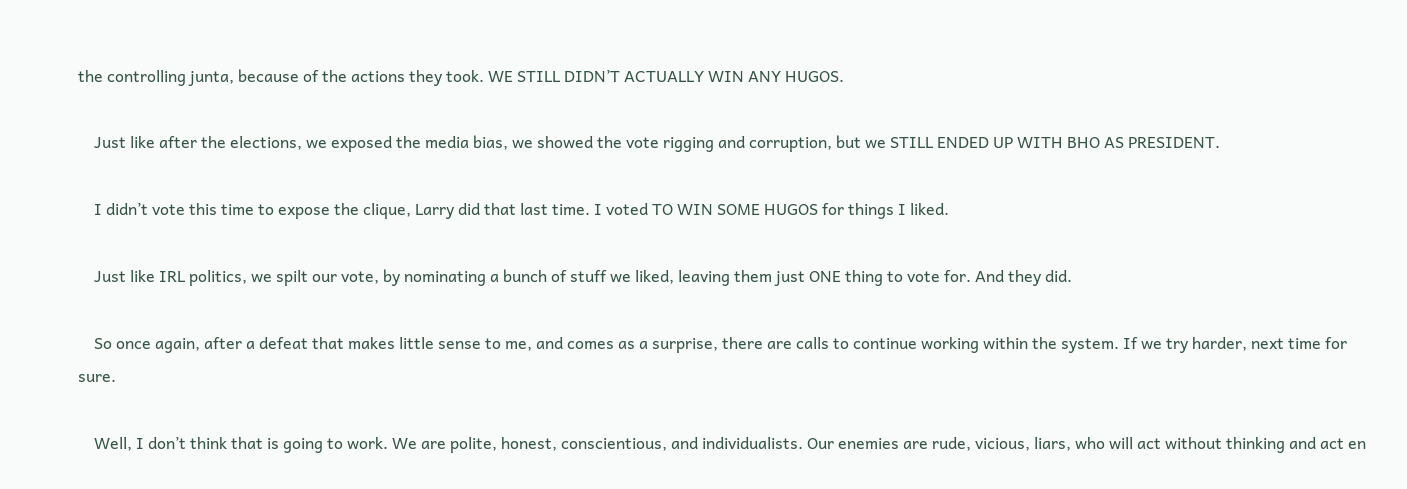the controlling junta, because of the actions they took. WE STILL DIDN’T ACTUALLY WIN ANY HUGOS.

    Just like after the elections, we exposed the media bias, we showed the vote rigging and corruption, but we STILL ENDED UP WITH BHO AS PRESIDENT.

    I didn’t vote this time to expose the clique, Larry did that last time. I voted TO WIN SOME HUGOS for things I liked.

    Just like IRL politics, we spilt our vote, by nominating a bunch of stuff we liked, leaving them just ONE thing to vote for. And they did.

    So once again, after a defeat that makes little sense to me, and comes as a surprise, there are calls to continue working within the system. If we try harder, next time for sure.

    Well, I don’t think that is going to work. We are polite, honest, conscientious, and individualists. Our enemies are rude, vicious, liars, who will act without thinking and act en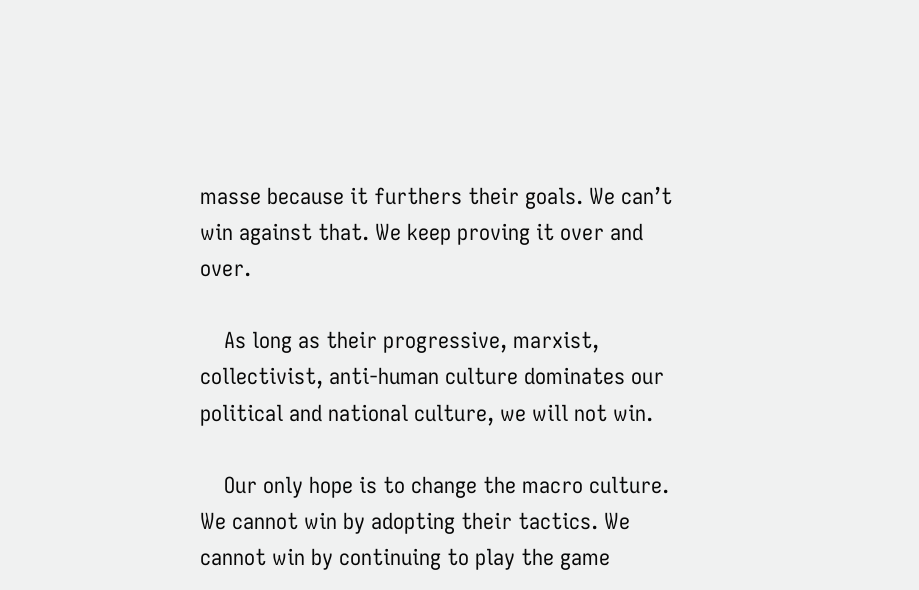masse because it furthers their goals. We can’t win against that. We keep proving it over and over.

    As long as their progressive, marxist, collectivist, anti-human culture dominates our political and national culture, we will not win.

    Our only hope is to change the macro culture. We cannot win by adopting their tactics. We cannot win by continuing to play the game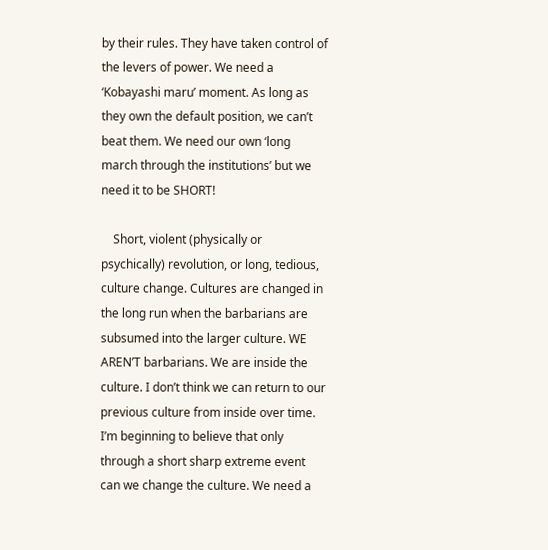by their rules. They have taken control of the levers of power. We need a ‘Kobayashi maru’ moment. As long as they own the default position, we can’t beat them. We need our own ‘long march through the institutions’ but we need it to be SHORT!

    Short, violent (physically or psychically) revolution, or long, tedious, culture change. Cultures are changed in the long run when the barbarians are subsumed into the larger culture. WE AREN’T barbarians. We are inside the culture. I don’t think we can return to our previous culture from inside over time. I’m beginning to believe that only through a short sharp extreme event can we change the culture. We need a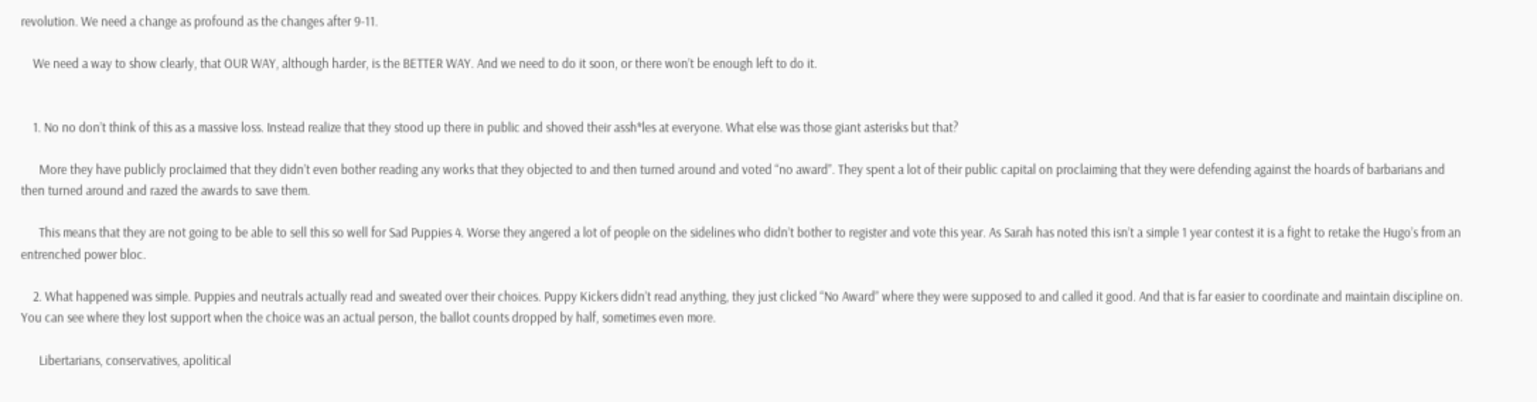revolution. We need a change as profound as the changes after 9-11.

    We need a way to show clearly, that OUR WAY, although harder, is the BETTER WAY. And we need to do it soon, or there won’t be enough left to do it.


    1. No no don’t think of this as a massive loss. Instead realize that they stood up there in public and shoved their assh*les at everyone. What else was those giant asterisks but that?

      More they have publicly proclaimed that they didn’t even bother reading any works that they objected to and then turned around and voted “no award”. They spent a lot of their public capital on proclaiming that they were defending against the hoards of barbarians and then turned around and razed the awards to save them.

      This means that they are not going to be able to sell this so well for Sad Puppies 4. Worse they angered a lot of people on the sidelines who didn’t bother to register and vote this year. As Sarah has noted this isn’t a simple 1 year contest it is a fight to retake the Hugo’s from an entrenched power bloc.

    2. What happened was simple. Puppies and neutrals actually read and sweated over their choices. Puppy Kickers didn’t read anything, they just clicked “No Award” where they were supposed to and called it good. And that is far easier to coordinate and maintain discipline on. You can see where they lost support when the choice was an actual person, the ballot counts dropped by half, sometimes even more.

      Libertarians, conservatives, apolitical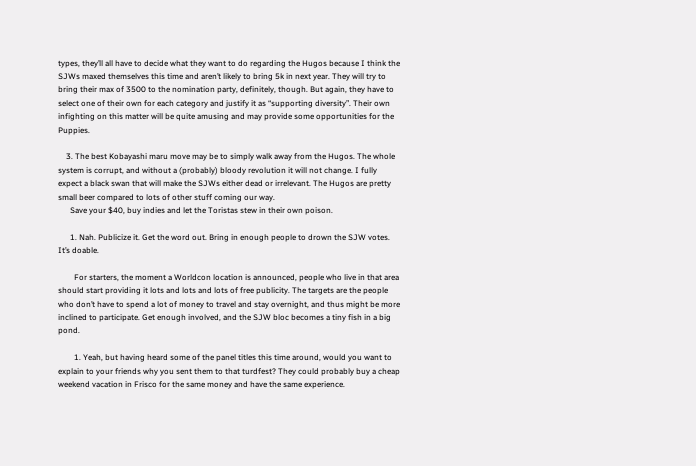types, they’ll all have to decide what they want to do regarding the Hugos because I think the SJWs maxed themselves this time and aren’t likely to bring 5k in next year. They will try to bring their max of 3500 to the nomination party, definitely, though. But again, they have to select one of their own for each category and justify it as “supporting diversity”. Their own infighting on this matter will be quite amusing and may provide some opportunities for the Puppies.

    3. The best Kobayashi maru move may be to simply walk away from the Hugos. The whole system is corrupt, and without a (probably) bloody revolution it will not change. I fully expect a black swan that will make the SJWs either dead or irrelevant. The Hugos are pretty small beer compared to lots of other stuff coming our way.
      Save your $40, buy indies and let the Toristas stew in their own poison.

      1. Nah. Publicize it. Get the word out. Bring in enough people to drown the SJW votes. It’s doable.

        For starters, the moment a Worldcon location is announced, people who live in that area should start providing it lots and lots and lots of free publicity. The targets are the people who don’t have to spend a lot of money to travel and stay overnight, and thus might be more inclined to participate. Get enough involved, and the SJW bloc becomes a tiny fish in a big pond.

        1. Yeah, but having heard some of the panel titles this time around, would you want to explain to your friends why you sent them to that turdfest? They could probably buy a cheap weekend vacation in Frisco for the same money and have the same experience.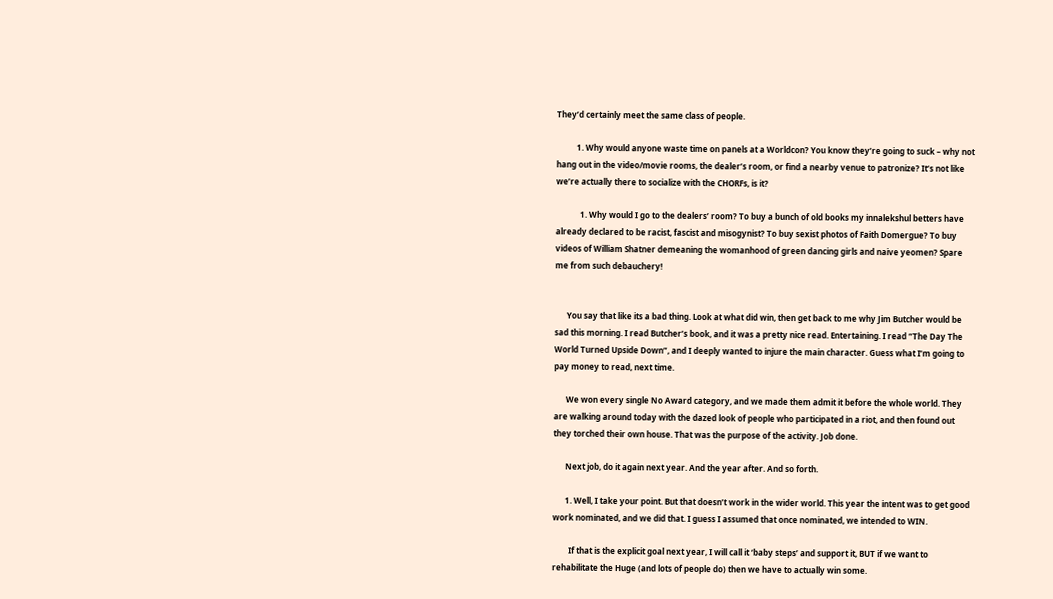They’d certainly meet the same class of people.

          1. Why would anyone waste time on panels at a Worldcon? You know they’re going to suck – why not hang out in the video/movie rooms, the dealer’s room, or find a nearby venue to patronize? It’s not like we’re actually there to socialize with the CHORFs, is it?

            1. Why would I go to the dealers’ room? To buy a bunch of old books my innalekshul betters have already declared to be racist, fascist and misogynist? To buy sexist photos of Faith Domergue? To buy videos of William Shatner demeaning the womanhood of green dancing girls and naive yeomen? Spare me from such debauchery!


      You say that like its a bad thing. Look at what did win, then get back to me why Jim Butcher would be sad this morning. I read Butcher’s book, and it was a pretty nice read. Entertaining. I read “The Day The World Turned Upside Down”, and I deeply wanted to injure the main character. Guess what I’m going to pay money to read, next time.

      We won every single No Award category, and we made them admit it before the whole world. They are walking around today with the dazed look of people who participated in a riot, and then found out they torched their own house. That was the purpose of the activity. Job done.

      Next job, do it again next year. And the year after. And so forth.

      1. Well, I take your point. But that doesn’t work in the wider world. This year the intent was to get good work nominated, and we did that. I guess I assumed that once nominated, we intended to WIN.

        If that is the explicit goal next year, I will call it ‘baby steps’ and support it, BUT if we want to rehabilitate the Huge (and lots of people do) then we have to actually win some.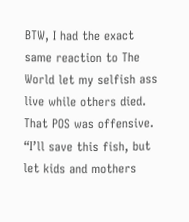BTW, I had the exact same reaction to The World let my selfish ass live while others died. That POS was offensive. “I’ll save this fish, but let kids and mothers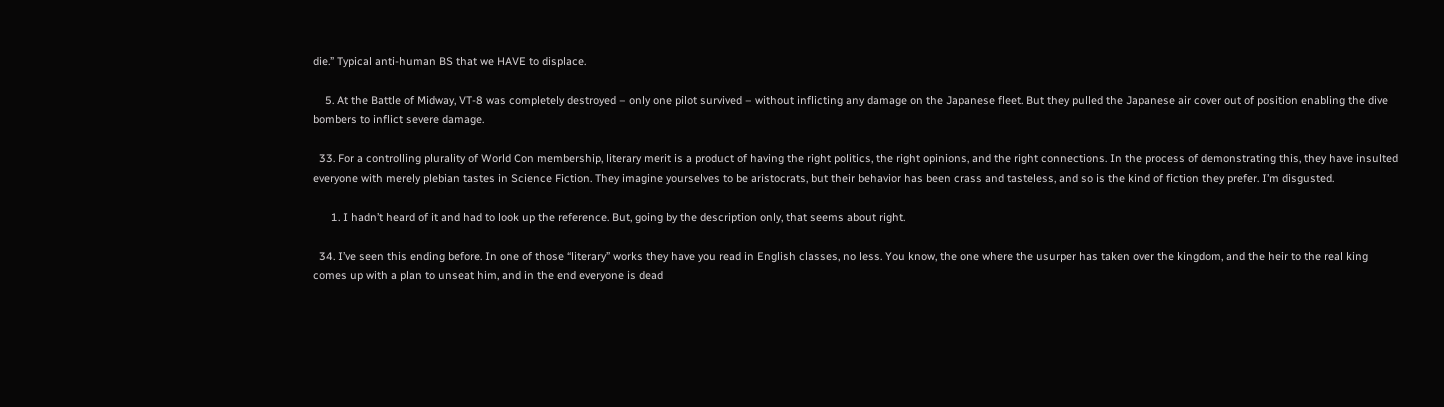die.” Typical anti-human BS that we HAVE to displace.

    5. At the Battle of Midway, VT-8 was completely destroyed – only one pilot survived – without inflicting any damage on the Japanese fleet. But they pulled the Japanese air cover out of position enabling the dive bombers to inflict severe damage.

  33. For a controlling plurality of World Con membership, literary merit is a product of having the right politics, the right opinions, and the right connections. In the process of demonstrating this, they have insulted everyone with merely plebian tastes in Science Fiction. They imagine yourselves to be aristocrats, but their behavior has been crass and tasteless, and so is the kind of fiction they prefer. I’m disgusted.

      1. I hadn’t heard of it and had to look up the reference. But, going by the description only, that seems about right.

  34. I’ve seen this ending before. In one of those “literary” works they have you read in English classes, no less. You know, the one where the usurper has taken over the kingdom, and the heir to the real king comes up with a plan to unseat him, and in the end everyone is dead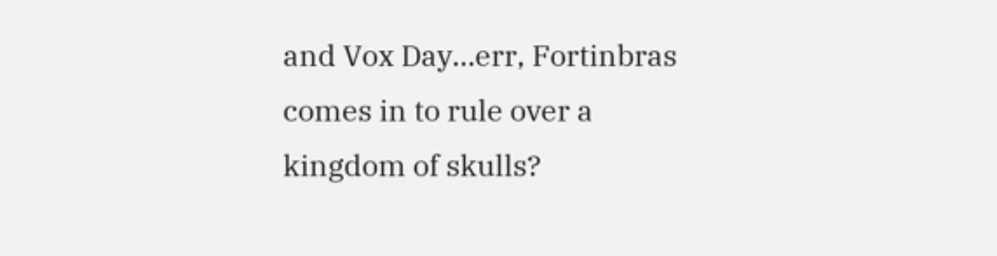and Vox Day…err, Fortinbras comes in to rule over a kingdom of skulls?